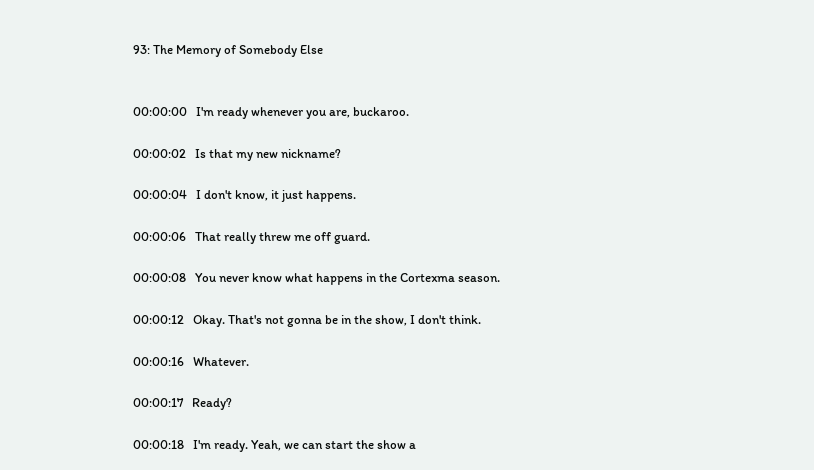93: The Memory of Somebody Else


00:00:00   I'm ready whenever you are, buckaroo.

00:00:02   Is that my new nickname?

00:00:04   I don't know, it just happens.

00:00:06   That really threw me off guard.

00:00:08   You never know what happens in the Cortexma season.

00:00:12   Okay. That's not gonna be in the show, I don't think.

00:00:16   Whatever.

00:00:17   Ready?

00:00:18   I'm ready. Yeah, we can start the show a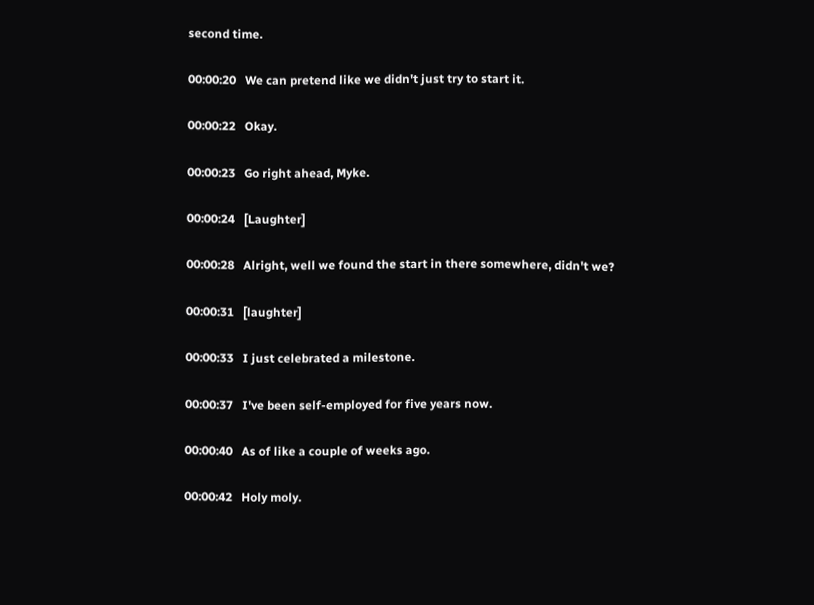second time.

00:00:20   We can pretend like we didn't just try to start it.

00:00:22   Okay.

00:00:23   Go right ahead, Myke.

00:00:24   [Laughter]

00:00:28   Alright, well we found the start in there somewhere, didn't we?

00:00:31   [laughter]

00:00:33   I just celebrated a milestone.

00:00:37   I've been self-employed for five years now.

00:00:40   As of like a couple of weeks ago.

00:00:42   Holy moly.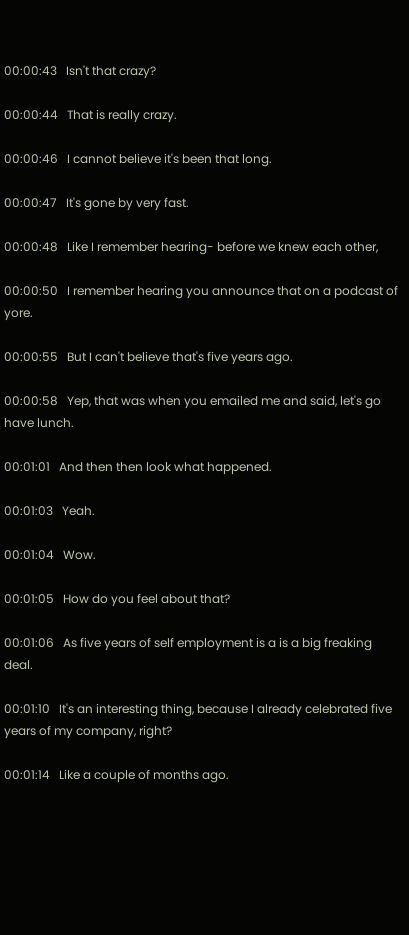00:00:43   Isn't that crazy?

00:00:44   That is really crazy.

00:00:46   I cannot believe it's been that long.

00:00:47   It's gone by very fast.

00:00:48   Like I remember hearing- before we knew each other,

00:00:50   I remember hearing you announce that on a podcast of yore.

00:00:55   But I can't believe that's five years ago.

00:00:58   Yep, that was when you emailed me and said, let's go have lunch.

00:01:01   And then then look what happened.

00:01:03   Yeah.

00:01:04   Wow.

00:01:05   How do you feel about that?

00:01:06   As five years of self employment is a is a big freaking deal.

00:01:10   It's an interesting thing, because I already celebrated five years of my company, right?

00:01:14   Like a couple of months ago.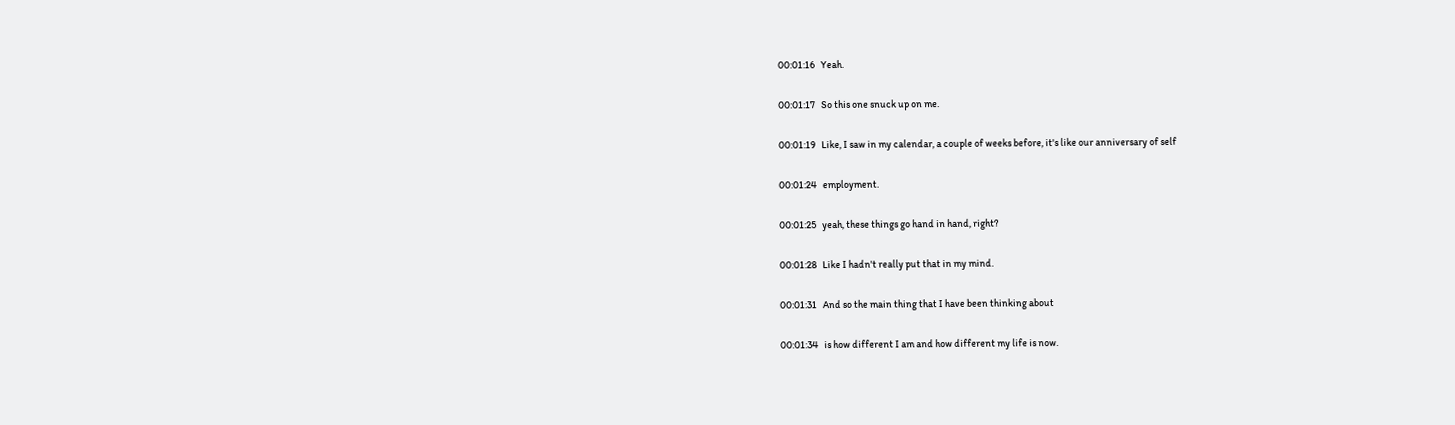00:01:16   Yeah.

00:01:17   So this one snuck up on me.

00:01:19   Like, I saw in my calendar, a couple of weeks before, it's like our anniversary of self

00:01:24   employment.

00:01:25   yeah, these things go hand in hand, right?

00:01:28   Like I hadn't really put that in my mind.

00:01:31   And so the main thing that I have been thinking about

00:01:34   is how different I am and how different my life is now.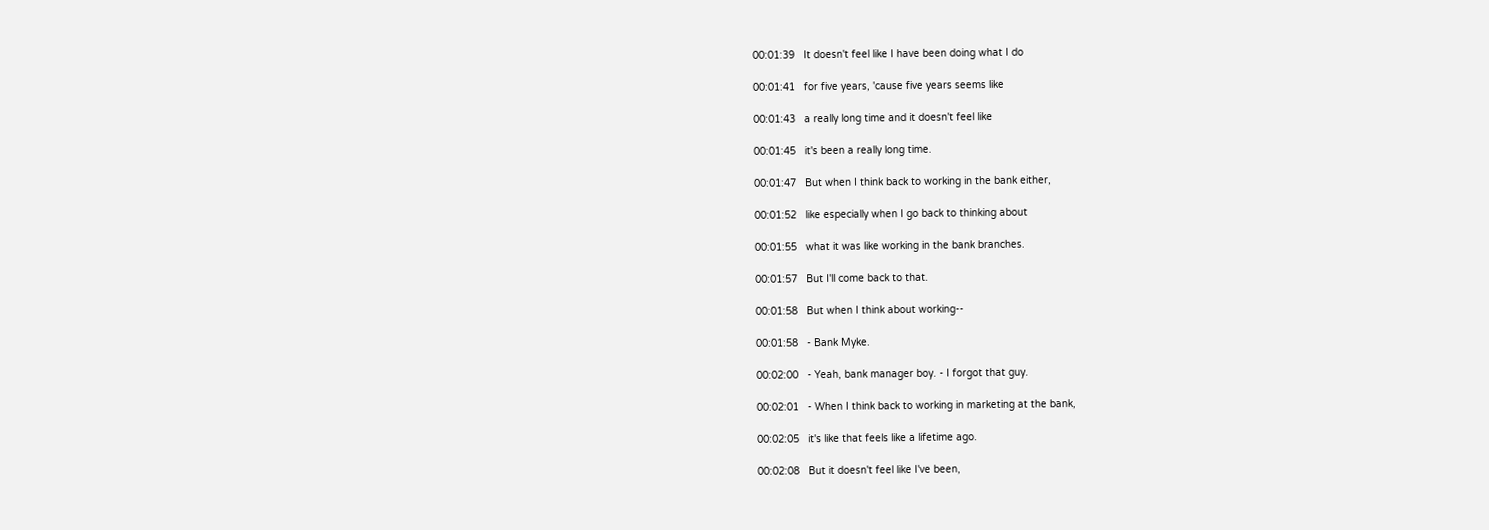00:01:39   It doesn't feel like I have been doing what I do

00:01:41   for five years, 'cause five years seems like

00:01:43   a really long time and it doesn't feel like

00:01:45   it's been a really long time.

00:01:47   But when I think back to working in the bank either,

00:01:52   like especially when I go back to thinking about

00:01:55   what it was like working in the bank branches.

00:01:57   But I'll come back to that.

00:01:58   But when I think about working--

00:01:58   - Bank Myke.

00:02:00   - Yeah, bank manager boy. - I forgot that guy.

00:02:01   - When I think back to working in marketing at the bank,

00:02:05   it's like that feels like a lifetime ago.

00:02:08   But it doesn't feel like I've been,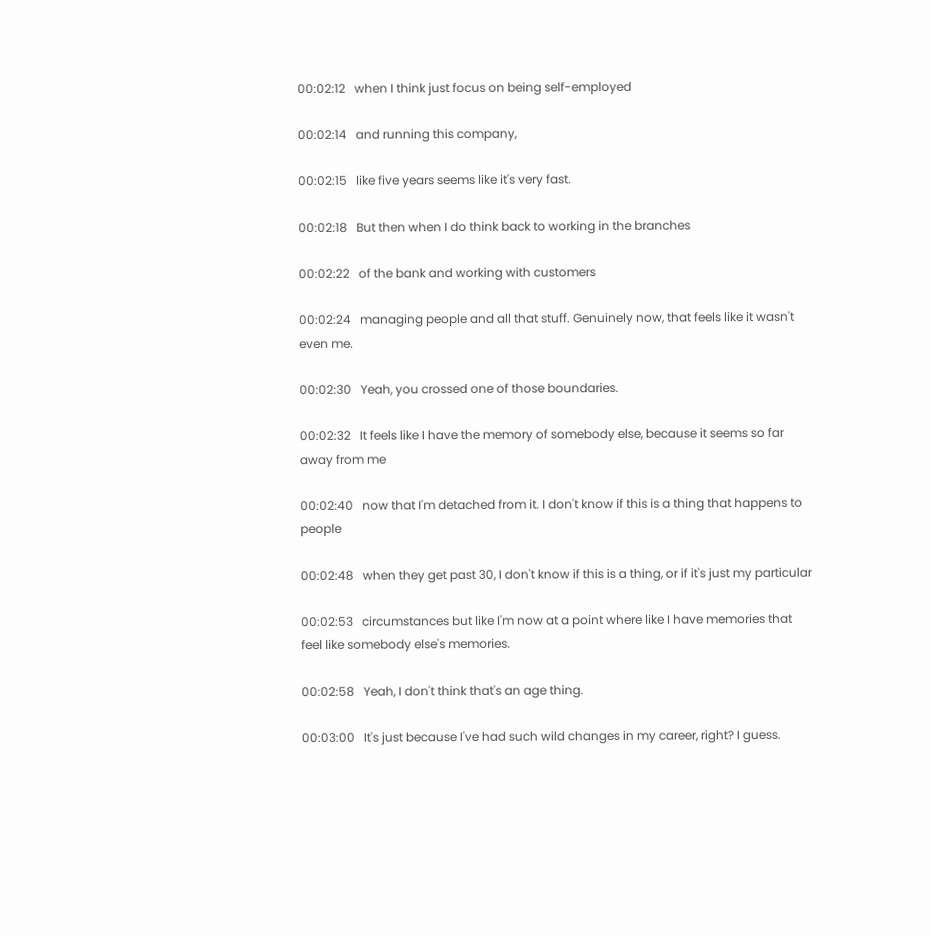00:02:12   when I think just focus on being self-employed

00:02:14   and running this company,

00:02:15   like five years seems like it's very fast.

00:02:18   But then when I do think back to working in the branches

00:02:22   of the bank and working with customers

00:02:24   managing people and all that stuff. Genuinely now, that feels like it wasn't even me.

00:02:30   Yeah, you crossed one of those boundaries.

00:02:32   It feels like I have the memory of somebody else, because it seems so far away from me

00:02:40   now that I'm detached from it. I don't know if this is a thing that happens to people

00:02:48   when they get past 30, I don't know if this is a thing, or if it's just my particular

00:02:53   circumstances but like I'm now at a point where like I have memories that feel like somebody else's memories.

00:02:58   Yeah, I don't think that's an age thing.

00:03:00   It's just because I've had such wild changes in my career, right? I guess.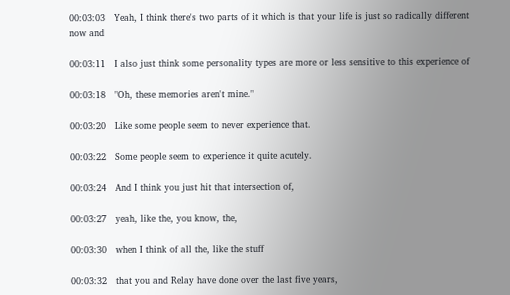00:03:03   Yeah, I think there's two parts of it which is that your life is just so radically different now and

00:03:11   I also just think some personality types are more or less sensitive to this experience of

00:03:18   "Oh, these memories aren't mine."

00:03:20   Like some people seem to never experience that.

00:03:22   Some people seem to experience it quite acutely.

00:03:24   And I think you just hit that intersection of,

00:03:27   yeah, like the, you know, the,

00:03:30   when I think of all the, like the stuff

00:03:32   that you and Relay have done over the last five years,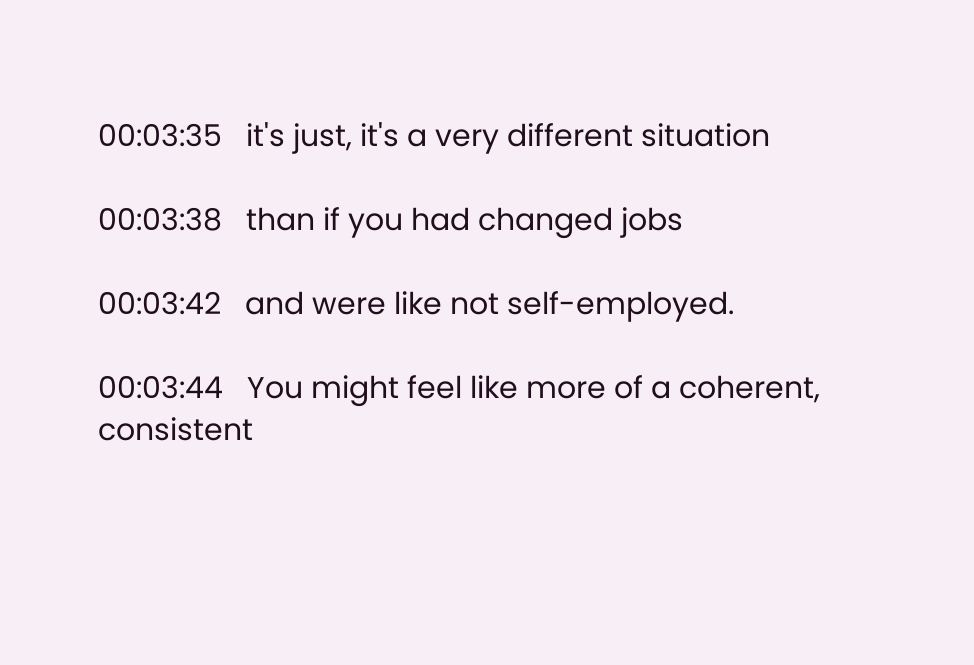00:03:35   it's just, it's a very different situation

00:03:38   than if you had changed jobs

00:03:42   and were like not self-employed.

00:03:44   You might feel like more of a coherent, consistent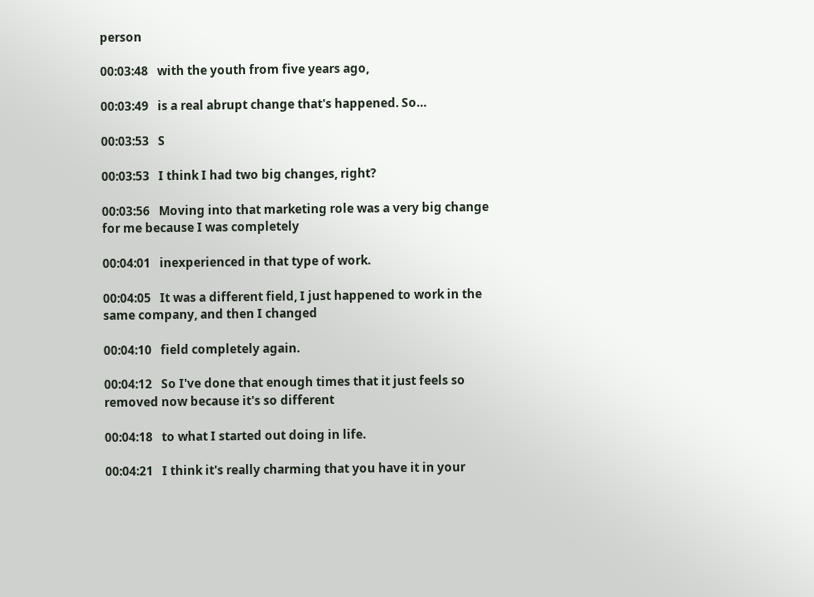person

00:03:48   with the youth from five years ago,

00:03:49   is a real abrupt change that's happened. So…

00:03:53   S

00:03:53   I think I had two big changes, right?

00:03:56   Moving into that marketing role was a very big change for me because I was completely

00:04:01   inexperienced in that type of work.

00:04:05   It was a different field, I just happened to work in the same company, and then I changed

00:04:10   field completely again.

00:04:12   So I've done that enough times that it just feels so removed now because it's so different

00:04:18   to what I started out doing in life.

00:04:21   I think it's really charming that you have it in your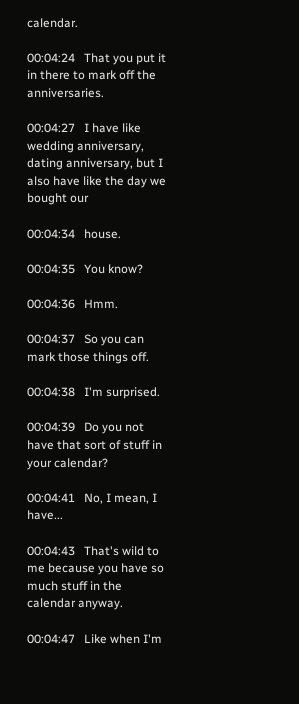calendar.

00:04:24   That you put it in there to mark off the anniversaries.

00:04:27   I have like wedding anniversary, dating anniversary, but I also have like the day we bought our

00:04:34   house.

00:04:35   You know?

00:04:36   Hmm.

00:04:37   So you can mark those things off.

00:04:38   I'm surprised.

00:04:39   Do you not have that sort of stuff in your calendar?

00:04:41   No, I mean, I have...

00:04:43   That's wild to me because you have so much stuff in the calendar anyway.

00:04:47   Like when I'm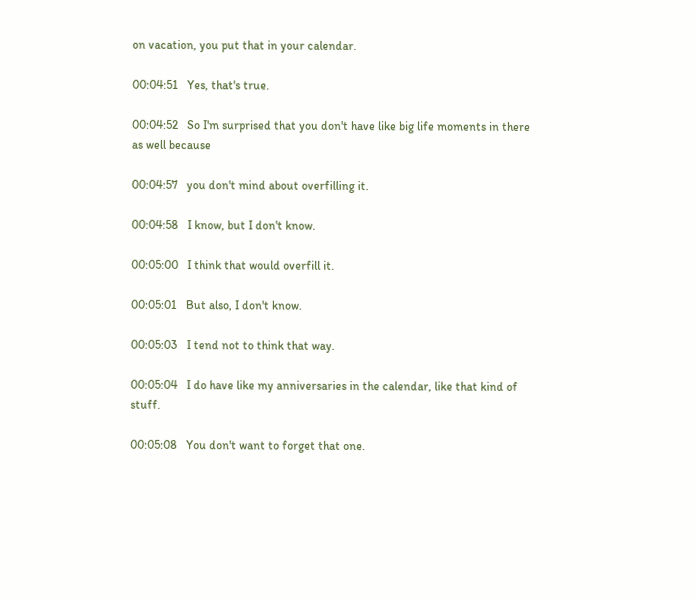on vacation, you put that in your calendar.

00:04:51   Yes, that's true.

00:04:52   So I'm surprised that you don't have like big life moments in there as well because

00:04:57   you don't mind about overfilling it.

00:04:58   I know, but I don't know.

00:05:00   I think that would overfill it.

00:05:01   But also, I don't know.

00:05:03   I tend not to think that way.

00:05:04   I do have like my anniversaries in the calendar, like that kind of stuff.

00:05:08   You don't want to forget that one.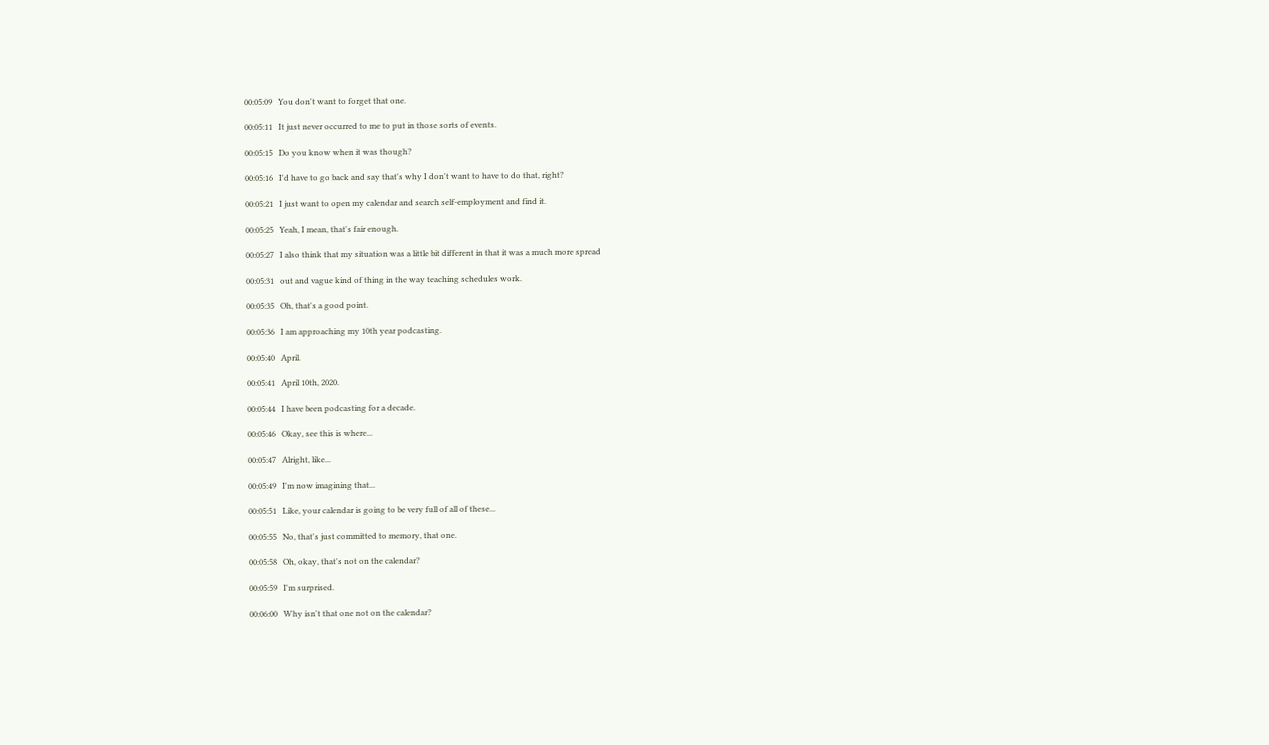00:05:09   You don't want to forget that one.

00:05:11   It just never occurred to me to put in those sorts of events.

00:05:15   Do you know when it was though?

00:05:16   I'd have to go back and say that's why I don't want to have to do that, right?

00:05:21   I just want to open my calendar and search self-employment and find it.

00:05:25   Yeah, I mean, that's fair enough.

00:05:27   I also think that my situation was a little bit different in that it was a much more spread

00:05:31   out and vague kind of thing in the way teaching schedules work.

00:05:35   Oh, that's a good point.

00:05:36   I am approaching my 10th year podcasting.

00:05:40   April.

00:05:41   April 10th, 2020.

00:05:44   I have been podcasting for a decade.

00:05:46   Okay, see this is where...

00:05:47   Alright, like...

00:05:49   I'm now imagining that...

00:05:51   Like, your calendar is going to be very full of all of these...

00:05:55   No, that's just committed to memory, that one.

00:05:58   Oh, okay, that's not on the calendar?

00:05:59   I'm surprised.

00:06:00   Why isn't that one not on the calendar?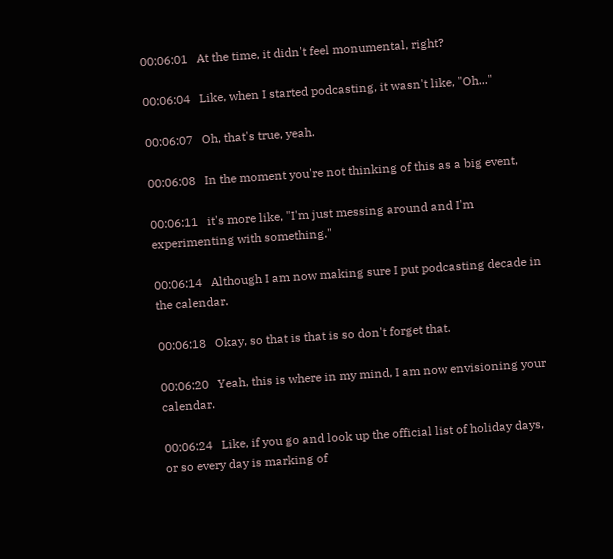00:06:01   At the time, it didn't feel monumental, right?

00:06:04   Like, when I started podcasting, it wasn't like, "Oh..."

00:06:07   Oh, that's true, yeah.

00:06:08   In the moment you're not thinking of this as a big event,

00:06:11   it's more like, "I'm just messing around and I'm experimenting with something."

00:06:14   Although I am now making sure I put podcasting decade in the calendar.

00:06:18   Okay, so that is that is so don't forget that.

00:06:20   Yeah, this is where in my mind, I am now envisioning your calendar.

00:06:24   Like, if you go and look up the official list of holiday days, or so every day is marking of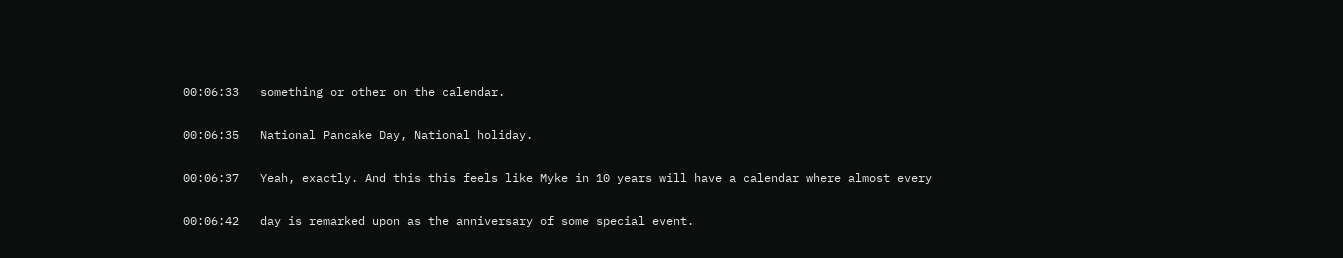00:06:33   something or other on the calendar.

00:06:35   National Pancake Day, National holiday.

00:06:37   Yeah, exactly. And this this feels like Myke in 10 years will have a calendar where almost every

00:06:42   day is remarked upon as the anniversary of some special event.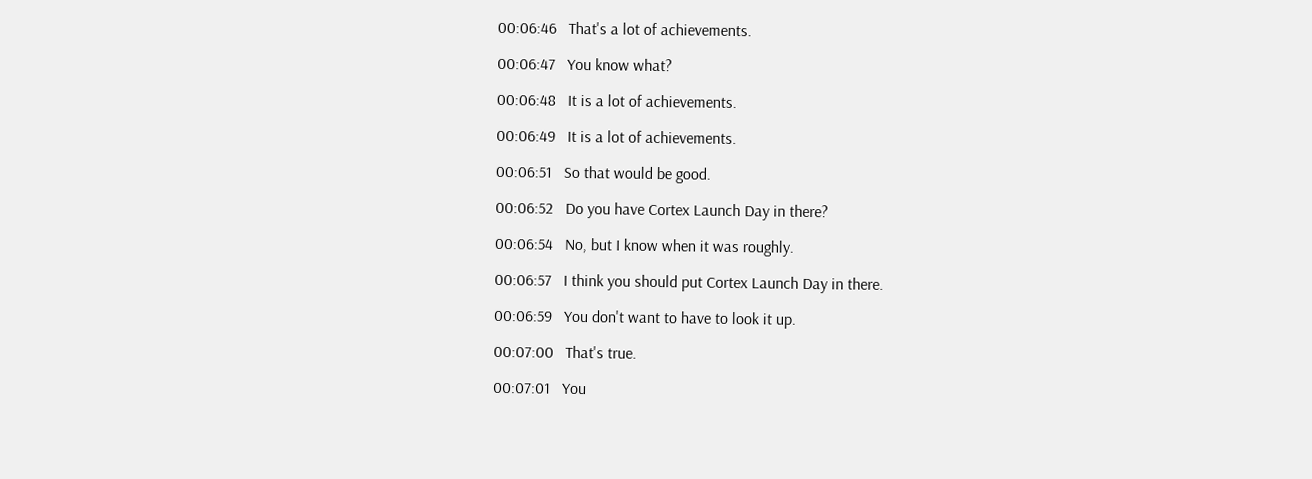00:06:46   That's a lot of achievements.

00:06:47   You know what?

00:06:48   It is a lot of achievements.

00:06:49   It is a lot of achievements.

00:06:51   So that would be good.

00:06:52   Do you have Cortex Launch Day in there?

00:06:54   No, but I know when it was roughly.

00:06:57   I think you should put Cortex Launch Day in there.

00:06:59   You don't want to have to look it up.

00:07:00   That's true.

00:07:01   You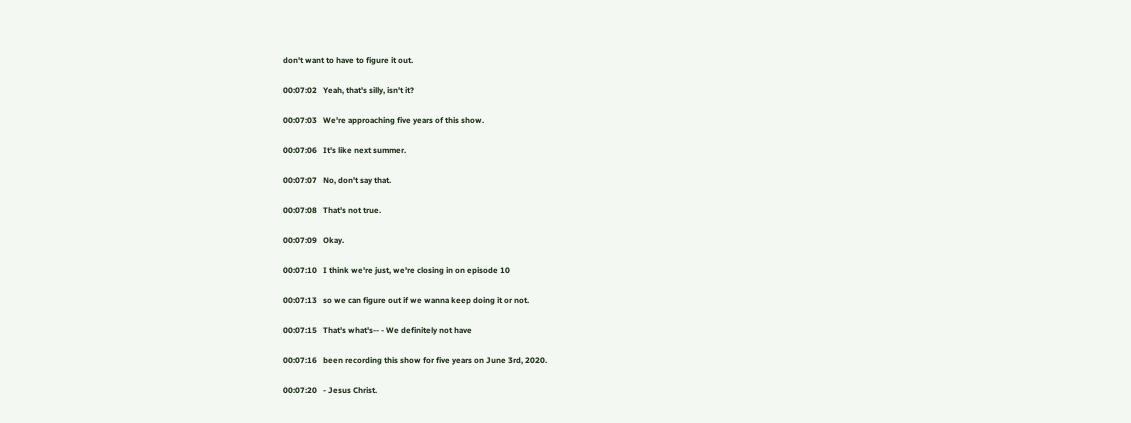don't want to have to figure it out.

00:07:02   Yeah, that's silly, isn't it?

00:07:03   We're approaching five years of this show.

00:07:06   It's like next summer.

00:07:07   No, don't say that.

00:07:08   That's not true.

00:07:09   Okay.

00:07:10   I think we're just, we're closing in on episode 10

00:07:13   so we can figure out if we wanna keep doing it or not.

00:07:15   That's what's-- - We definitely not have

00:07:16   been recording this show for five years on June 3rd, 2020.

00:07:20   - Jesus Christ.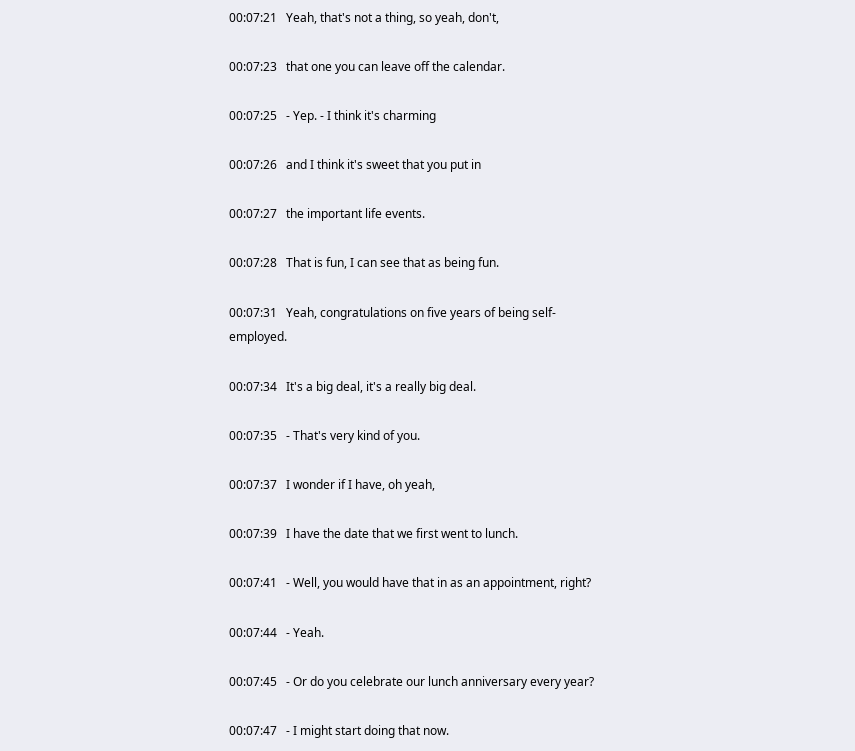00:07:21   Yeah, that's not a thing, so yeah, don't,

00:07:23   that one you can leave off the calendar.

00:07:25   - Yep. - I think it's charming

00:07:26   and I think it's sweet that you put in

00:07:27   the important life events.

00:07:28   That is fun, I can see that as being fun.

00:07:31   Yeah, congratulations on five years of being self-employed.

00:07:34   It's a big deal, it's a really big deal.

00:07:35   - That's very kind of you.

00:07:37   I wonder if I have, oh yeah,

00:07:39   I have the date that we first went to lunch.

00:07:41   - Well, you would have that in as an appointment, right?

00:07:44   - Yeah.

00:07:45   - Or do you celebrate our lunch anniversary every year?

00:07:47   - I might start doing that now.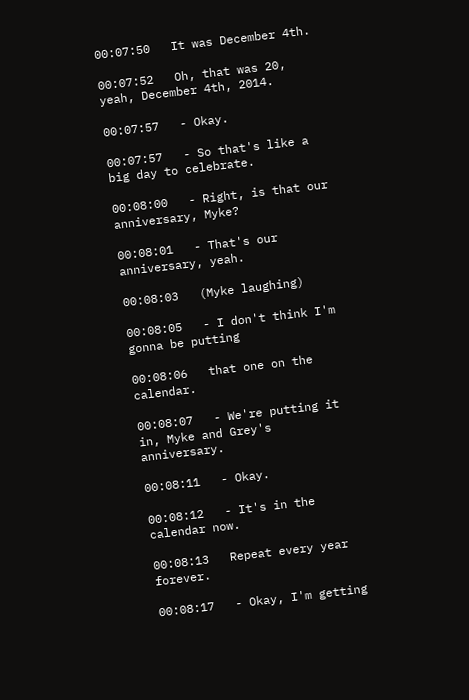00:07:50   It was December 4th.

00:07:52   Oh, that was 20, yeah, December 4th, 2014.

00:07:57   - Okay.

00:07:57   - So that's like a big day to celebrate.

00:08:00   - Right, is that our anniversary, Myke?

00:08:01   - That's our anniversary, yeah.

00:08:03   (Myke laughing)

00:08:05   - I don't think I'm gonna be putting

00:08:06   that one on the calendar.

00:08:07   - We're putting it in, Myke and Grey's anniversary.

00:08:11   - Okay.

00:08:12   - It's in the calendar now.

00:08:13   Repeat every year forever.

00:08:17   - Okay, I'm getting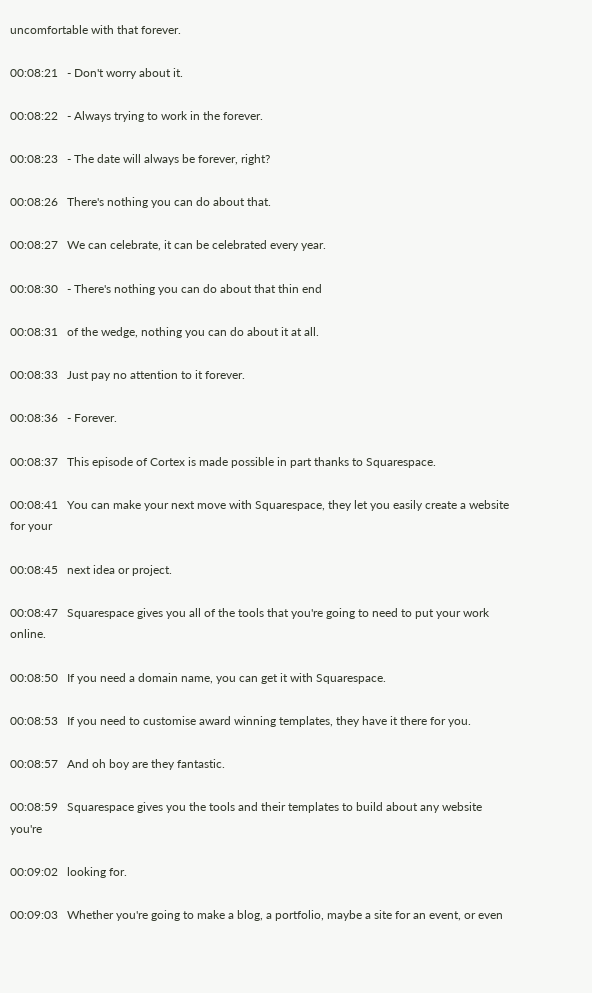uncomfortable with that forever.

00:08:21   - Don't worry about it.

00:08:22   - Always trying to work in the forever.

00:08:23   - The date will always be forever, right?

00:08:26   There's nothing you can do about that.

00:08:27   We can celebrate, it can be celebrated every year.

00:08:30   - There's nothing you can do about that thin end

00:08:31   of the wedge, nothing you can do about it at all.

00:08:33   Just pay no attention to it forever.

00:08:36   - Forever.

00:08:37   This episode of Cortex is made possible in part thanks to Squarespace.

00:08:41   You can make your next move with Squarespace, they let you easily create a website for your

00:08:45   next idea or project.

00:08:47   Squarespace gives you all of the tools that you're going to need to put your work online.

00:08:50   If you need a domain name, you can get it with Squarespace.

00:08:53   If you need to customise award winning templates, they have it there for you.

00:08:57   And oh boy are they fantastic.

00:08:59   Squarespace gives you the tools and their templates to build about any website you're

00:09:02   looking for.

00:09:03   Whether you're going to make a blog, a portfolio, maybe a site for an event, or even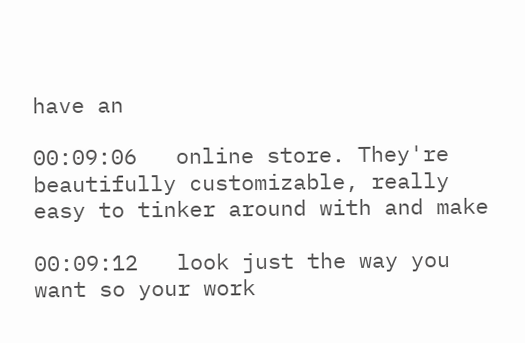have an

00:09:06   online store. They're beautifully customizable, really easy to tinker around with and make

00:09:12   look just the way you want so your work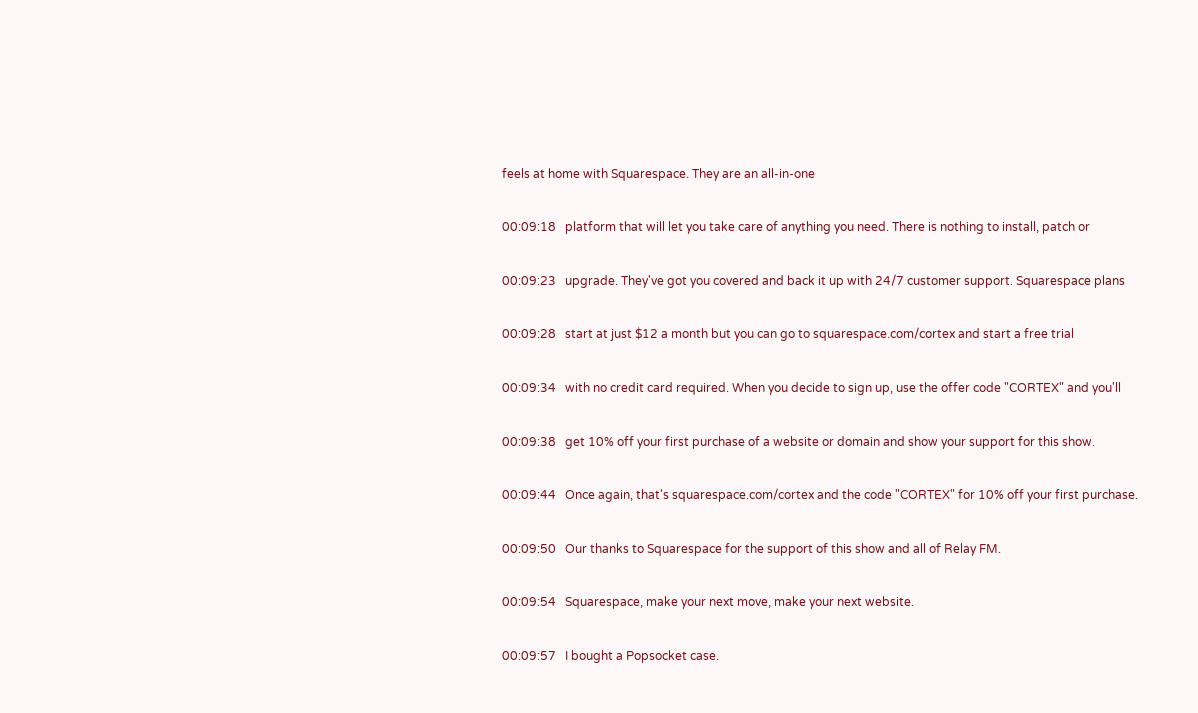feels at home with Squarespace. They are an all-in-one

00:09:18   platform that will let you take care of anything you need. There is nothing to install, patch or

00:09:23   upgrade. They've got you covered and back it up with 24/7 customer support. Squarespace plans

00:09:28   start at just $12 a month but you can go to squarespace.com/cortex and start a free trial

00:09:34   with no credit card required. When you decide to sign up, use the offer code "CORTEX" and you'll

00:09:38   get 10% off your first purchase of a website or domain and show your support for this show.

00:09:44   Once again, that's squarespace.com/cortex and the code "CORTEX" for 10% off your first purchase.

00:09:50   Our thanks to Squarespace for the support of this show and all of Relay FM.

00:09:54   Squarespace, make your next move, make your next website.

00:09:57   I bought a Popsocket case.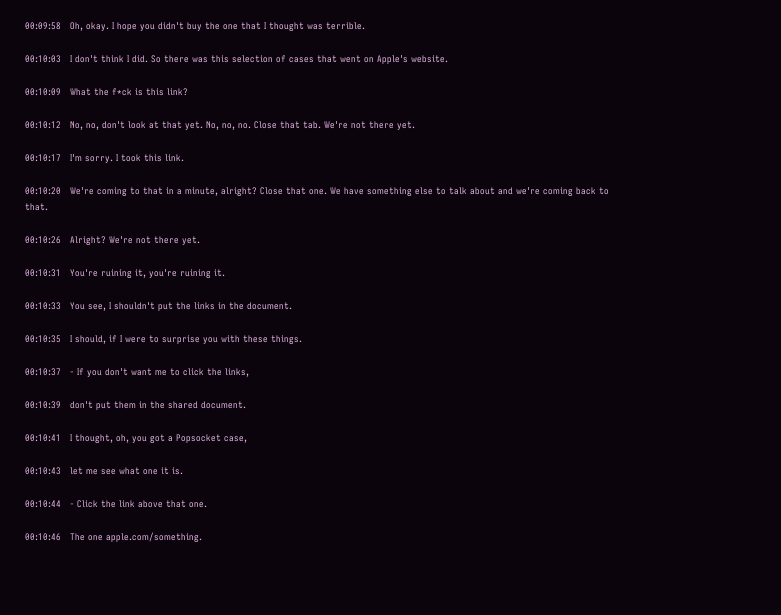00:09:58   Oh, okay. I hope you didn't buy the one that I thought was terrible.

00:10:03   I don't think I did. So there was this selection of cases that went on Apple's website.

00:10:09   What the f*ck is this link?

00:10:12   No, no, don't look at that yet. No, no, no. Close that tab. We're not there yet.

00:10:17   I'm sorry. I took this link.

00:10:20   We're coming to that in a minute, alright? Close that one. We have something else to talk about and we're coming back to that.

00:10:26   Alright? We're not there yet.

00:10:31   You're ruining it, you're ruining it.

00:10:33   You see, I shouldn't put the links in the document.

00:10:35   I should, if I were to surprise you with these things.

00:10:37   - If you don't want me to click the links,

00:10:39   don't put them in the shared document.

00:10:41   I thought, oh, you got a Popsocket case,

00:10:43   let me see what one it is.

00:10:44   - Click the link above that one.

00:10:46   The one apple.com/something.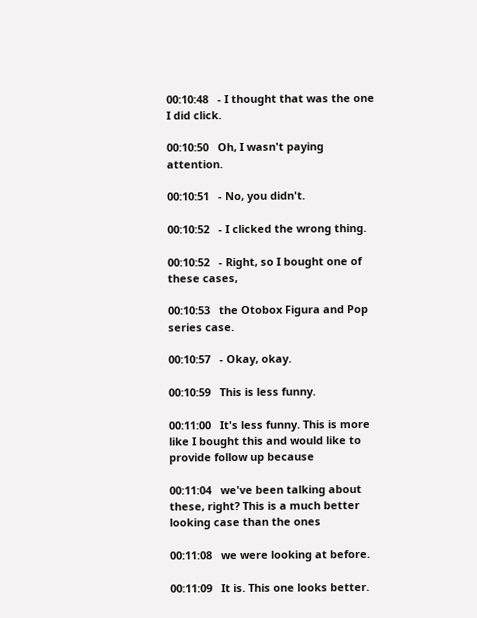00:10:48   - I thought that was the one I did click.

00:10:50   Oh, I wasn't paying attention.

00:10:51   - No, you didn't.

00:10:52   - I clicked the wrong thing.

00:10:52   - Right, so I bought one of these cases,

00:10:53   the Otobox Figura and Pop series case.

00:10:57   - Okay, okay.

00:10:59   This is less funny.

00:11:00   It's less funny. This is more like I bought this and would like to provide follow up because

00:11:04   we've been talking about these, right? This is a much better looking case than the ones

00:11:08   we were looking at before.

00:11:09   It is. This one looks better.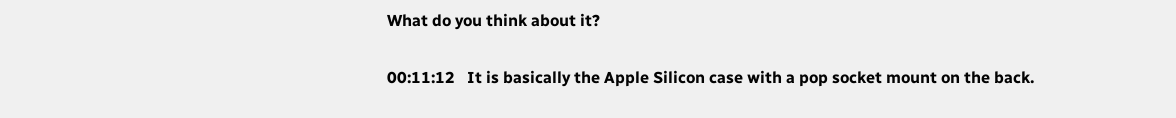What do you think about it?

00:11:12   It is basically the Apple Silicon case with a pop socket mount on the back.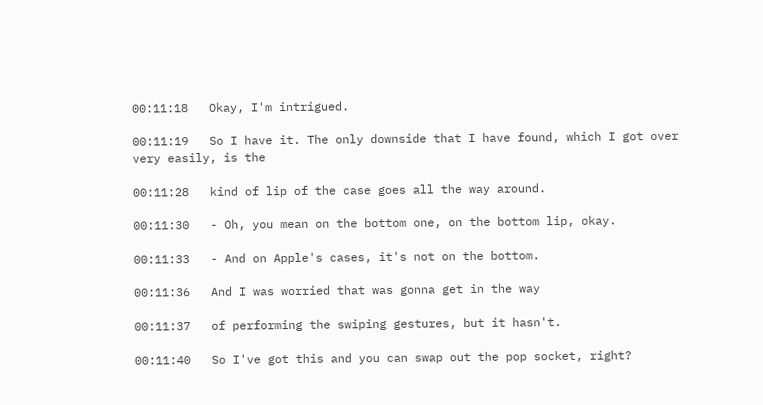00:11:18   Okay, I'm intrigued.

00:11:19   So I have it. The only downside that I have found, which I got over very easily, is the

00:11:28   kind of lip of the case goes all the way around.

00:11:30   - Oh, you mean on the bottom one, on the bottom lip, okay.

00:11:33   - And on Apple's cases, it's not on the bottom.

00:11:36   And I was worried that was gonna get in the way

00:11:37   of performing the swiping gestures, but it hasn't.

00:11:40   So I've got this and you can swap out the pop socket, right?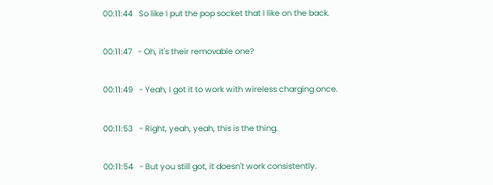00:11:44   So like I put the pop socket that I like on the back.

00:11:47   - Oh, it's their removable one?

00:11:49   - Yeah, I got it to work with wireless charging once.

00:11:53   - Right, yeah, yeah, this is the thing.

00:11:54   - But you still got, it doesn't work consistently.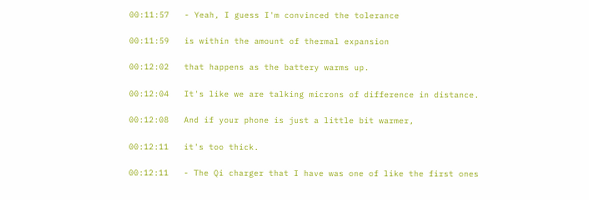00:11:57   - Yeah, I guess I'm convinced the tolerance

00:11:59   is within the amount of thermal expansion

00:12:02   that happens as the battery warms up.

00:12:04   It's like we are talking microns of difference in distance.

00:12:08   And if your phone is just a little bit warmer,

00:12:11   it's too thick.

00:12:11   - The Qi charger that I have was one of like the first ones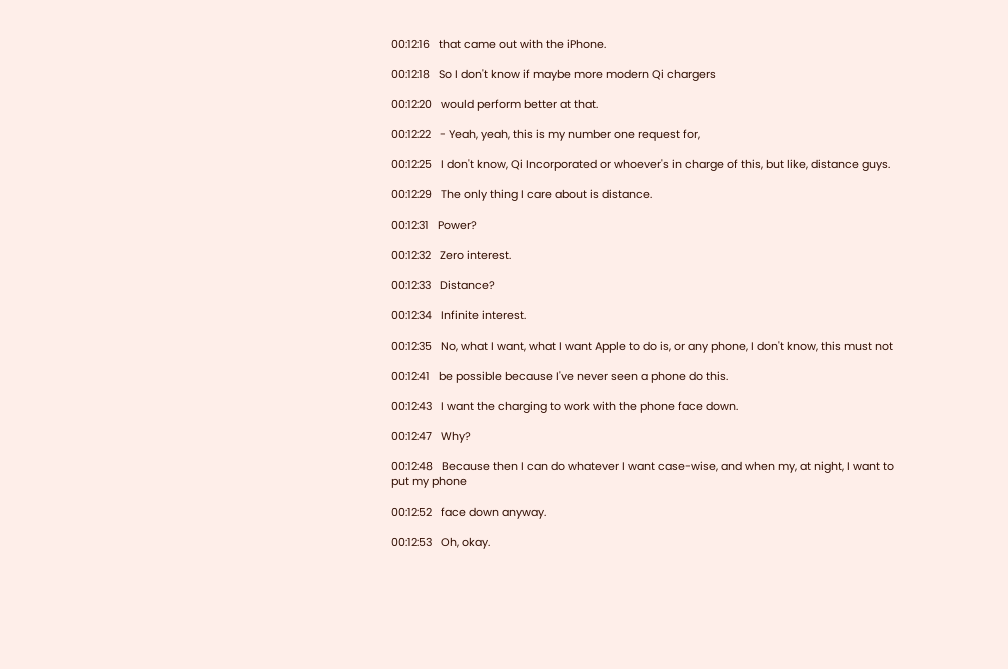00:12:16   that came out with the iPhone.

00:12:18   So I don't know if maybe more modern Qi chargers

00:12:20   would perform better at that.

00:12:22   - Yeah, yeah, this is my number one request for,

00:12:25   I don't know, Qi Incorporated or whoever's in charge of this, but like, distance guys.

00:12:29   The only thing I care about is distance.

00:12:31   Power?

00:12:32   Zero interest.

00:12:33   Distance?

00:12:34   Infinite interest.

00:12:35   No, what I want, what I want Apple to do is, or any phone, I don't know, this must not

00:12:41   be possible because I've never seen a phone do this.

00:12:43   I want the charging to work with the phone face down.

00:12:47   Why?

00:12:48   Because then I can do whatever I want case-wise, and when my, at night, I want to put my phone

00:12:52   face down anyway.

00:12:53   Oh, okay.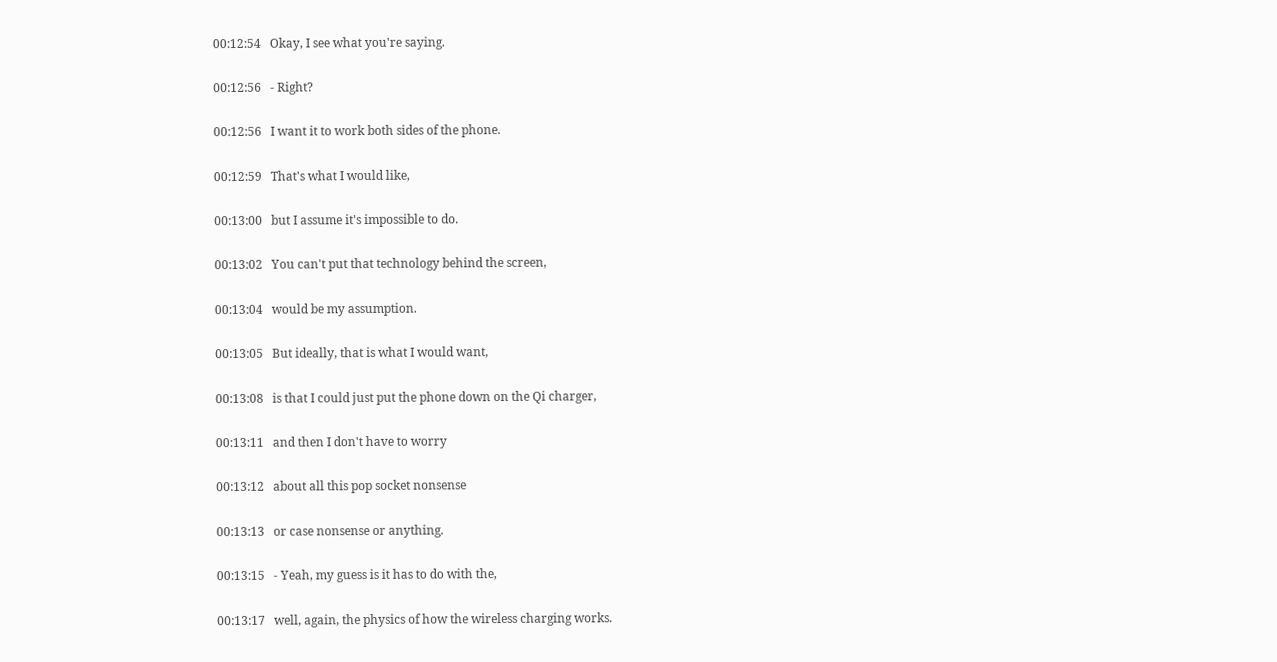00:12:54   Okay, I see what you're saying.

00:12:56   - Right?

00:12:56   I want it to work both sides of the phone.

00:12:59   That's what I would like,

00:13:00   but I assume it's impossible to do.

00:13:02   You can't put that technology behind the screen,

00:13:04   would be my assumption.

00:13:05   But ideally, that is what I would want,

00:13:08   is that I could just put the phone down on the Qi charger,

00:13:11   and then I don't have to worry

00:13:12   about all this pop socket nonsense

00:13:13   or case nonsense or anything.

00:13:15   - Yeah, my guess is it has to do with the,

00:13:17   well, again, the physics of how the wireless charging works.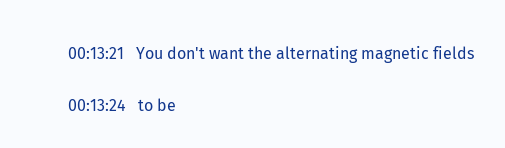00:13:21   You don't want the alternating magnetic fields

00:13:24   to be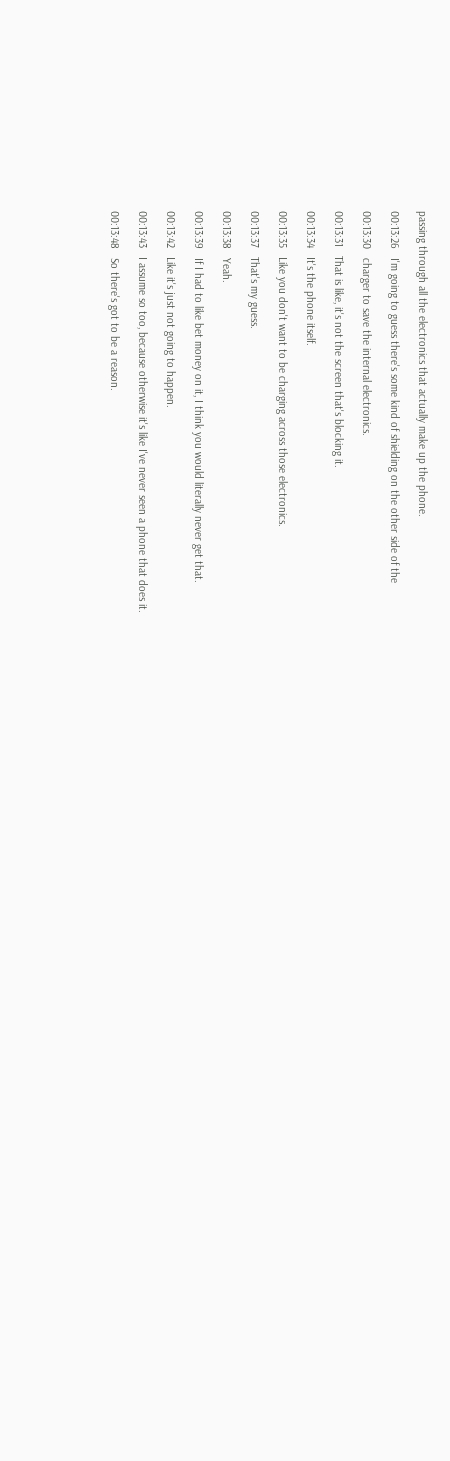passing through all the electronics that actually make up the phone.

00:13:26   I'm going to guess there's some kind of shielding on the other side of the

00:13:30   charger to save the internal electronics.

00:13:31   That is like, it's not the screen that's blocking it.

00:13:34   It's the phone itself.

00:13:35   Like you don't want to be charging across those electronics.

00:13:37   That's my guess.

00:13:38   Yeah.

00:13:39   If I had to like bet money on it, I think you would literally never get that.

00:13:42   Like it's just not going to happen.

00:13:43   I assume so too, because otherwise it's like I've never seen a phone that does it.

00:13:48   So there's got to be a reason.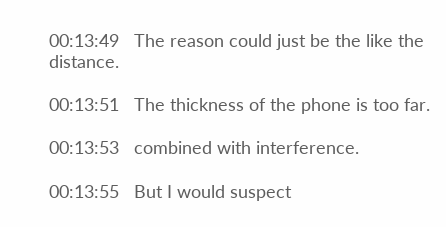00:13:49   The reason could just be the like the distance.

00:13:51   The thickness of the phone is too far.

00:13:53   combined with interference.

00:13:55   But I would suspect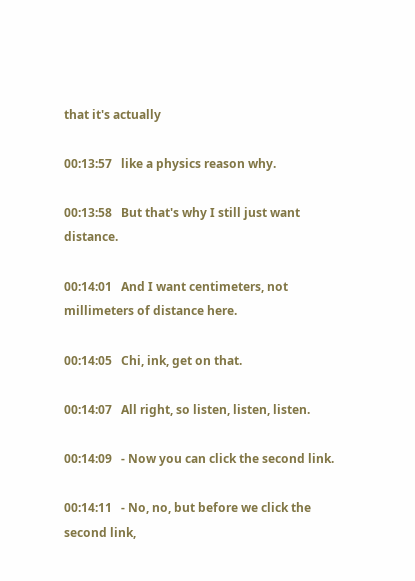that it's actually

00:13:57   like a physics reason why.

00:13:58   But that's why I still just want distance.

00:14:01   And I want centimeters, not millimeters of distance here.

00:14:05   Chi, ink, get on that.

00:14:07   All right, so listen, listen, listen.

00:14:09   - Now you can click the second link.

00:14:11   - No, no, but before we click the second link,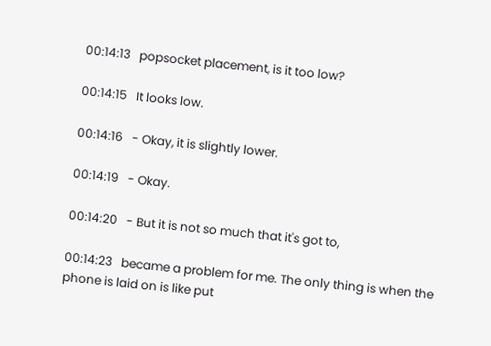00:14:13   popsocket placement, is it too low?

00:14:15   It looks low.

00:14:16   - Okay, it is slightly lower.

00:14:19   - Okay.

00:14:20   - But it is not so much that it's got to,

00:14:23   became a problem for me. The only thing is when the phone is laid on is like put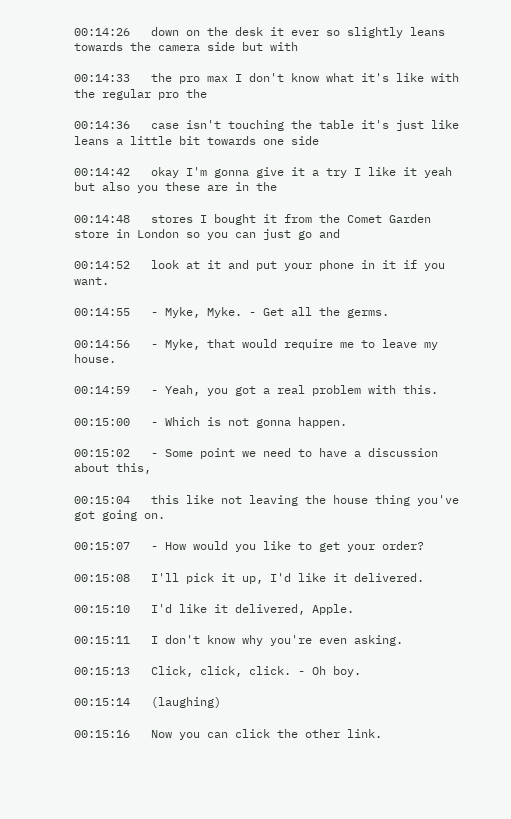00:14:26   down on the desk it ever so slightly leans towards the camera side but with

00:14:33   the pro max I don't know what it's like with the regular pro the

00:14:36   case isn't touching the table it's just like leans a little bit towards one side

00:14:42   okay I'm gonna give it a try I like it yeah but also you these are in the

00:14:48   stores I bought it from the Comet Garden store in London so you can just go and

00:14:52   look at it and put your phone in it if you want.

00:14:55   - Myke, Myke. - Get all the germs.

00:14:56   - Myke, that would require me to leave my house.

00:14:59   - Yeah, you got a real problem with this.

00:15:00   - Which is not gonna happen.

00:15:02   - Some point we need to have a discussion about this,

00:15:04   this like not leaving the house thing you've got going on.

00:15:07   - How would you like to get your order?

00:15:08   I'll pick it up, I'd like it delivered.

00:15:10   I'd like it delivered, Apple.

00:15:11   I don't know why you're even asking.

00:15:13   Click, click, click. - Oh boy.

00:15:14   (laughing)

00:15:16   Now you can click the other link.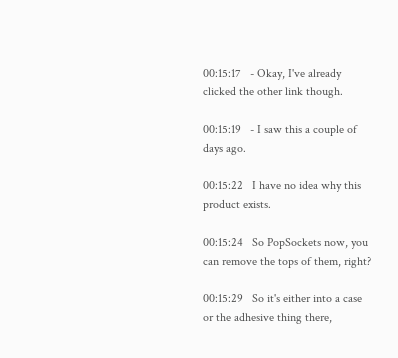00:15:17   - Okay, I've already clicked the other link though.

00:15:19   - I saw this a couple of days ago.

00:15:22   I have no idea why this product exists.

00:15:24   So PopSockets now, you can remove the tops of them, right?

00:15:29   So it's either into a case or the adhesive thing there,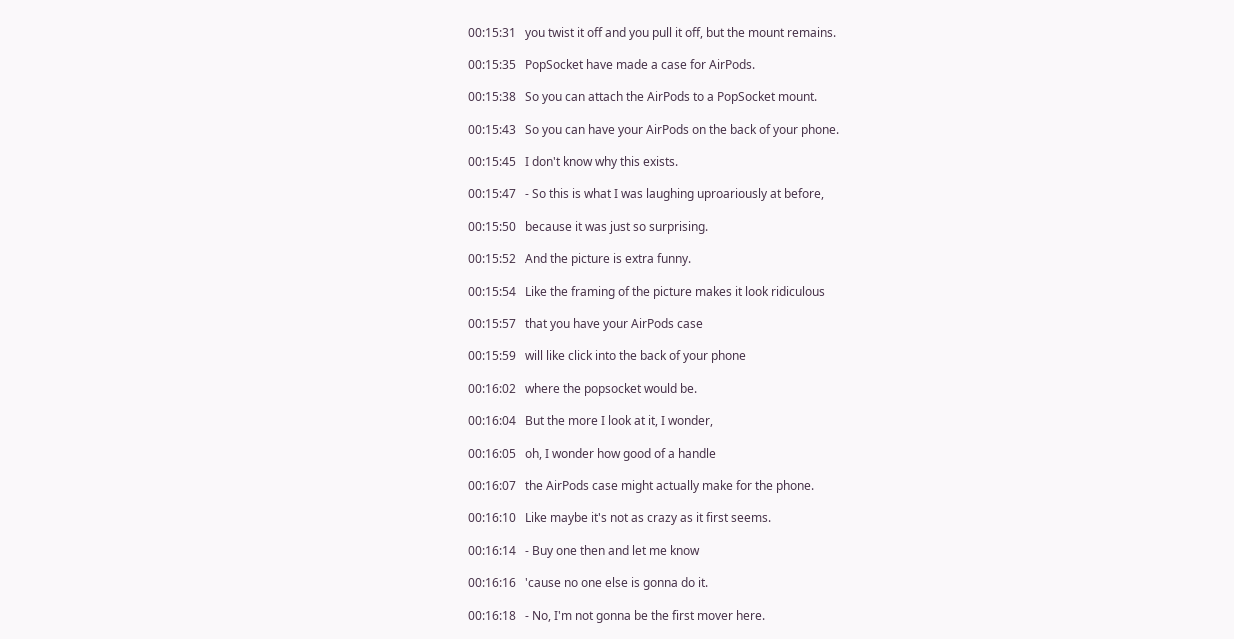00:15:31   you twist it off and you pull it off, but the mount remains.

00:15:35   PopSocket have made a case for AirPods.

00:15:38   So you can attach the AirPods to a PopSocket mount.

00:15:43   So you can have your AirPods on the back of your phone.

00:15:45   I don't know why this exists.

00:15:47   - So this is what I was laughing uproariously at before,

00:15:50   because it was just so surprising.

00:15:52   And the picture is extra funny.

00:15:54   Like the framing of the picture makes it look ridiculous

00:15:57   that you have your AirPods case

00:15:59   will like click into the back of your phone

00:16:02   where the popsocket would be.

00:16:04   But the more I look at it, I wonder,

00:16:05   oh, I wonder how good of a handle

00:16:07   the AirPods case might actually make for the phone.

00:16:10   Like maybe it's not as crazy as it first seems.

00:16:14   - Buy one then and let me know

00:16:16   'cause no one else is gonna do it.

00:16:18   - No, I'm not gonna be the first mover here.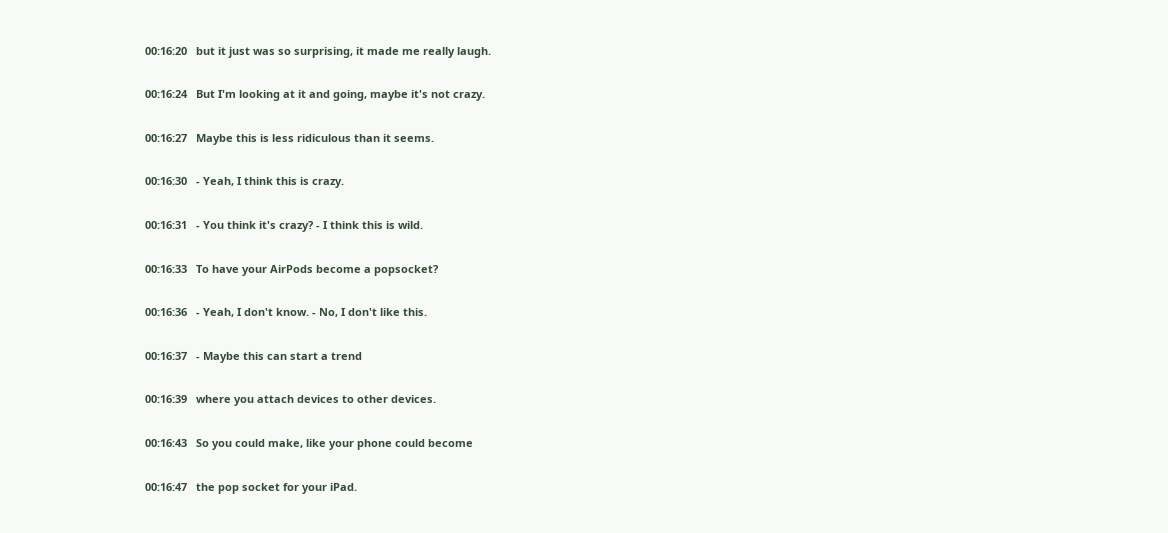00:16:20   but it just was so surprising, it made me really laugh.

00:16:24   But I'm looking at it and going, maybe it's not crazy.

00:16:27   Maybe this is less ridiculous than it seems.

00:16:30   - Yeah, I think this is crazy.

00:16:31   - You think it's crazy? - I think this is wild.

00:16:33   To have your AirPods become a popsocket?

00:16:36   - Yeah, I don't know. - No, I don't like this.

00:16:37   - Maybe this can start a trend

00:16:39   where you attach devices to other devices.

00:16:43   So you could make, like your phone could become

00:16:47   the pop socket for your iPad.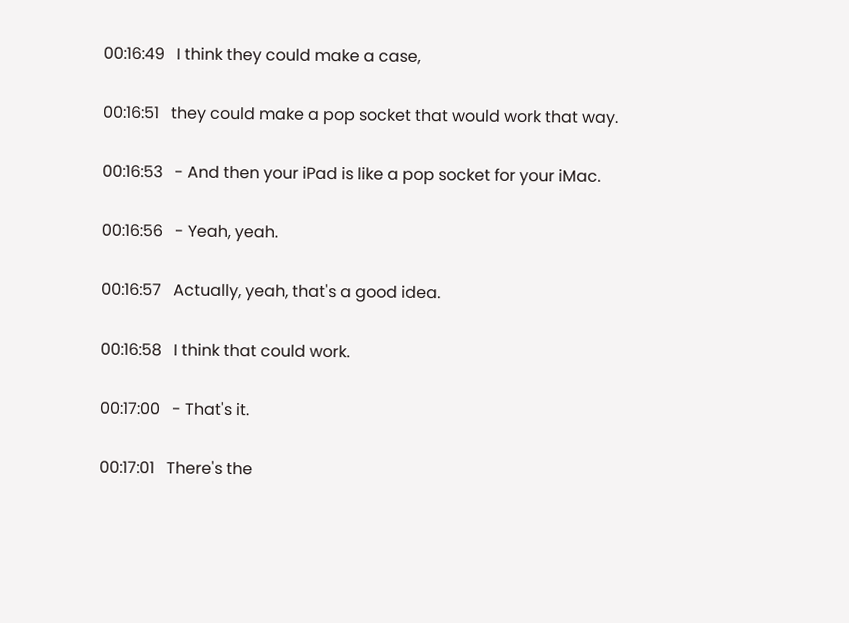00:16:49   I think they could make a case,

00:16:51   they could make a pop socket that would work that way.

00:16:53   - And then your iPad is like a pop socket for your iMac.

00:16:56   - Yeah, yeah.

00:16:57   Actually, yeah, that's a good idea.

00:16:58   I think that could work.

00:17:00   - That's it.

00:17:01   There's the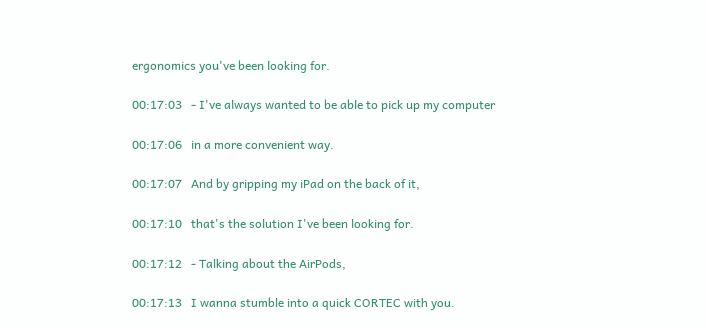ergonomics you've been looking for.

00:17:03   - I've always wanted to be able to pick up my computer

00:17:06   in a more convenient way.

00:17:07   And by gripping my iPad on the back of it,

00:17:10   that's the solution I've been looking for.

00:17:12   - Talking about the AirPods,

00:17:13   I wanna stumble into a quick CORTEC with you.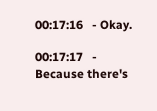00:17:16   - Okay.

00:17:17   - Because there's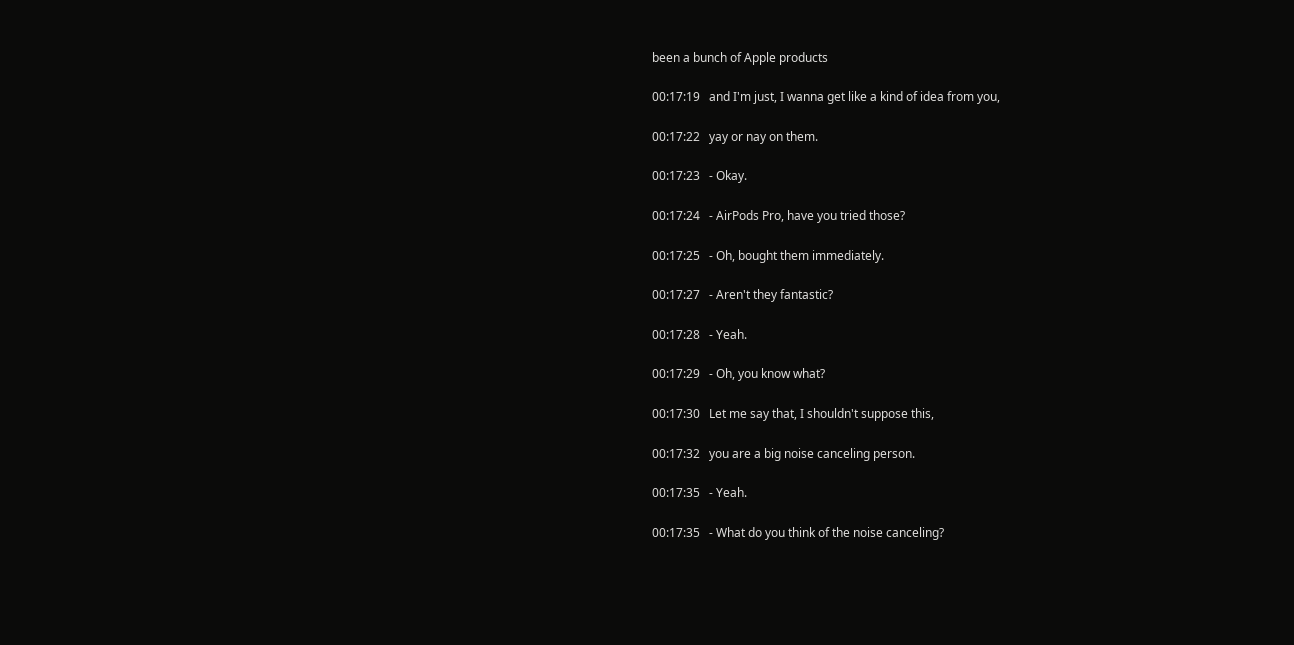been a bunch of Apple products

00:17:19   and I'm just, I wanna get like a kind of idea from you,

00:17:22   yay or nay on them.

00:17:23   - Okay.

00:17:24   - AirPods Pro, have you tried those?

00:17:25   - Oh, bought them immediately.

00:17:27   - Aren't they fantastic?

00:17:28   - Yeah.

00:17:29   - Oh, you know what?

00:17:30   Let me say that, I shouldn't suppose this,

00:17:32   you are a big noise canceling person.

00:17:35   - Yeah.

00:17:35   - What do you think of the noise canceling?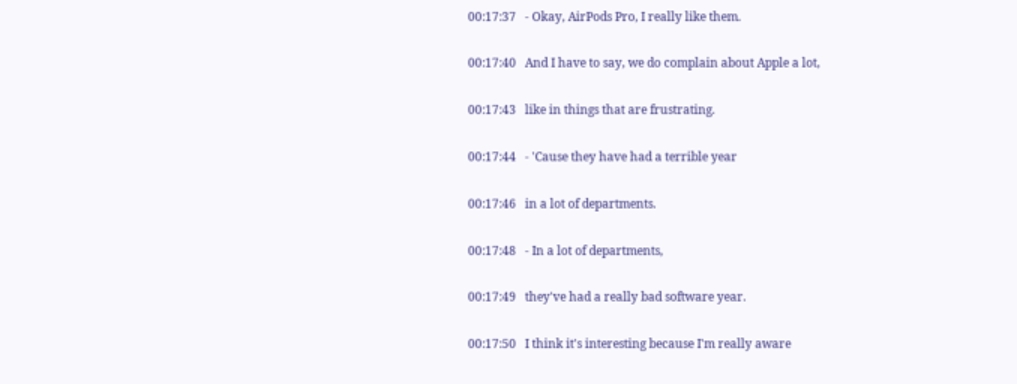00:17:37   - Okay, AirPods Pro, I really like them.

00:17:40   And I have to say, we do complain about Apple a lot,

00:17:43   like in things that are frustrating.

00:17:44   - 'Cause they have had a terrible year

00:17:46   in a lot of departments.

00:17:48   - In a lot of departments,

00:17:49   they've had a really bad software year.

00:17:50   I think it's interesting because I'm really aware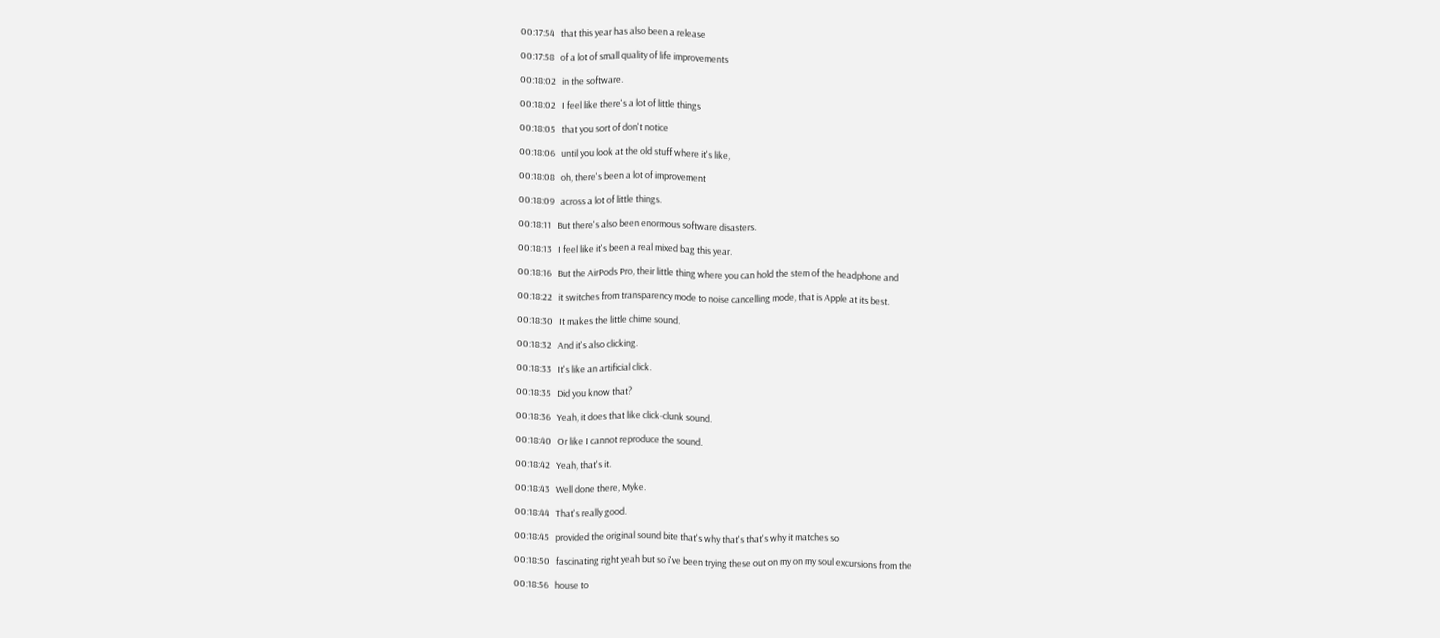00:17:54   that this year has also been a release

00:17:58   of a lot of small quality of life improvements

00:18:02   in the software.

00:18:02   I feel like there's a lot of little things

00:18:05   that you sort of don't notice

00:18:06   until you look at the old stuff where it's like,

00:18:08   oh, there's been a lot of improvement

00:18:09   across a lot of little things.

00:18:11   But there's also been enormous software disasters.

00:18:13   I feel like it's been a real mixed bag this year.

00:18:16   But the AirPods Pro, their little thing where you can hold the stem of the headphone and

00:18:22   it switches from transparency mode to noise cancelling mode, that is Apple at its best.

00:18:30   It makes the little chime sound.

00:18:32   And it's also clicking.

00:18:33   It's like an artificial click.

00:18:35   Did you know that?

00:18:36   Yeah, it does that like click-clunk sound.

00:18:40   Or like I cannot reproduce the sound.

00:18:42   Yeah, that's it.

00:18:43   Well done there, Myke.

00:18:44   That's really good.

00:18:45   provided the original sound bite that's why that's that's why it matches so

00:18:50   fascinating right yeah but so i've been trying these out on my on my soul excursions from the

00:18:56   house to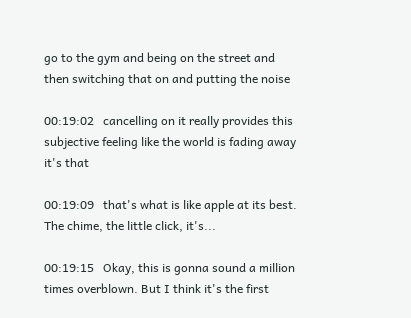go to the gym and being on the street and then switching that on and putting the noise

00:19:02   cancelling on it really provides this subjective feeling like the world is fading away it's that

00:19:09   that's what is like apple at its best. The chime, the little click, it's...

00:19:15   Okay, this is gonna sound a million times overblown. But I think it's the first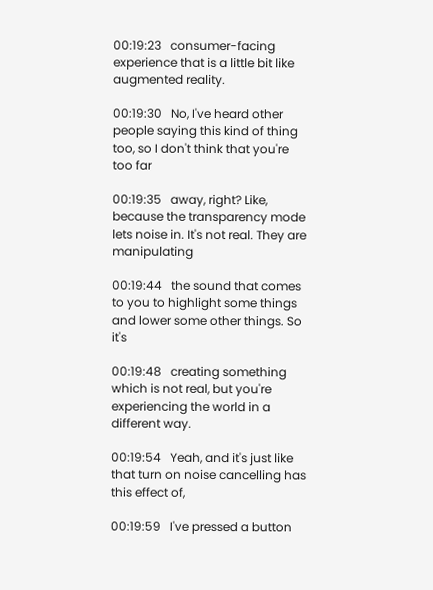00:19:23   consumer-facing experience that is a little bit like augmented reality.

00:19:30   No, I've heard other people saying this kind of thing too, so I don't think that you're too far

00:19:35   away, right? Like, because the transparency mode lets noise in. It's not real. They are manipulating

00:19:44   the sound that comes to you to highlight some things and lower some other things. So it's

00:19:48   creating something which is not real, but you're experiencing the world in a different way.

00:19:54   Yeah, and it's just like that turn on noise cancelling has this effect of,

00:19:59   I've pressed a button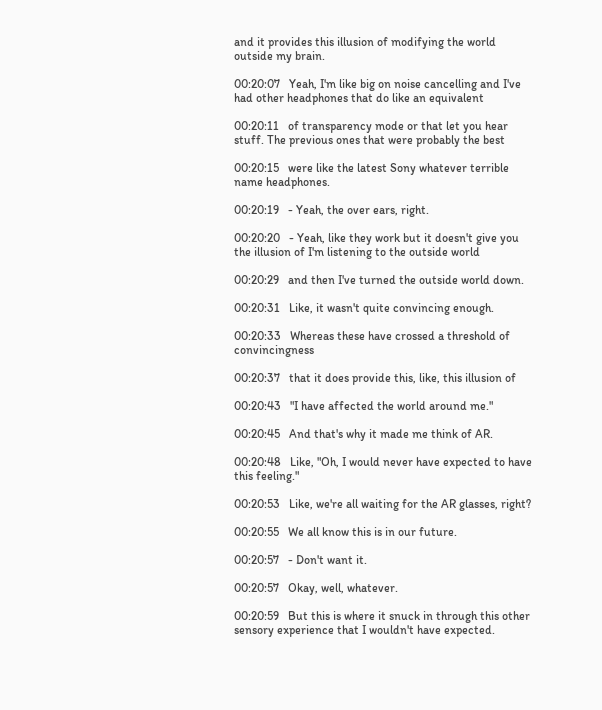and it provides this illusion of modifying the world outside my brain.

00:20:07   Yeah, I'm like big on noise cancelling and I've had other headphones that do like an equivalent

00:20:11   of transparency mode or that let you hear stuff. The previous ones that were probably the best

00:20:15   were like the latest Sony whatever terrible name headphones.

00:20:19   - Yeah, the over ears, right.

00:20:20   - Yeah, like they work but it doesn't give you the illusion of I'm listening to the outside world

00:20:29   and then I've turned the outside world down.

00:20:31   Like, it wasn't quite convincing enough.

00:20:33   Whereas these have crossed a threshold of convincingness

00:20:37   that it does provide this, like, this illusion of

00:20:43   "I have affected the world around me."

00:20:45   And that's why it made me think of AR.

00:20:48   Like, "Oh, I would never have expected to have this feeling."

00:20:53   Like, we're all waiting for the AR glasses, right?

00:20:55   We all know this is in our future.

00:20:57   - Don't want it.

00:20:57   Okay, well, whatever.

00:20:59   But this is where it snuck in through this other sensory experience that I wouldn't have expected.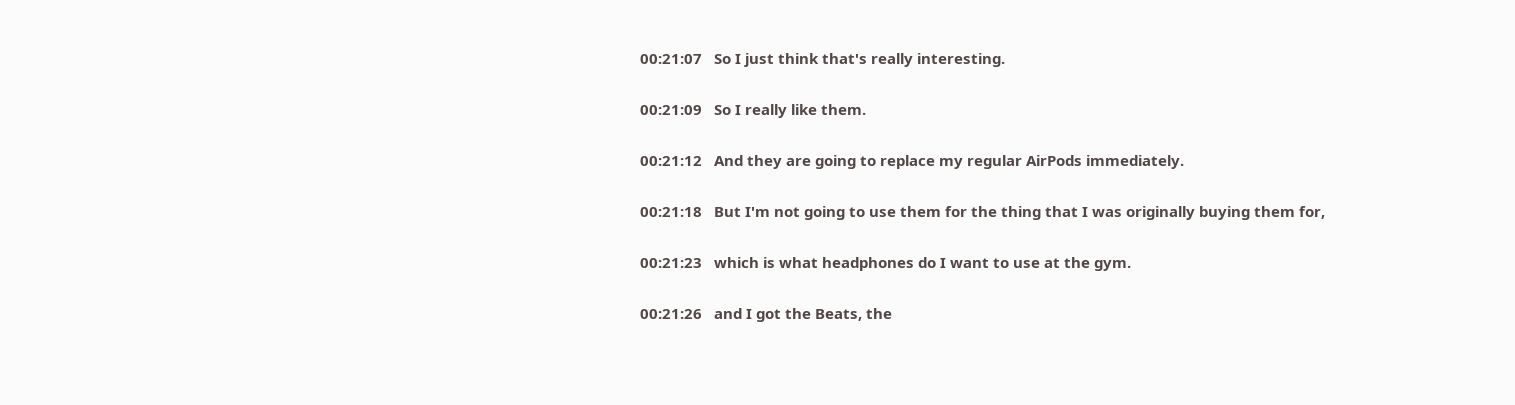00:21:07   So I just think that's really interesting.

00:21:09   So I really like them.

00:21:12   And they are going to replace my regular AirPods immediately.

00:21:18   But I'm not going to use them for the thing that I was originally buying them for,

00:21:23   which is what headphones do I want to use at the gym.

00:21:26   and I got the Beats, the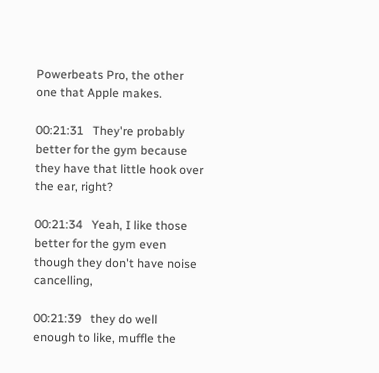Powerbeats Pro, the other one that Apple makes.

00:21:31   They're probably better for the gym because they have that little hook over the ear, right?

00:21:34   Yeah, I like those better for the gym even though they don't have noise cancelling,

00:21:39   they do well enough to like, muffle the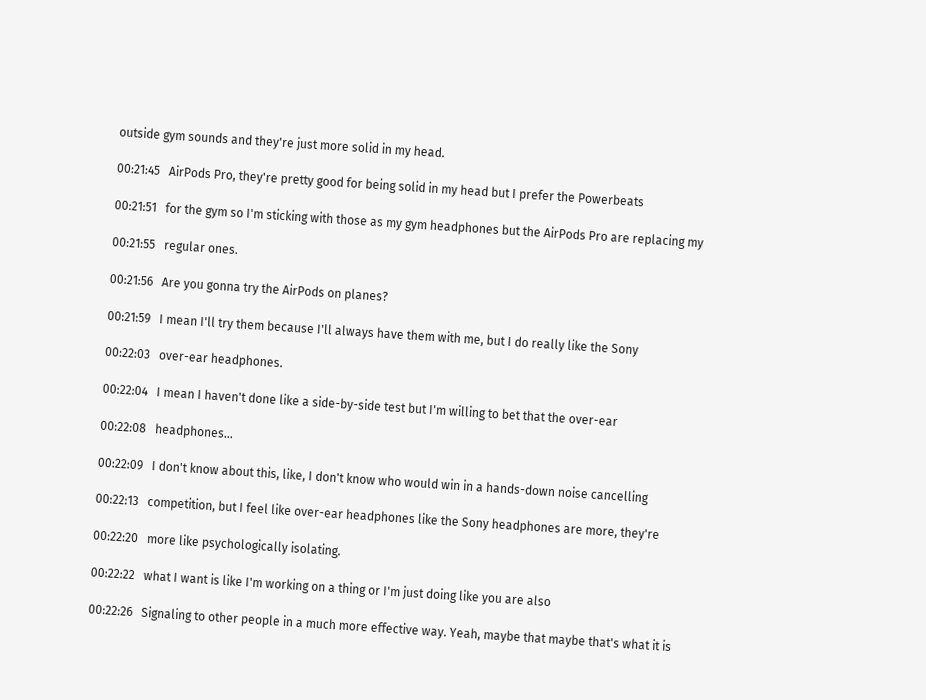outside gym sounds and they're just more solid in my head.

00:21:45   AirPods Pro, they're pretty good for being solid in my head but I prefer the Powerbeats

00:21:51   for the gym so I'm sticking with those as my gym headphones but the AirPods Pro are replacing my

00:21:55   regular ones.

00:21:56   Are you gonna try the AirPods on planes?

00:21:59   I mean I'll try them because I'll always have them with me, but I do really like the Sony

00:22:03   over-ear headphones.

00:22:04   I mean I haven't done like a side-by-side test but I'm willing to bet that the over-ear

00:22:08   headphones...

00:22:09   I don't know about this, like, I don't know who would win in a hands-down noise cancelling

00:22:13   competition, but I feel like over-ear headphones like the Sony headphones are more, they're

00:22:20   more like psychologically isolating.

00:22:22   what I want is like I'm working on a thing or I'm just doing like you are also

00:22:26   Signaling to other people in a much more effective way. Yeah, maybe that maybe that's what it is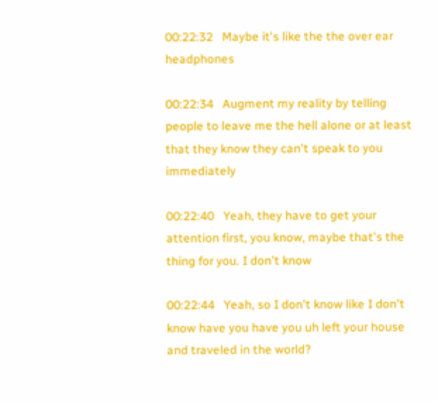00:22:32   Maybe it's like the the over ear headphones

00:22:34   Augment my reality by telling people to leave me the hell alone or at least that they know they can't speak to you immediately

00:22:40   Yeah, they have to get your attention first, you know, maybe that's the thing for you. I don't know

00:22:44   Yeah, so I don't know like I don't know have you have you uh left your house and traveled in the world?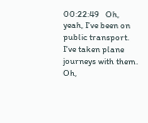00:22:49   Oh, yeah, I've been on public transport. I've taken plane journeys with them. Oh,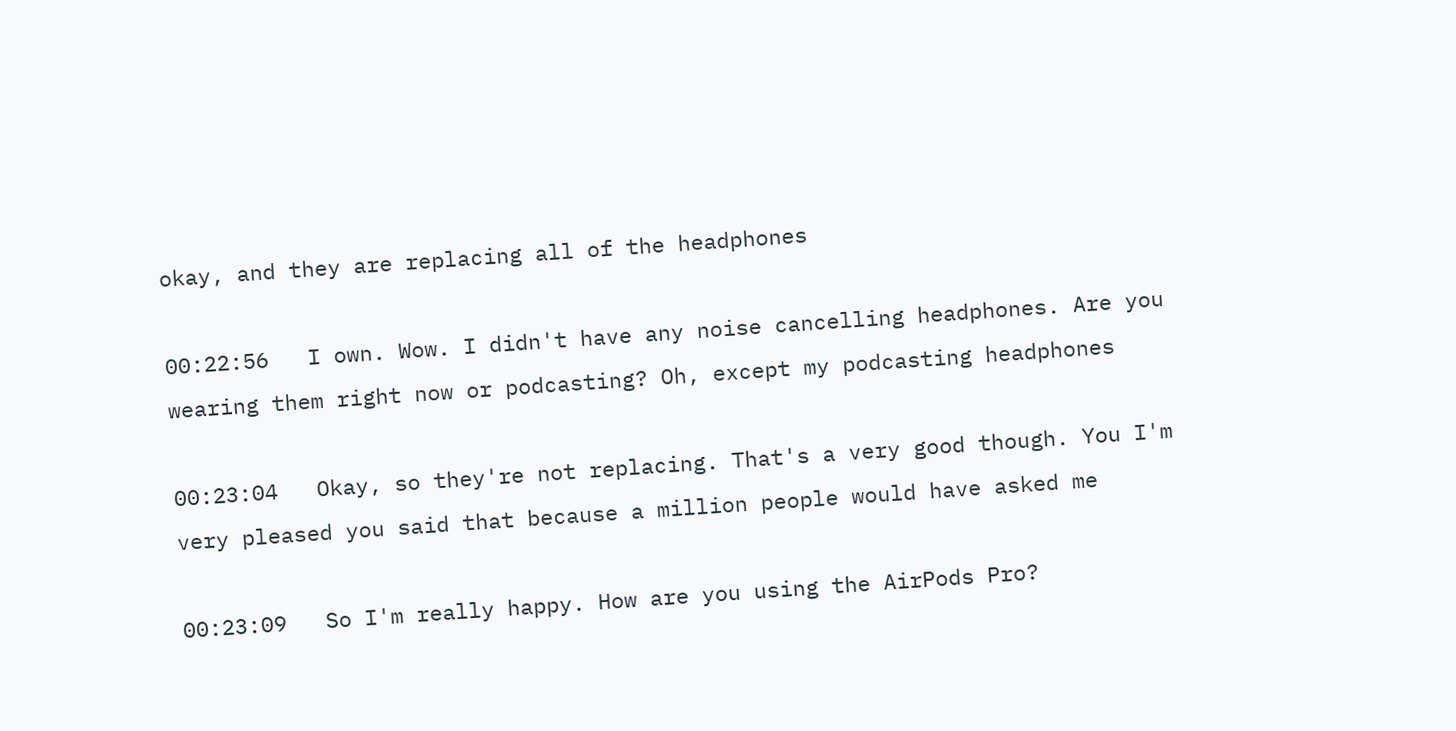okay, and they are replacing all of the headphones

00:22:56   I own. Wow. I didn't have any noise cancelling headphones. Are you wearing them right now or podcasting? Oh, except my podcasting headphones

00:23:04   Okay, so they're not replacing. That's a very good though. You I'm very pleased you said that because a million people would have asked me

00:23:09   So I'm really happy. How are you using the AirPods Pro?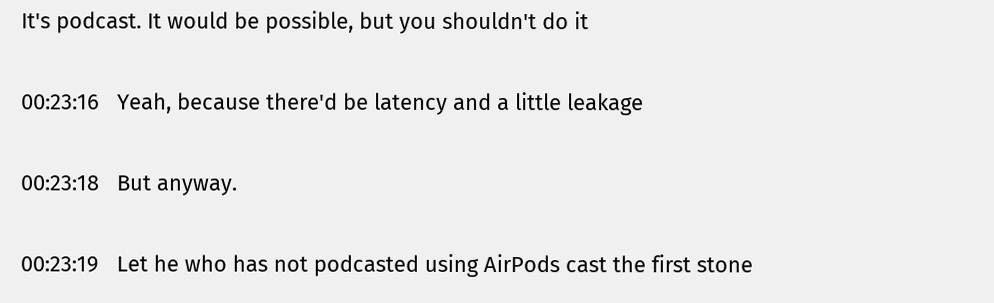It's podcast. It would be possible, but you shouldn't do it

00:23:16   Yeah, because there'd be latency and a little leakage

00:23:18   But anyway.

00:23:19   Let he who has not podcasted using AirPods cast the first stone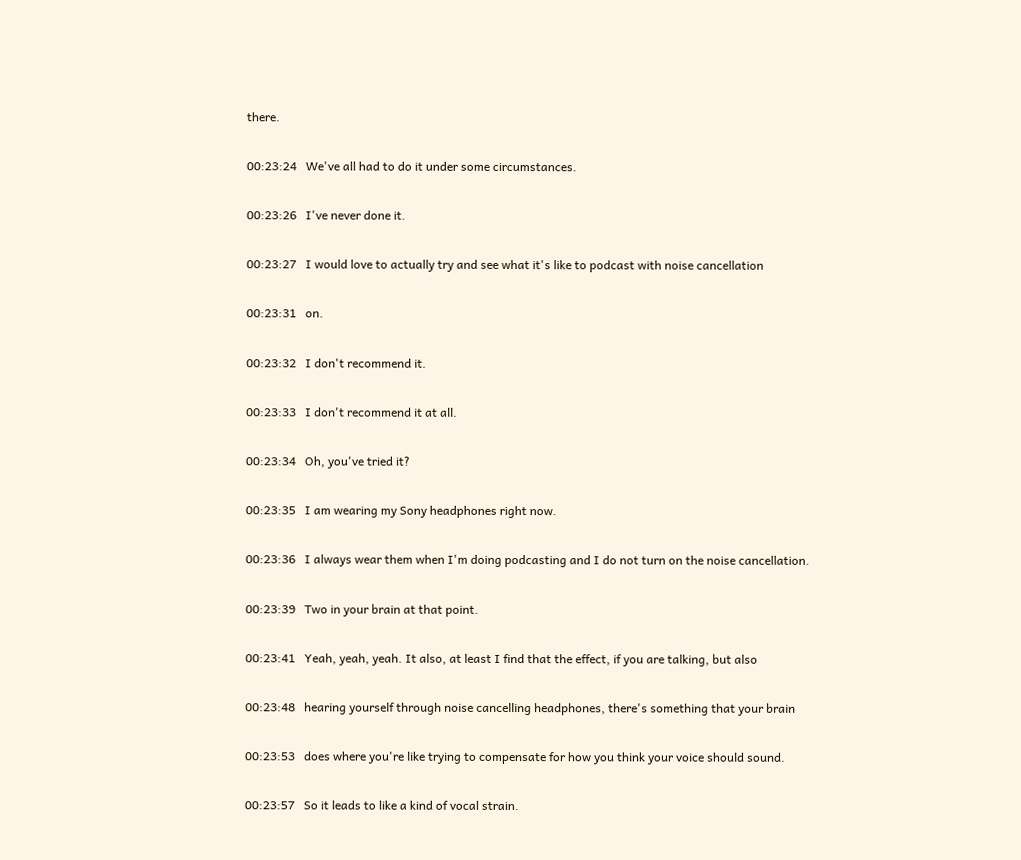there.

00:23:24   We've all had to do it under some circumstances.

00:23:26   I've never done it.

00:23:27   I would love to actually try and see what it's like to podcast with noise cancellation

00:23:31   on.

00:23:32   I don't recommend it.

00:23:33   I don't recommend it at all.

00:23:34   Oh, you've tried it?

00:23:35   I am wearing my Sony headphones right now.

00:23:36   I always wear them when I'm doing podcasting and I do not turn on the noise cancellation.

00:23:39   Two in your brain at that point.

00:23:41   Yeah, yeah, yeah. It also, at least I find that the effect, if you are talking, but also

00:23:48   hearing yourself through noise cancelling headphones, there's something that your brain

00:23:53   does where you're like trying to compensate for how you think your voice should sound.

00:23:57   So it leads to like a kind of vocal strain.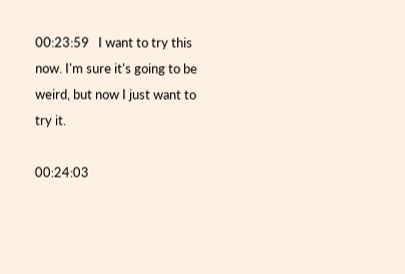00:23:59   I want to try this now. I'm sure it's going to be weird, but now I just want to try it.

00:24:03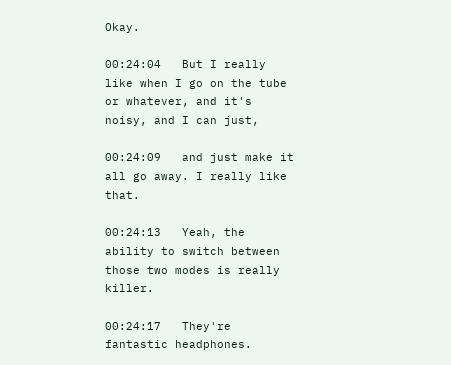Okay.

00:24:04   But I really like when I go on the tube or whatever, and it's noisy, and I can just,

00:24:09   and just make it all go away. I really like that.

00:24:13   Yeah, the ability to switch between those two modes is really killer.

00:24:17   They're fantastic headphones.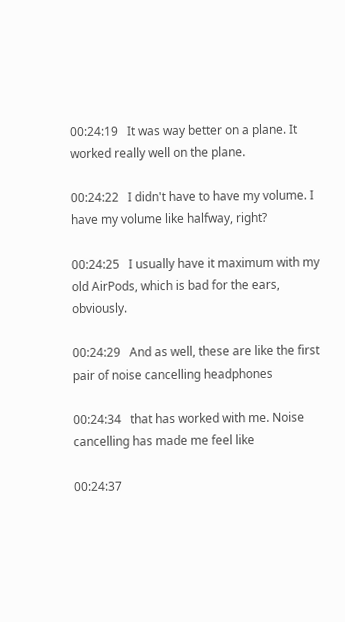00:24:19   It was way better on a plane. It worked really well on the plane.

00:24:22   I didn't have to have my volume. I have my volume like halfway, right?

00:24:25   I usually have it maximum with my old AirPods, which is bad for the ears, obviously.

00:24:29   And as well, these are like the first pair of noise cancelling headphones

00:24:34   that has worked with me. Noise cancelling has made me feel like

00:24:37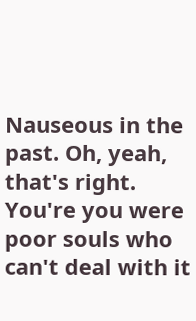Nauseous in the past. Oh, yeah, that's right. You're you were poor souls who can't deal with it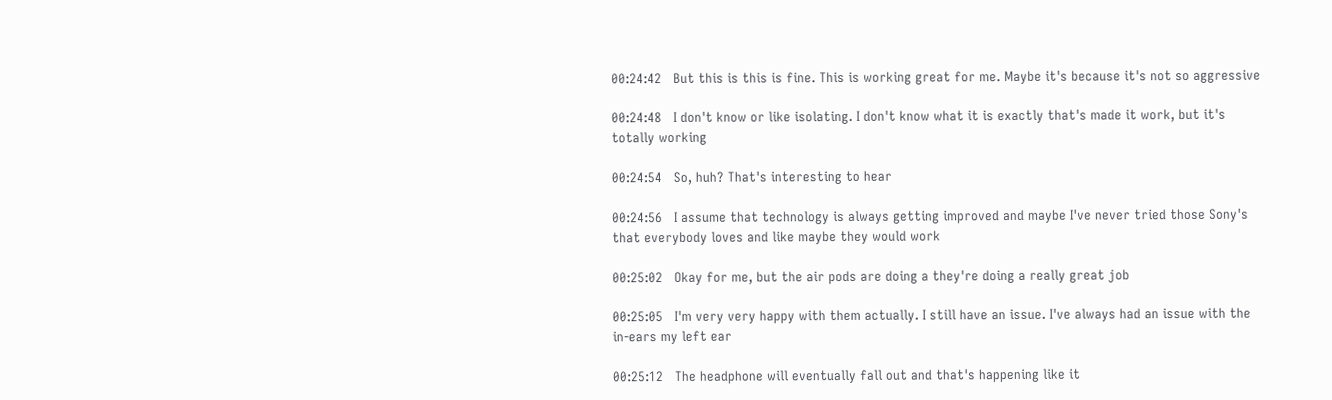00:24:42   But this is this is fine. This is working great for me. Maybe it's because it's not so aggressive

00:24:48   I don't know or like isolating. I don't know what it is exactly that's made it work, but it's totally working

00:24:54   So, huh? That's interesting to hear

00:24:56   I assume that technology is always getting improved and maybe I've never tried those Sony's that everybody loves and like maybe they would work

00:25:02   Okay for me, but the air pods are doing a they're doing a really great job

00:25:05   I'm very very happy with them actually. I still have an issue. I've always had an issue with the in-ears my left ear

00:25:12   The headphone will eventually fall out and that's happening like it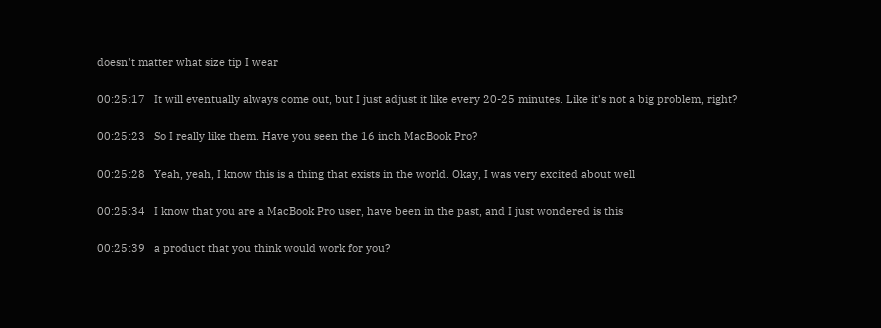doesn't matter what size tip I wear

00:25:17   It will eventually always come out, but I just adjust it like every 20-25 minutes. Like it's not a big problem, right?

00:25:23   So I really like them. Have you seen the 16 inch MacBook Pro?

00:25:28   Yeah, yeah, I know this is a thing that exists in the world. Okay, I was very excited about well

00:25:34   I know that you are a MacBook Pro user, have been in the past, and I just wondered is this

00:25:39   a product that you think would work for you?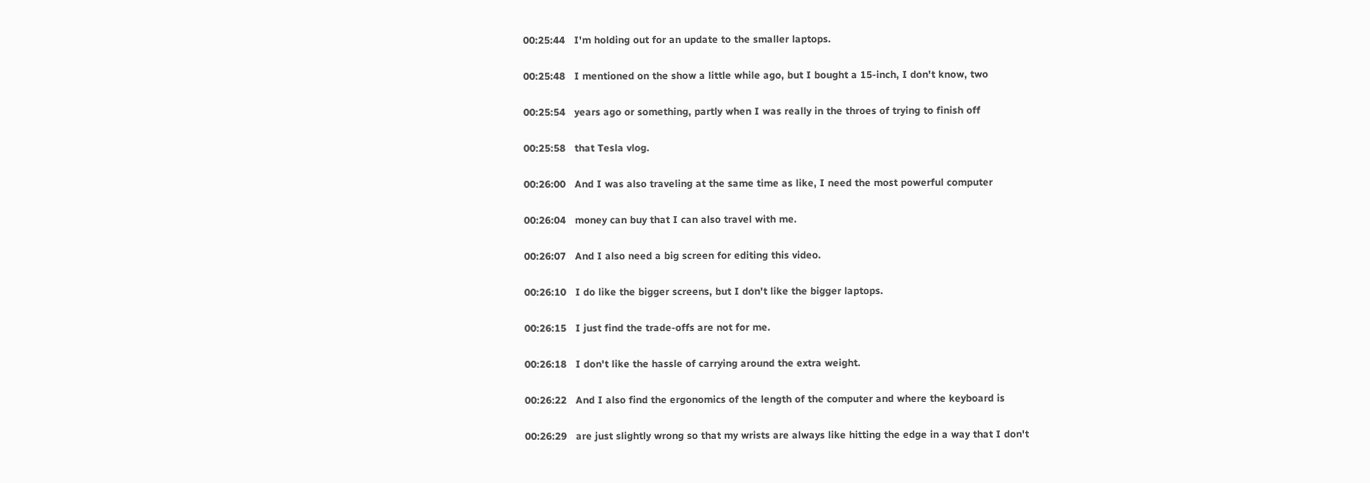00:25:44   I'm holding out for an update to the smaller laptops.

00:25:48   I mentioned on the show a little while ago, but I bought a 15-inch, I don't know, two

00:25:54   years ago or something, partly when I was really in the throes of trying to finish off

00:25:58   that Tesla vlog.

00:26:00   And I was also traveling at the same time as like, I need the most powerful computer

00:26:04   money can buy that I can also travel with me.

00:26:07   And I also need a big screen for editing this video.

00:26:10   I do like the bigger screens, but I don't like the bigger laptops.

00:26:15   I just find the trade-offs are not for me.

00:26:18   I don't like the hassle of carrying around the extra weight.

00:26:22   And I also find the ergonomics of the length of the computer and where the keyboard is

00:26:29   are just slightly wrong so that my wrists are always like hitting the edge in a way that I don't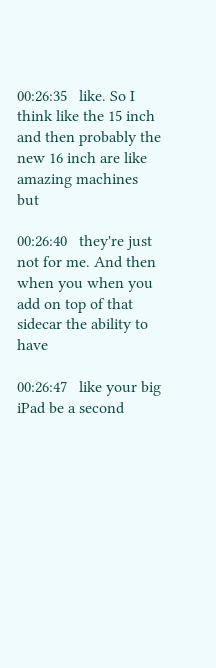00:26:35   like. So I think like the 15 inch and then probably the new 16 inch are like amazing machines but

00:26:40   they're just not for me. And then when you when you add on top of that sidecar the ability to have

00:26:47   like your big iPad be a second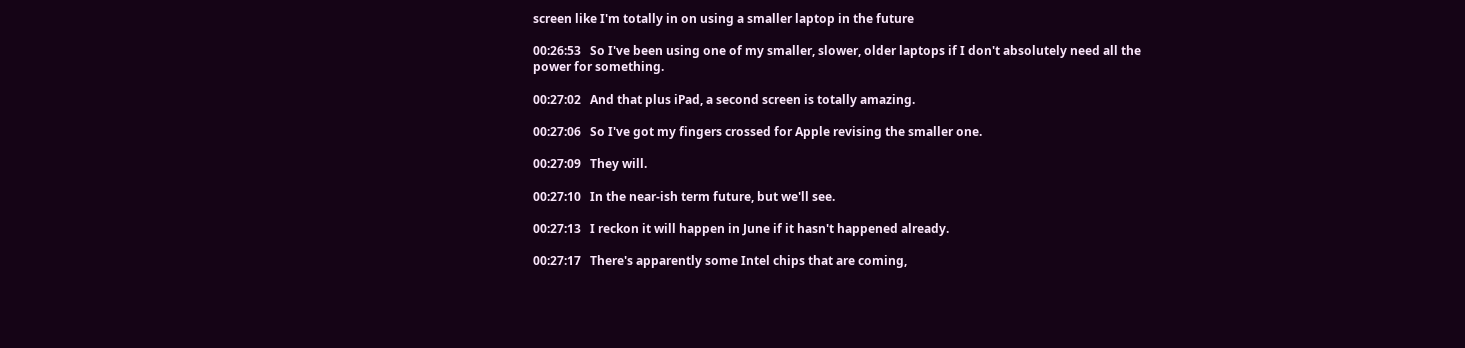screen like I'm totally in on using a smaller laptop in the future

00:26:53   So I've been using one of my smaller, slower, older laptops if I don't absolutely need all the power for something.

00:27:02   And that plus iPad, a second screen is totally amazing.

00:27:06   So I've got my fingers crossed for Apple revising the smaller one.

00:27:09   They will.

00:27:10   In the near-ish term future, but we'll see.

00:27:13   I reckon it will happen in June if it hasn't happened already.

00:27:17   There's apparently some Intel chips that are coming,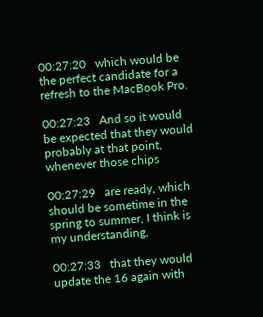00:27:20   which would be the perfect candidate for a refresh to the MacBook Pro.

00:27:23   And so it would be expected that they would probably at that point, whenever those chips

00:27:29   are ready, which should be sometime in the spring to summer, I think is my understanding,

00:27:33   that they would update the 16 again with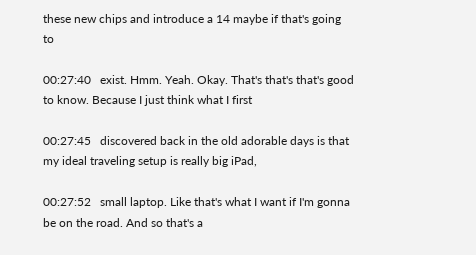these new chips and introduce a 14 maybe if that's going to

00:27:40   exist. Hmm. Yeah. Okay. That's that's that's good to know. Because I just think what I first

00:27:45   discovered back in the old adorable days is that my ideal traveling setup is really big iPad,

00:27:52   small laptop. Like that's what I want if I'm gonna be on the road. And so that's a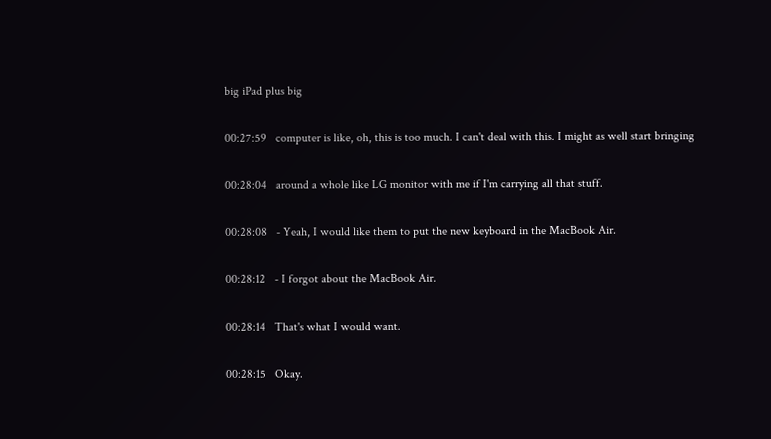big iPad plus big

00:27:59   computer is like, oh, this is too much. I can't deal with this. I might as well start bringing

00:28:04   around a whole like LG monitor with me if I'm carrying all that stuff.

00:28:08   - Yeah, I would like them to put the new keyboard in the MacBook Air.

00:28:12   - I forgot about the MacBook Air.

00:28:14   That's what I would want.

00:28:15   Okay.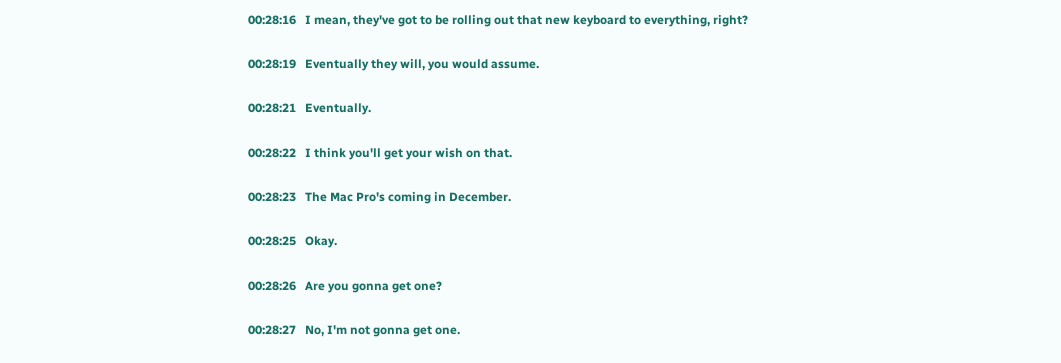00:28:16   I mean, they've got to be rolling out that new keyboard to everything, right?

00:28:19   Eventually they will, you would assume.

00:28:21   Eventually.

00:28:22   I think you'll get your wish on that.

00:28:23   The Mac Pro's coming in December.

00:28:25   Okay.

00:28:26   Are you gonna get one?

00:28:27   No, I'm not gonna get one.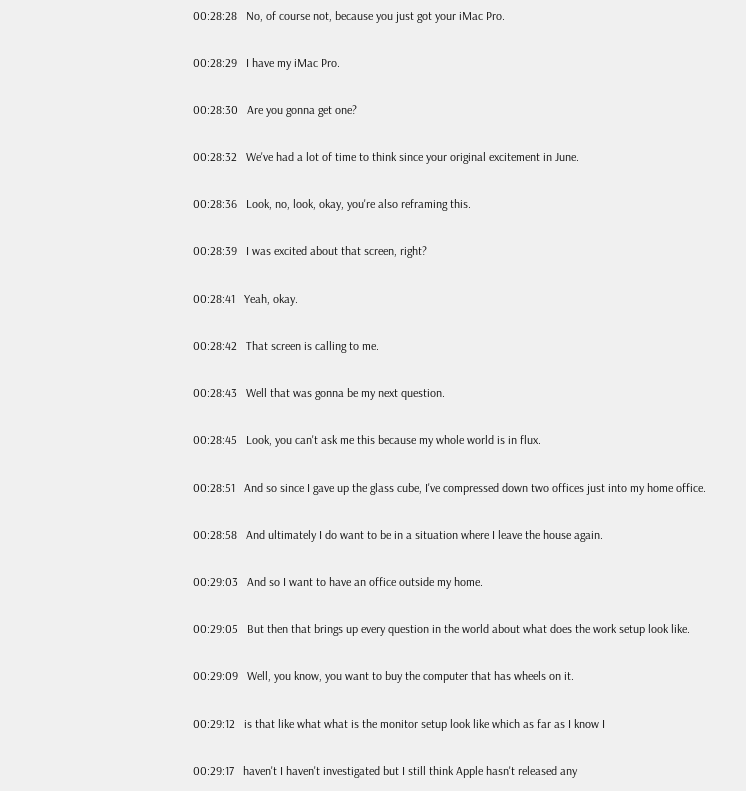00:28:28   No, of course not, because you just got your iMac Pro.

00:28:29   I have my iMac Pro.

00:28:30   Are you gonna get one?

00:28:32   We've had a lot of time to think since your original excitement in June.

00:28:36   Look, no, look, okay, you're also reframing this.

00:28:39   I was excited about that screen, right?

00:28:41   Yeah, okay.

00:28:42   That screen is calling to me.

00:28:43   Well that was gonna be my next question.

00:28:45   Look, you can't ask me this because my whole world is in flux.

00:28:51   And so since I gave up the glass cube, I've compressed down two offices just into my home office.

00:28:58   And ultimately I do want to be in a situation where I leave the house again.

00:29:03   And so I want to have an office outside my home.

00:29:05   But then that brings up every question in the world about what does the work setup look like.

00:29:09   Well, you know, you want to buy the computer that has wheels on it.

00:29:12   is that like what what is the monitor setup look like which as far as I know I

00:29:17   haven't I haven't investigated but I still think Apple hasn't released any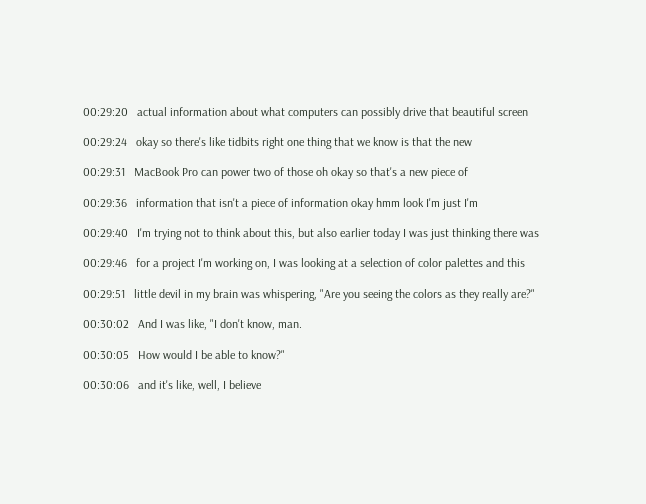00:29:20   actual information about what computers can possibly drive that beautiful screen

00:29:24   okay so there's like tidbits right one thing that we know is that the new

00:29:31   MacBook Pro can power two of those oh okay so that's a new piece of

00:29:36   information that isn't a piece of information okay hmm look I'm just I'm

00:29:40   I'm trying not to think about this, but also earlier today I was just thinking there was

00:29:46   for a project I'm working on, I was looking at a selection of color palettes and this

00:29:51   little devil in my brain was whispering, "Are you seeing the colors as they really are?"

00:30:02   And I was like, "I don't know, man.

00:30:05   How would I be able to know?"

00:30:06   and it's like, well, I believe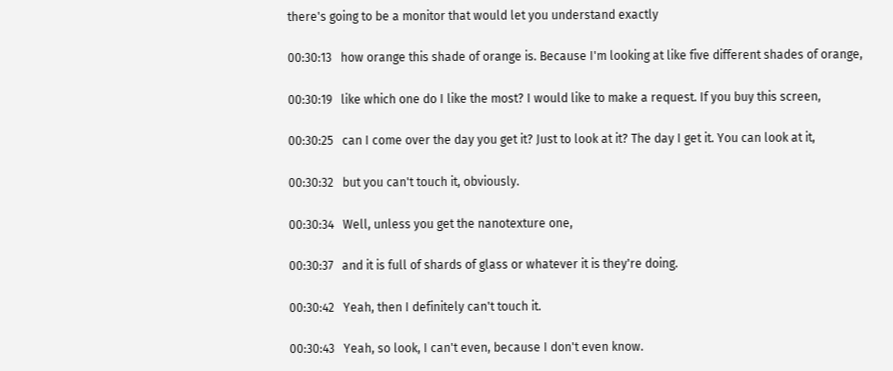there's going to be a monitor that would let you understand exactly

00:30:13   how orange this shade of orange is. Because I'm looking at like five different shades of orange,

00:30:19   like which one do I like the most? I would like to make a request. If you buy this screen,

00:30:25   can I come over the day you get it? Just to look at it? The day I get it. You can look at it,

00:30:32   but you can't touch it, obviously.

00:30:34   Well, unless you get the nanotexture one,

00:30:37   and it is full of shards of glass or whatever it is they're doing.

00:30:42   Yeah, then I definitely can't touch it.

00:30:43   Yeah, so look, I can't even, because I don't even know.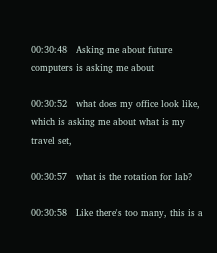00:30:48   Asking me about future computers is asking me about

00:30:52   what does my office look like, which is asking me about what is my travel set,

00:30:57   what is the rotation for lab?

00:30:58   Like there's too many, this is a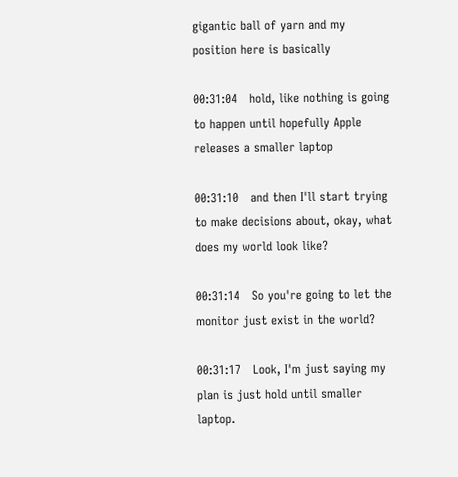gigantic ball of yarn and my position here is basically

00:31:04   hold, like nothing is going to happen until hopefully Apple releases a smaller laptop

00:31:10   and then I'll start trying to make decisions about, okay, what does my world look like?

00:31:14   So you're going to let the monitor just exist in the world?

00:31:17   Look, I'm just saying my plan is just hold until smaller laptop.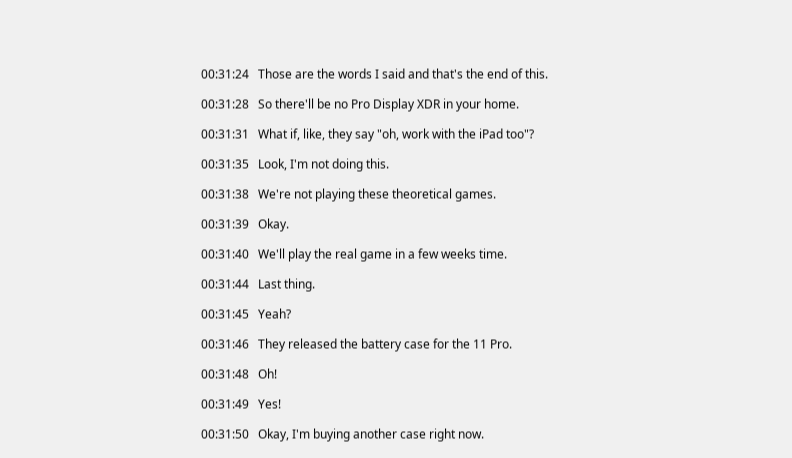00:31:24   Those are the words I said and that's the end of this.

00:31:28   So there'll be no Pro Display XDR in your home.

00:31:31   What if, like, they say "oh, work with the iPad too"?

00:31:35   Look, I'm not doing this.

00:31:38   We're not playing these theoretical games.

00:31:39   Okay.

00:31:40   We'll play the real game in a few weeks time.

00:31:44   Last thing.

00:31:45   Yeah?

00:31:46   They released the battery case for the 11 Pro.

00:31:48   Oh!

00:31:49   Yes!

00:31:50   Okay, I'm buying another case right now.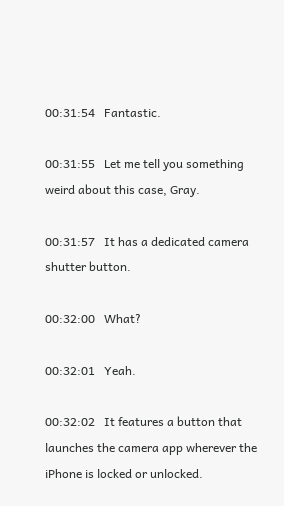00:31:54   Fantastic.

00:31:55   Let me tell you something weird about this case, Gray.

00:31:57   It has a dedicated camera shutter button.

00:32:00   What?

00:32:01   Yeah.

00:32:02   It features a button that launches the camera app wherever the iPhone is locked or unlocked.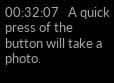00:32:07   A quick press of the button will take a photo.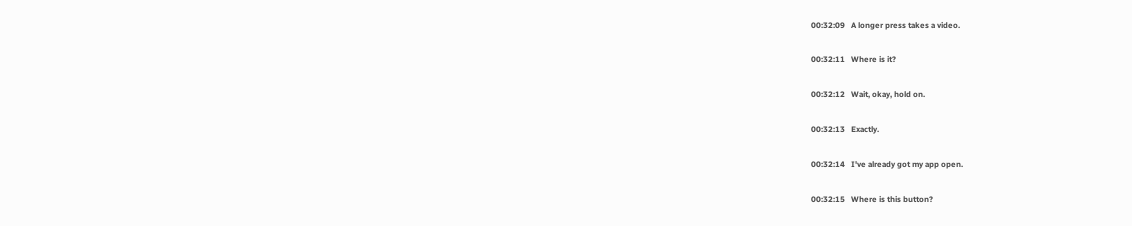00:32:09   A longer press takes a video.

00:32:11   Where is it?

00:32:12   Wait, okay, hold on.

00:32:13   Exactly.

00:32:14   I've already got my app open.

00:32:15   Where is this button?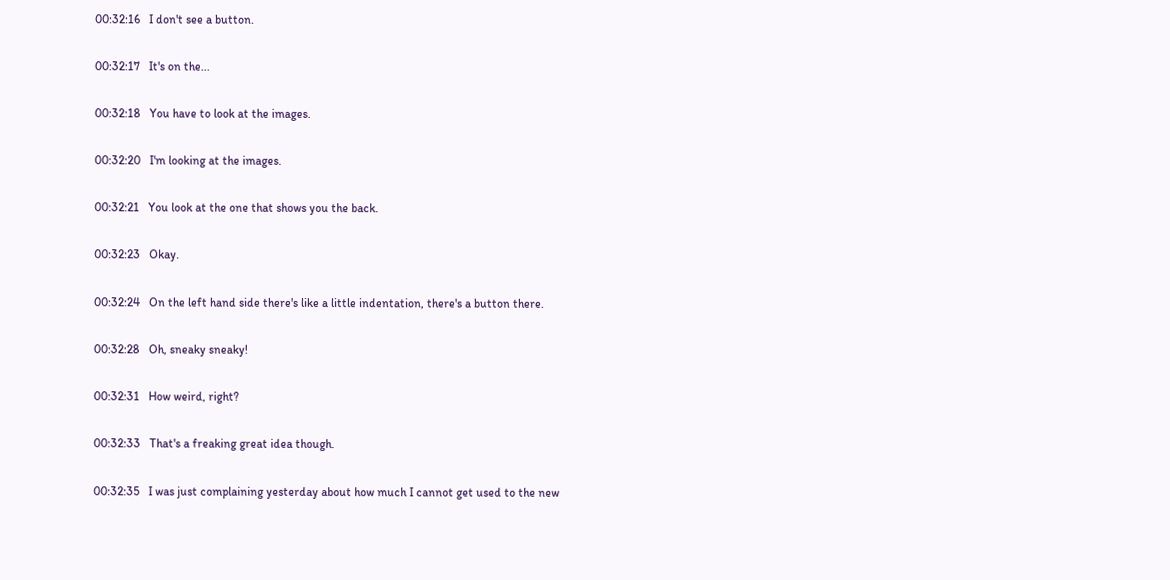00:32:16   I don't see a button.

00:32:17   It's on the...

00:32:18   You have to look at the images.

00:32:20   I'm looking at the images.

00:32:21   You look at the one that shows you the back.

00:32:23   Okay.

00:32:24   On the left hand side there's like a little indentation, there's a button there.

00:32:28   Oh, sneaky sneaky!

00:32:31   How weird, right?

00:32:33   That's a freaking great idea though.

00:32:35   I was just complaining yesterday about how much I cannot get used to the new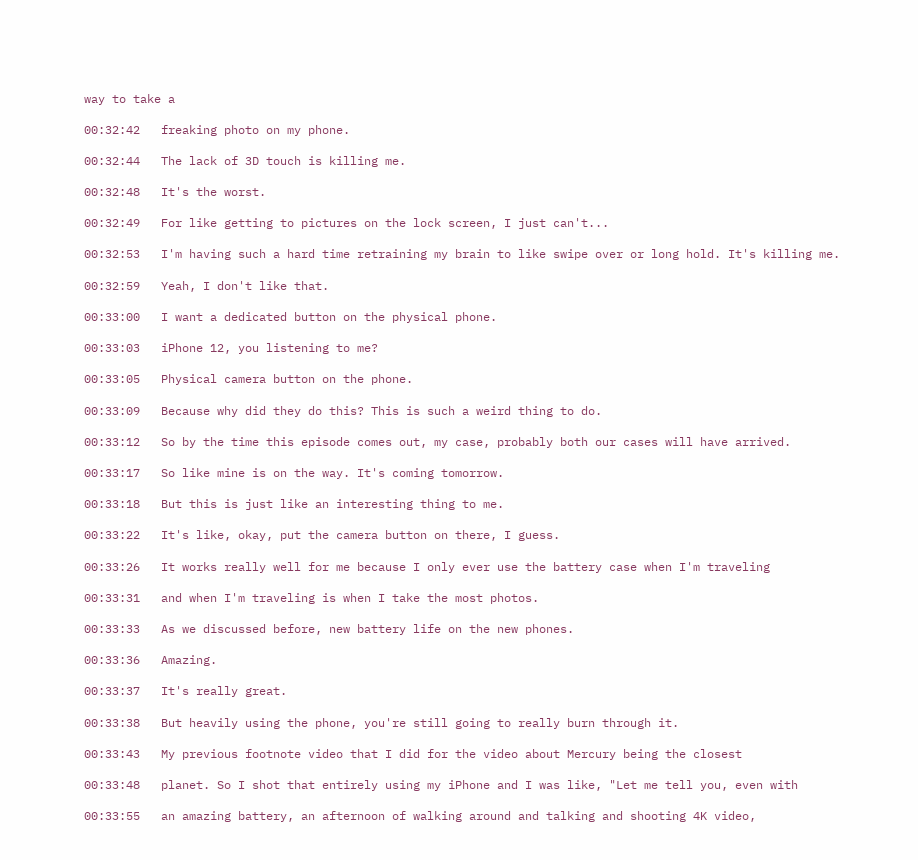way to take a

00:32:42   freaking photo on my phone.

00:32:44   The lack of 3D touch is killing me.

00:32:48   It's the worst.

00:32:49   For like getting to pictures on the lock screen, I just can't...

00:32:53   I'm having such a hard time retraining my brain to like swipe over or long hold. It's killing me.

00:32:59   Yeah, I don't like that.

00:33:00   I want a dedicated button on the physical phone.

00:33:03   iPhone 12, you listening to me?

00:33:05   Physical camera button on the phone.

00:33:09   Because why did they do this? This is such a weird thing to do.

00:33:12   So by the time this episode comes out, my case, probably both our cases will have arrived.

00:33:17   So like mine is on the way. It's coming tomorrow.

00:33:18   But this is just like an interesting thing to me.

00:33:22   It's like, okay, put the camera button on there, I guess.

00:33:26   It works really well for me because I only ever use the battery case when I'm traveling

00:33:31   and when I'm traveling is when I take the most photos.

00:33:33   As we discussed before, new battery life on the new phones.

00:33:36   Amazing.

00:33:37   It's really great.

00:33:38   But heavily using the phone, you're still going to really burn through it.

00:33:43   My previous footnote video that I did for the video about Mercury being the closest

00:33:48   planet. So I shot that entirely using my iPhone and I was like, "Let me tell you, even with

00:33:55   an amazing battery, an afternoon of walking around and talking and shooting 4K video,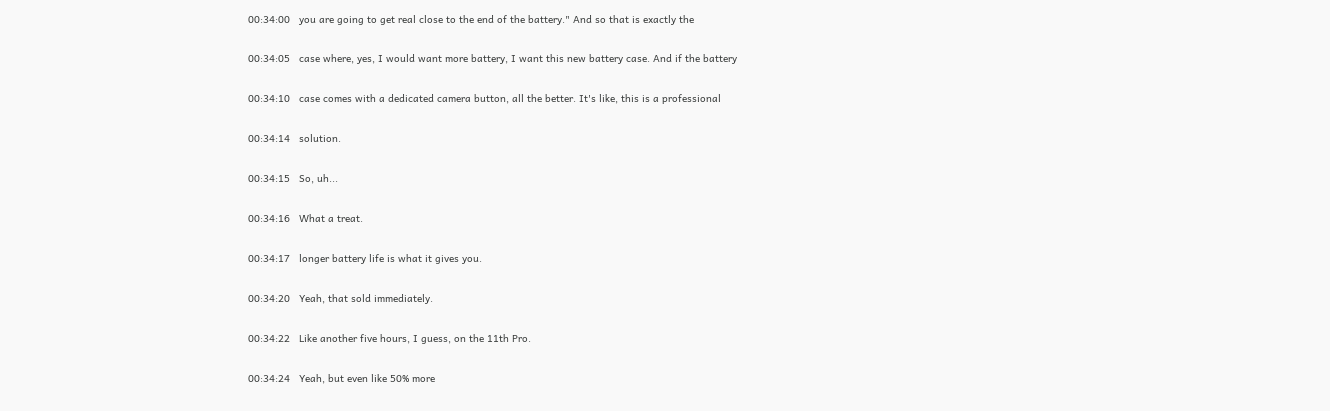00:34:00   you are going to get real close to the end of the battery." And so that is exactly the

00:34:05   case where, yes, I would want more battery, I want this new battery case. And if the battery

00:34:10   case comes with a dedicated camera button, all the better. It's like, this is a professional

00:34:14   solution.

00:34:15   So, uh...

00:34:16   What a treat.

00:34:17   longer battery life is what it gives you.

00:34:20   Yeah, that sold immediately.

00:34:22   Like another five hours, I guess, on the 11th Pro.

00:34:24   Yeah, but even like 50% more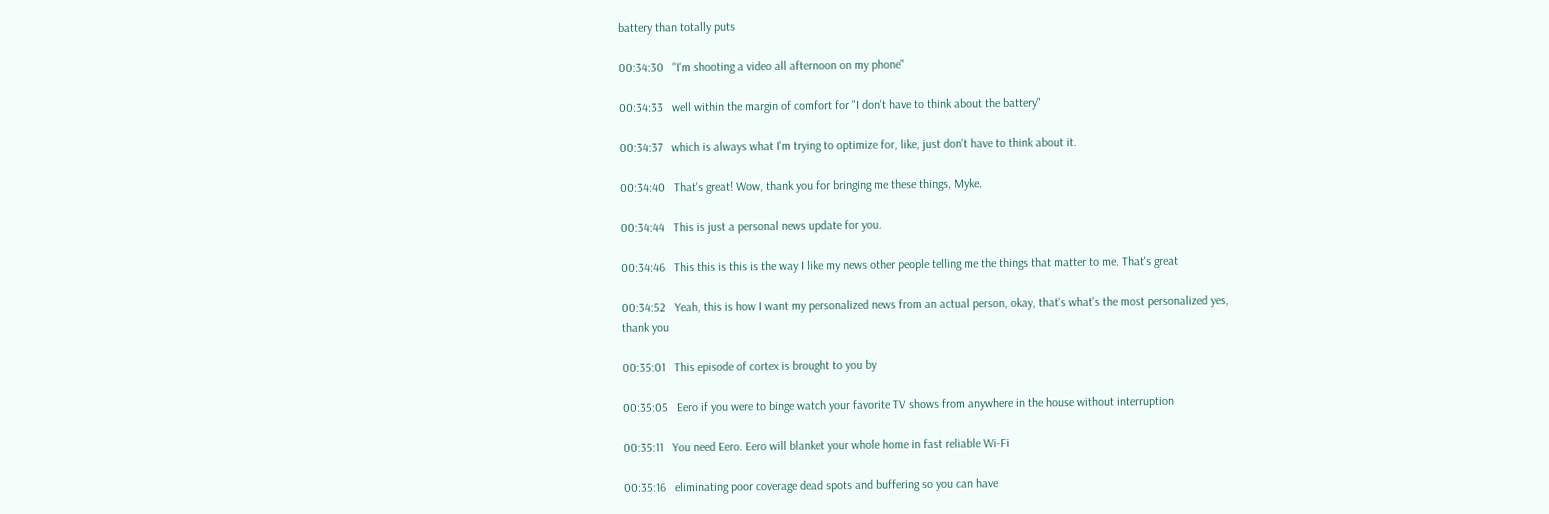battery than totally puts

00:34:30   "I'm shooting a video all afternoon on my phone"

00:34:33   well within the margin of comfort for "I don't have to think about the battery"

00:34:37   which is always what I'm trying to optimize for, like, just don't have to think about it.

00:34:40   That's great! Wow, thank you for bringing me these things, Myke.

00:34:44   This is just a personal news update for you.

00:34:46   This this is this is the way I like my news other people telling me the things that matter to me. That's great

00:34:52   Yeah, this is how I want my personalized news from an actual person, okay, that's what's the most personalized yes, thank you

00:35:01   This episode of cortex is brought to you by

00:35:05   Eero if you were to binge watch your favorite TV shows from anywhere in the house without interruption

00:35:11   You need Eero. Eero will blanket your whole home in fast reliable Wi-Fi

00:35:16   eliminating poor coverage dead spots and buffering so you can have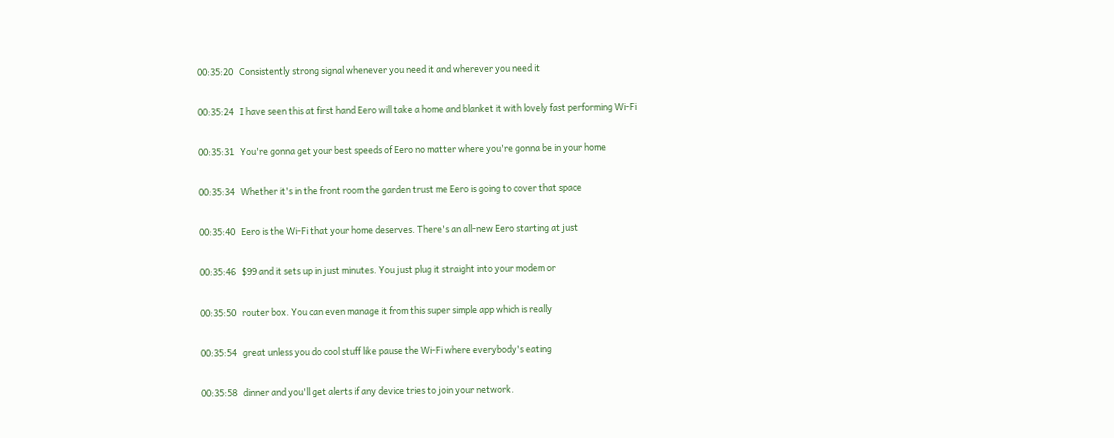00:35:20   Consistently strong signal whenever you need it and wherever you need it

00:35:24   I have seen this at first hand Eero will take a home and blanket it with lovely fast performing Wi-Fi

00:35:31   You're gonna get your best speeds of Eero no matter where you're gonna be in your home

00:35:34   Whether it's in the front room the garden trust me Eero is going to cover that space

00:35:40   Eero is the Wi-Fi that your home deserves. There's an all-new Eero starting at just

00:35:46   $99 and it sets up in just minutes. You just plug it straight into your modem or

00:35:50   router box. You can even manage it from this super simple app which is really

00:35:54   great unless you do cool stuff like pause the Wi-Fi where everybody's eating

00:35:58   dinner and you'll get alerts if any device tries to join your network.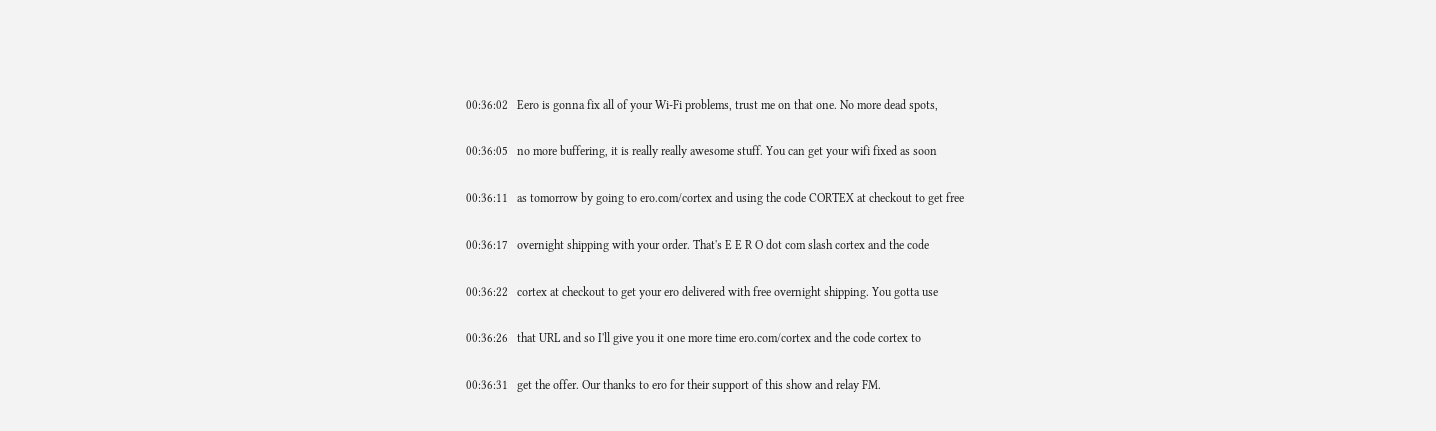00:36:02   Eero is gonna fix all of your Wi-Fi problems, trust me on that one. No more dead spots,

00:36:05   no more buffering, it is really really awesome stuff. You can get your wifi fixed as soon

00:36:11   as tomorrow by going to ero.com/cortex and using the code CORTEX at checkout to get free

00:36:17   overnight shipping with your order. That's E E R O dot com slash cortex and the code

00:36:22   cortex at checkout to get your ero delivered with free overnight shipping. You gotta use

00:36:26   that URL and so I'll give you it one more time ero.com/cortex and the code cortex to

00:36:31   get the offer. Our thanks to ero for their support of this show and relay FM.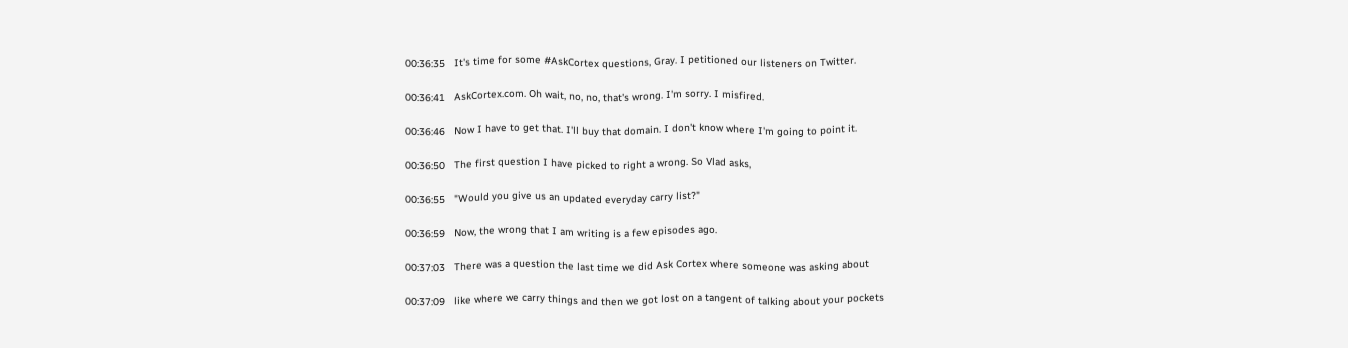00:36:35   It's time for some #AskCortex questions, Gray. I petitioned our listeners on Twitter.

00:36:41   AskCortex.com. Oh wait, no, no, that's wrong. I'm sorry. I misfired.

00:36:46   Now I have to get that. I'll buy that domain. I don't know where I'm going to point it.

00:36:50   The first question I have picked to right a wrong. So Vlad asks,

00:36:55   "Would you give us an updated everyday carry list?"

00:36:59   Now, the wrong that I am writing is a few episodes ago.

00:37:03   There was a question the last time we did Ask Cortex where someone was asking about

00:37:09   like where we carry things and then we got lost on a tangent of talking about your pockets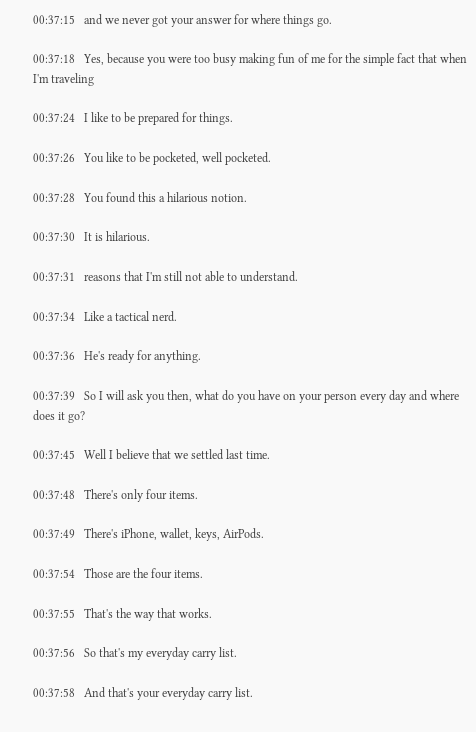00:37:15   and we never got your answer for where things go.

00:37:18   Yes, because you were too busy making fun of me for the simple fact that when I'm traveling

00:37:24   I like to be prepared for things.

00:37:26   You like to be pocketed, well pocketed.

00:37:28   You found this a hilarious notion.

00:37:30   It is hilarious.

00:37:31   reasons that I'm still not able to understand.

00:37:34   Like a tactical nerd.

00:37:36   He's ready for anything.

00:37:39   So I will ask you then, what do you have on your person every day and where does it go?

00:37:45   Well I believe that we settled last time.

00:37:48   There's only four items.

00:37:49   There's iPhone, wallet, keys, AirPods.

00:37:54   Those are the four items.

00:37:55   That's the way that works.

00:37:56   So that's my everyday carry list.

00:37:58   And that's your everyday carry list.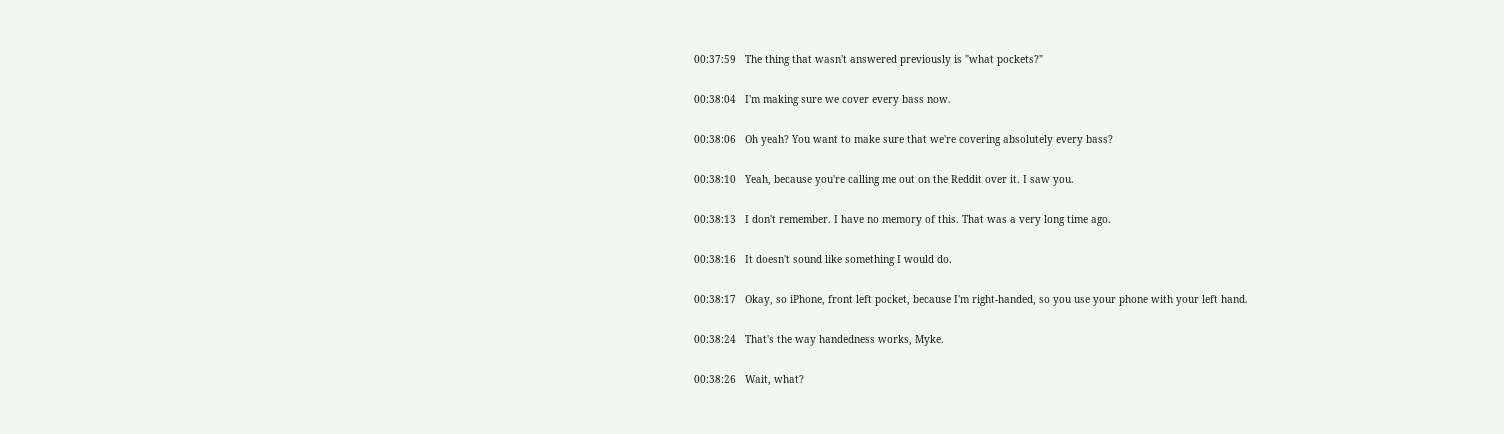00:37:59   The thing that wasn't answered previously is "what pockets?"

00:38:04   I'm making sure we cover every bass now.

00:38:06   Oh yeah? You want to make sure that we're covering absolutely every bass?

00:38:10   Yeah, because you're calling me out on the Reddit over it. I saw you.

00:38:13   I don't remember. I have no memory of this. That was a very long time ago.

00:38:16   It doesn't sound like something I would do.

00:38:17   Okay, so iPhone, front left pocket, because I'm right-handed, so you use your phone with your left hand.

00:38:24   That's the way handedness works, Myke.

00:38:26   Wait, what?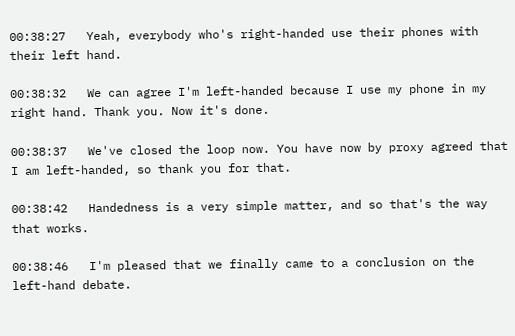00:38:27   Yeah, everybody who's right-handed use their phones with their left hand.

00:38:32   We can agree I'm left-handed because I use my phone in my right hand. Thank you. Now it's done.

00:38:37   We've closed the loop now. You have now by proxy agreed that I am left-handed, so thank you for that.

00:38:42   Handedness is a very simple matter, and so that's the way that works.

00:38:46   I'm pleased that we finally came to a conclusion on the left-hand debate.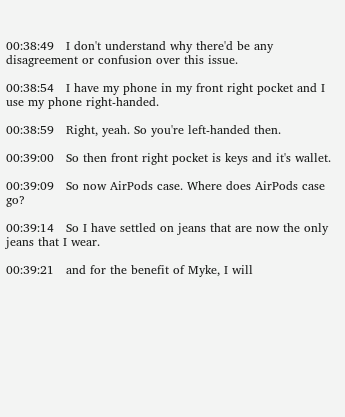00:38:49   I don't understand why there'd be any disagreement or confusion over this issue.

00:38:54   I have my phone in my front right pocket and I use my phone right-handed.

00:38:59   Right, yeah. So you're left-handed then.

00:39:00   So then front right pocket is keys and it's wallet.

00:39:09   So now AirPods case. Where does AirPods case go?

00:39:14   So I have settled on jeans that are now the only jeans that I wear.

00:39:21   and for the benefit of Myke, I will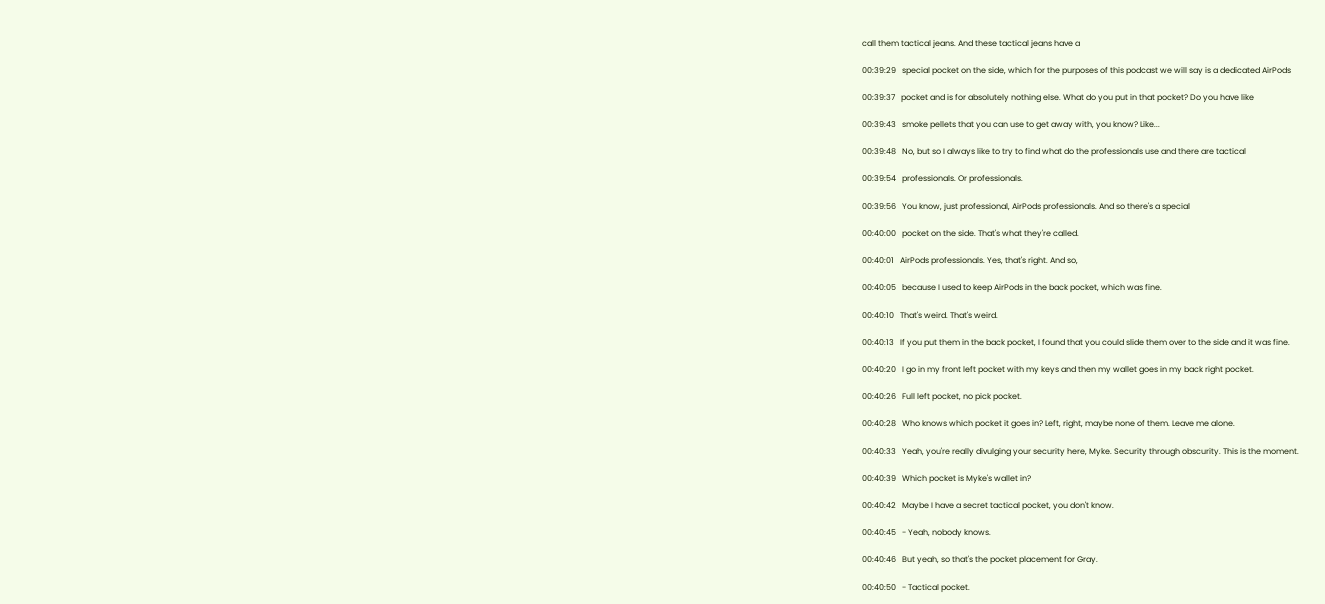call them tactical jeans. And these tactical jeans have a

00:39:29   special pocket on the side, which for the purposes of this podcast we will say is a dedicated AirPods

00:39:37   pocket and is for absolutely nothing else. What do you put in that pocket? Do you have like

00:39:43   smoke pellets that you can use to get away with, you know? Like...

00:39:48   No, but so I always like to try to find what do the professionals use and there are tactical

00:39:54   professionals. Or professionals.

00:39:56   You know, just professional, AirPods professionals. And so there's a special

00:40:00   pocket on the side. That's what they're called.

00:40:01   AirPods professionals. Yes, that's right. And so,

00:40:05   because I used to keep AirPods in the back pocket, which was fine.

00:40:10   That's weird. That's weird.

00:40:13   If you put them in the back pocket, I found that you could slide them over to the side and it was fine.

00:40:20   I go in my front left pocket with my keys and then my wallet goes in my back right pocket.

00:40:26   Full left pocket, no pick pocket.

00:40:28   Who knows which pocket it goes in? Left, right, maybe none of them. Leave me alone.

00:40:33   Yeah, you're really divulging your security here, Myke. Security through obscurity. This is the moment.

00:40:39   Which pocket is Myke's wallet in?

00:40:42   Maybe I have a secret tactical pocket, you don't know.

00:40:45   - Yeah, nobody knows.

00:40:46   But yeah, so that's the pocket placement for Gray.

00:40:50   - Tactical pocket.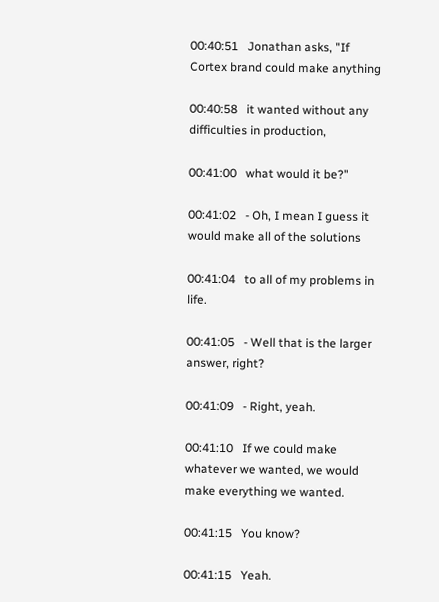00:40:51   Jonathan asks, "If Cortex brand could make anything

00:40:58   it wanted without any difficulties in production,

00:41:00   what would it be?"

00:41:02   - Oh, I mean I guess it would make all of the solutions

00:41:04   to all of my problems in life.

00:41:05   - Well that is the larger answer, right?

00:41:09   - Right, yeah.

00:41:10   If we could make whatever we wanted, we would make everything we wanted.

00:41:15   You know?

00:41:15   Yeah.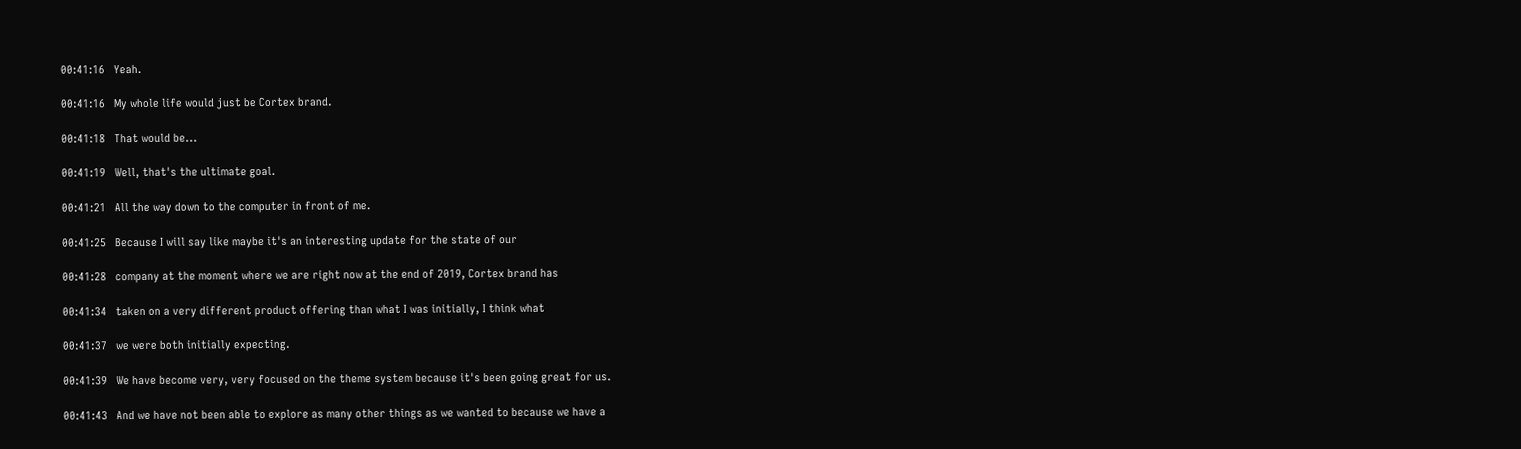00:41:16   Yeah.

00:41:16   My whole life would just be Cortex brand.

00:41:18   That would be...

00:41:19   Well, that's the ultimate goal.

00:41:21   All the way down to the computer in front of me.

00:41:25   Because I will say like maybe it's an interesting update for the state of our

00:41:28   company at the moment where we are right now at the end of 2019, Cortex brand has

00:41:34   taken on a very different product offering than what I was initially, I think what

00:41:37   we were both initially expecting.

00:41:39   We have become very, very focused on the theme system because it's been going great for us.

00:41:43   And we have not been able to explore as many other things as we wanted to because we have a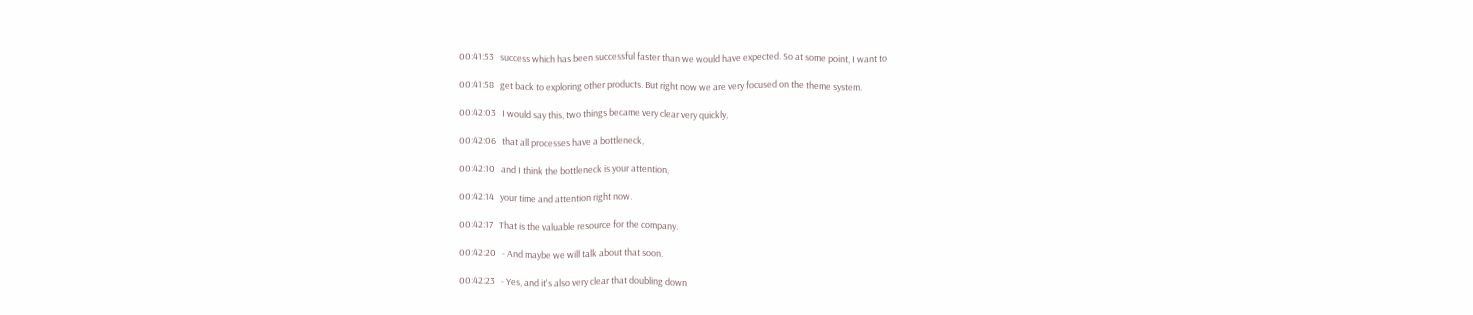00:41:53   success which has been successful faster than we would have expected. So at some point, I want to

00:41:58   get back to exploring other products. But right now we are very focused on the theme system.

00:42:03   I would say this, two things became very clear very quickly,

00:42:06   that all processes have a bottleneck,

00:42:10   and I think the bottleneck is your attention,

00:42:14   your time and attention right now.

00:42:17   That is the valuable resource for the company.

00:42:20   - And maybe we will talk about that soon.

00:42:23   - Yes, and it's also very clear that doubling down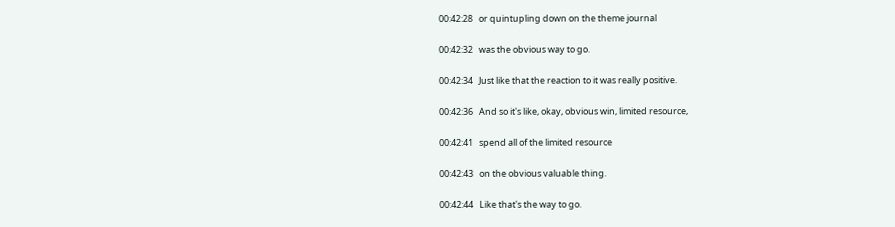00:42:28   or quintupling down on the theme journal

00:42:32   was the obvious way to go.

00:42:34   Just like that the reaction to it was really positive.

00:42:36   And so it's like, okay, obvious win, limited resource,

00:42:41   spend all of the limited resource

00:42:43   on the obvious valuable thing.

00:42:44   Like that's the way to go.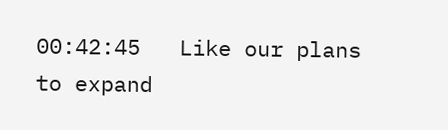00:42:45   Like our plans to expand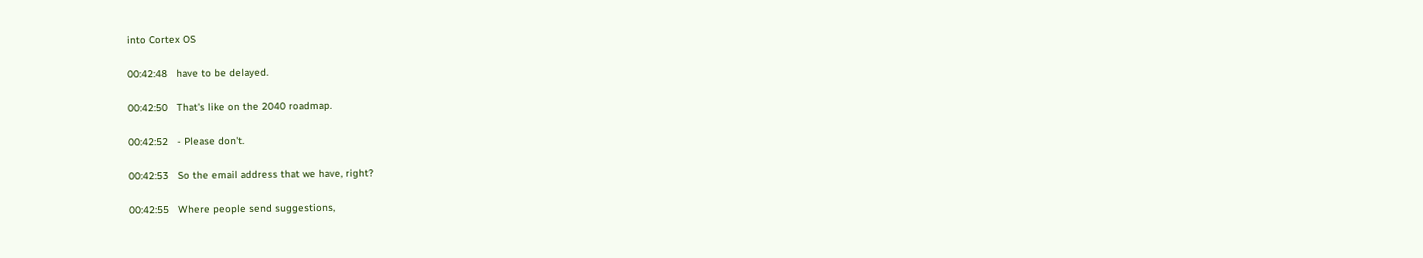into Cortex OS

00:42:48   have to be delayed.

00:42:50   That's like on the 2040 roadmap.

00:42:52   - Please don't.

00:42:53   So the email address that we have, right?

00:42:55   Where people send suggestions,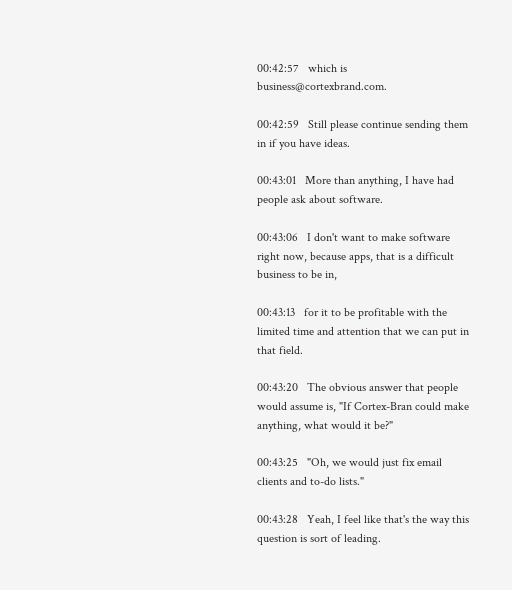00:42:57   which is business@cortexbrand.com.

00:42:59   Still please continue sending them in if you have ideas.

00:43:01   More than anything, I have had people ask about software.

00:43:06   I don't want to make software right now, because apps, that is a difficult business to be in,

00:43:13   for it to be profitable with the limited time and attention that we can put in that field.

00:43:20   The obvious answer that people would assume is, "If Cortex-Bran could make anything, what would it be?"

00:43:25   "Oh, we would just fix email clients and to-do lists."

00:43:28   Yeah, I feel like that's the way this question is sort of leading.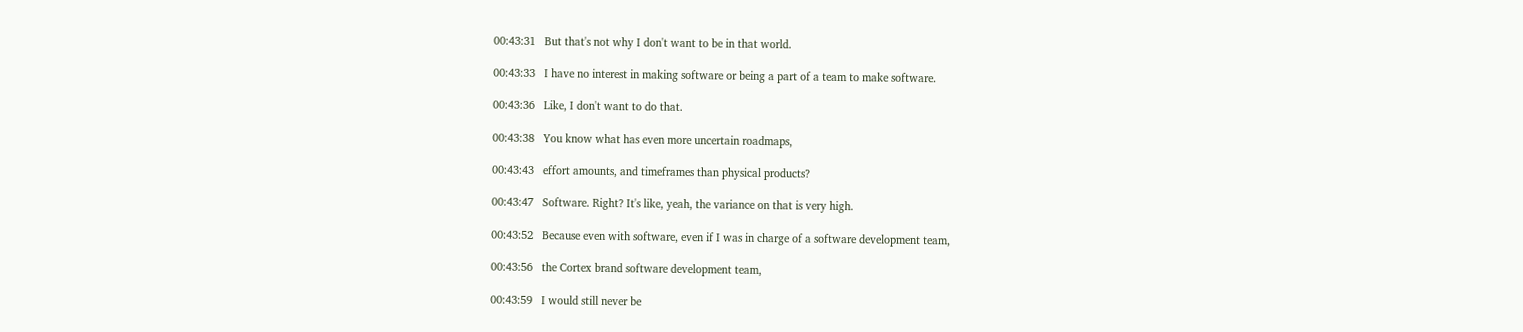00:43:31   But that's not why I don't want to be in that world.

00:43:33   I have no interest in making software or being a part of a team to make software.

00:43:36   Like, I don't want to do that.

00:43:38   You know what has even more uncertain roadmaps,

00:43:43   effort amounts, and timeframes than physical products?

00:43:47   Software. Right? It's like, yeah, the variance on that is very high.

00:43:52   Because even with software, even if I was in charge of a software development team,

00:43:56   the Cortex brand software development team,

00:43:59   I would still never be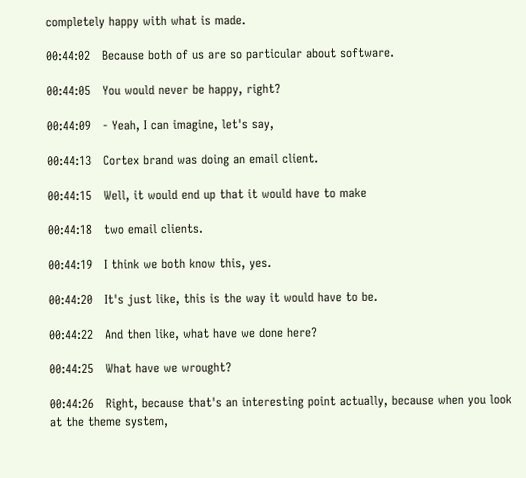completely happy with what is made.

00:44:02   Because both of us are so particular about software.

00:44:05   You would never be happy, right?

00:44:09   - Yeah, I can imagine, let's say,

00:44:13   Cortex brand was doing an email client.

00:44:15   Well, it would end up that it would have to make

00:44:18   two email clients.

00:44:19   I think we both know this, yes.

00:44:20   It's just like, this is the way it would have to be.

00:44:22   And then like, what have we done here?

00:44:25   What have we wrought?

00:44:26   Right, because that's an interesting point actually, because when you look at the theme system,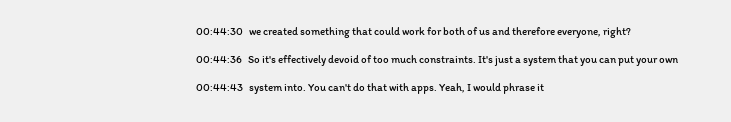00:44:30   we created something that could work for both of us and therefore everyone, right?

00:44:36   So it's effectively devoid of too much constraints. It's just a system that you can put your own

00:44:43   system into. You can't do that with apps. Yeah, I would phrase it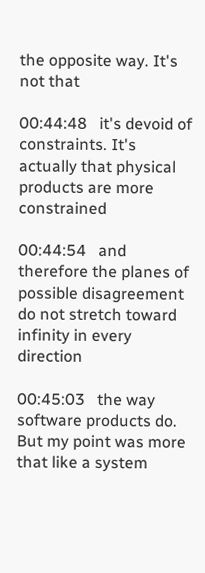the opposite way. It's not that

00:44:48   it's devoid of constraints. It's actually that physical products are more constrained

00:44:54   and therefore the planes of possible disagreement do not stretch toward infinity in every direction

00:45:03   the way software products do. But my point was more that like a system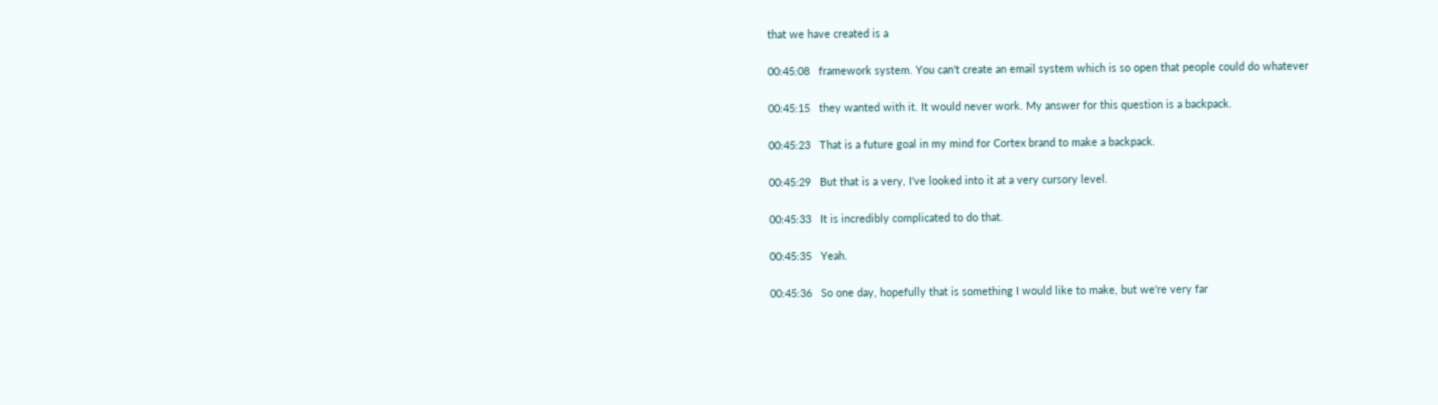that we have created is a

00:45:08   framework system. You can't create an email system which is so open that people could do whatever

00:45:15   they wanted with it. It would never work. My answer for this question is a backpack.

00:45:23   That is a future goal in my mind for Cortex brand to make a backpack.

00:45:29   But that is a very, I've looked into it at a very cursory level.

00:45:33   It is incredibly complicated to do that.

00:45:35   Yeah.

00:45:36   So one day, hopefully that is something I would like to make, but we're very far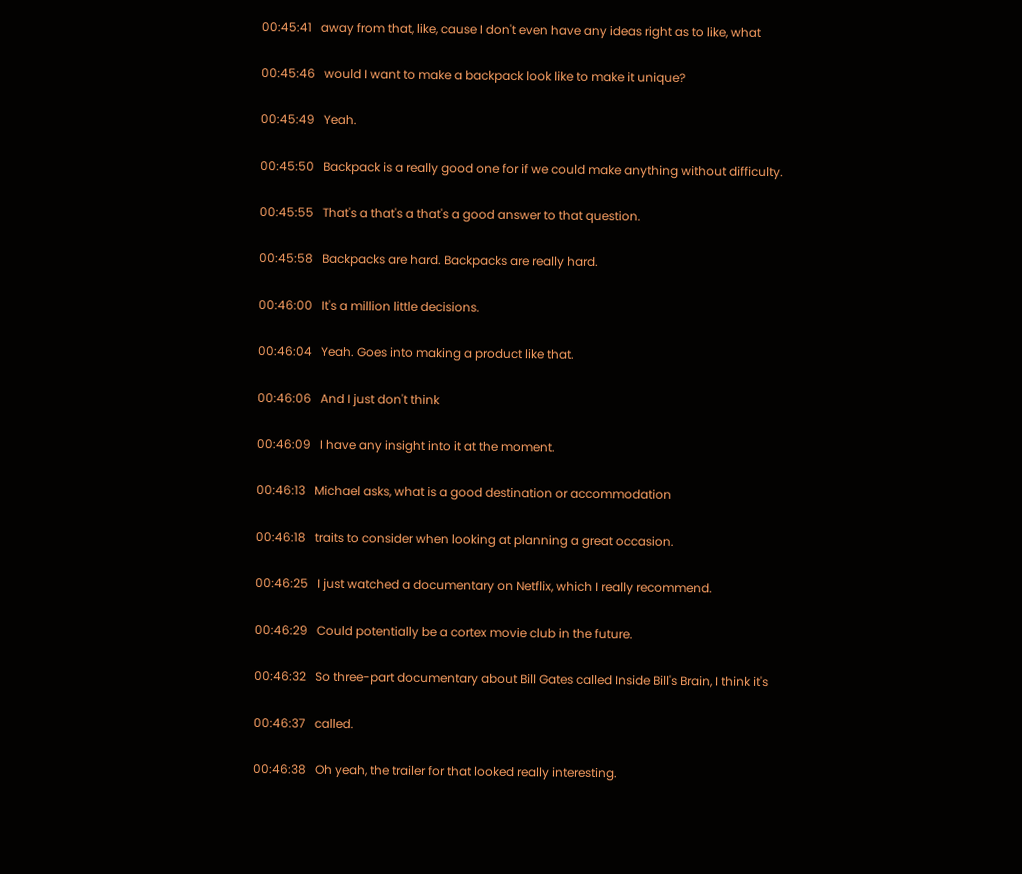00:45:41   away from that, like, cause I don't even have any ideas right as to like, what

00:45:46   would I want to make a backpack look like to make it unique?

00:45:49   Yeah.

00:45:50   Backpack is a really good one for if we could make anything without difficulty.

00:45:55   That's a that's a that's a good answer to that question.

00:45:58   Backpacks are hard. Backpacks are really hard.

00:46:00   It's a million little decisions.

00:46:04   Yeah. Goes into making a product like that.

00:46:06   And I just don't think

00:46:09   I have any insight into it at the moment.

00:46:13   Michael asks, what is a good destination or accommodation

00:46:18   traits to consider when looking at planning a great occasion.

00:46:25   I just watched a documentary on Netflix, which I really recommend.

00:46:29   Could potentially be a cortex movie club in the future.

00:46:32   So three-part documentary about Bill Gates called Inside Bill's Brain, I think it's

00:46:37   called.

00:46:38   Oh yeah, the trailer for that looked really interesting.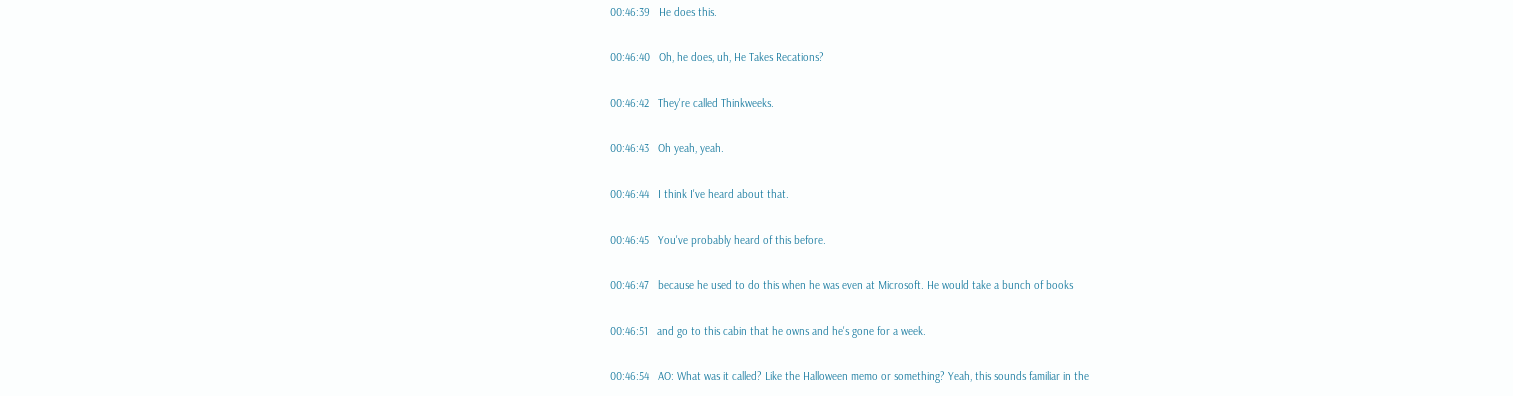00:46:39   He does this.

00:46:40   Oh, he does, uh, He Takes Recations?

00:46:42   They're called Thinkweeks.

00:46:43   Oh yeah, yeah.

00:46:44   I think I've heard about that.

00:46:45   You've probably heard of this before.

00:46:47   because he used to do this when he was even at Microsoft. He would take a bunch of books

00:46:51   and go to this cabin that he owns and he's gone for a week.

00:46:54   AO: What was it called? Like the Halloween memo or something? Yeah, this sounds familiar in the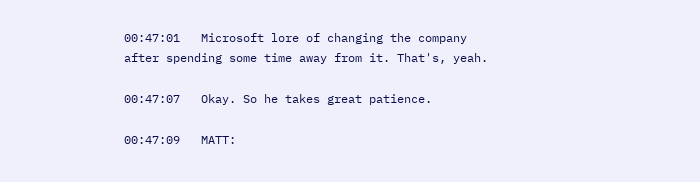00:47:01   Microsoft lore of changing the company after spending some time away from it. That's, yeah.

00:47:07   Okay. So he takes great patience.

00:47:09   MATT: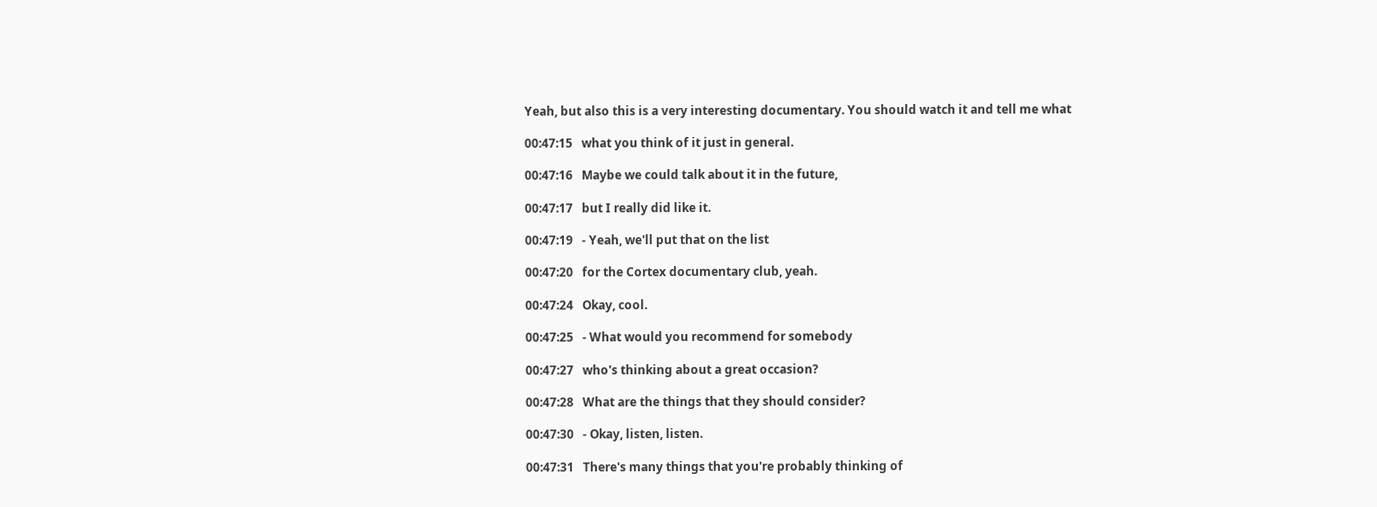Yeah, but also this is a very interesting documentary. You should watch it and tell me what

00:47:15   what you think of it just in general.

00:47:16   Maybe we could talk about it in the future,

00:47:17   but I really did like it.

00:47:19   - Yeah, we'll put that on the list

00:47:20   for the Cortex documentary club, yeah.

00:47:24   Okay, cool.

00:47:25   - What would you recommend for somebody

00:47:27   who's thinking about a great occasion?

00:47:28   What are the things that they should consider?

00:47:30   - Okay, listen, listen.

00:47:31   There's many things that you're probably thinking of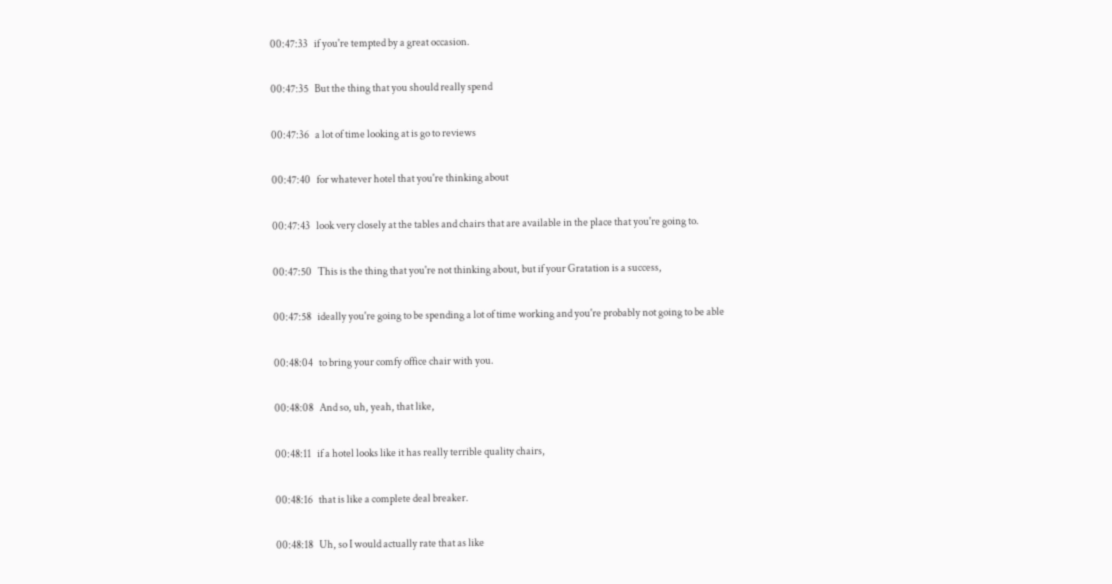00:47:33   if you're tempted by a great occasion.

00:47:35   But the thing that you should really spend

00:47:36   a lot of time looking at is go to reviews

00:47:40   for whatever hotel that you're thinking about

00:47:43   look very closely at the tables and chairs that are available in the place that you're going to.

00:47:50   This is the thing that you're not thinking about, but if your Gratation is a success,

00:47:58   ideally you're going to be spending a lot of time working and you're probably not going to be able

00:48:04   to bring your comfy office chair with you.

00:48:08   And so, uh, yeah, that like,

00:48:11   if a hotel looks like it has really terrible quality chairs,

00:48:16   that is like a complete deal breaker.

00:48:18   Uh, so I would actually rate that as like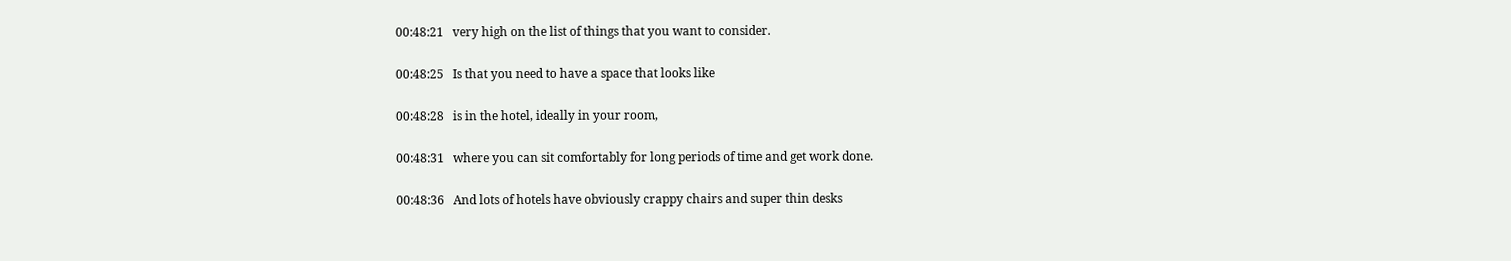00:48:21   very high on the list of things that you want to consider.

00:48:25   Is that you need to have a space that looks like

00:48:28   is in the hotel, ideally in your room,

00:48:31   where you can sit comfortably for long periods of time and get work done.

00:48:36   And lots of hotels have obviously crappy chairs and super thin desks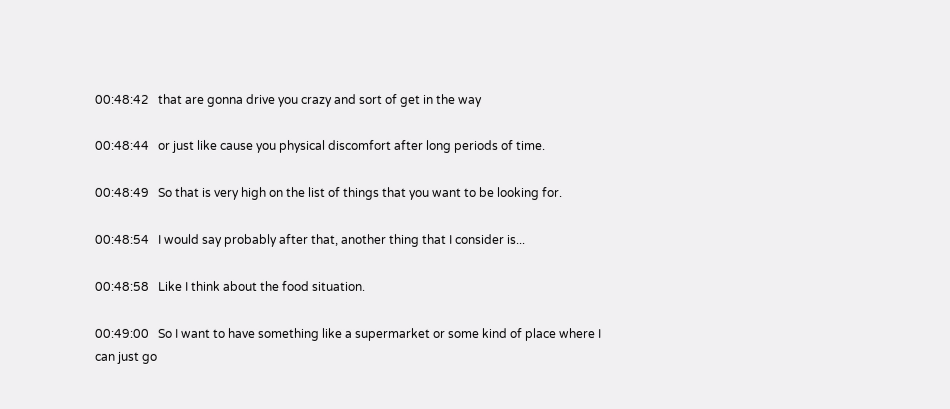00:48:42   that are gonna drive you crazy and sort of get in the way

00:48:44   or just like cause you physical discomfort after long periods of time.

00:48:49   So that is very high on the list of things that you want to be looking for.

00:48:54   I would say probably after that, another thing that I consider is...

00:48:58   Like I think about the food situation.

00:49:00   So I want to have something like a supermarket or some kind of place where I can just go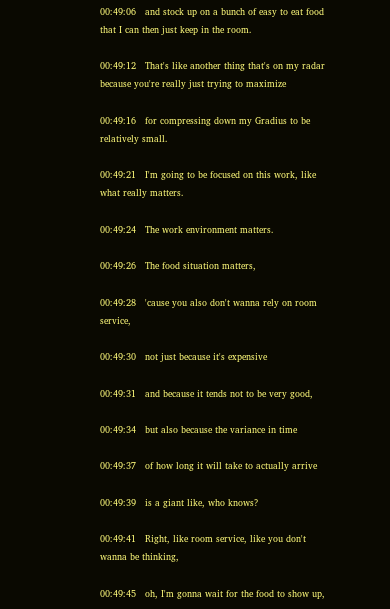00:49:06   and stock up on a bunch of easy to eat food that I can then just keep in the room.

00:49:12   That's like another thing that's on my radar because you're really just trying to maximize

00:49:16   for compressing down my Gradius to be relatively small.

00:49:21   I'm going to be focused on this work, like what really matters.

00:49:24   The work environment matters.

00:49:26   The food situation matters,

00:49:28   'cause you also don't wanna rely on room service,

00:49:30   not just because it's expensive

00:49:31   and because it tends not to be very good,

00:49:34   but also because the variance in time

00:49:37   of how long it will take to actually arrive

00:49:39   is a giant like, who knows?

00:49:41   Right, like room service, like you don't wanna be thinking,

00:49:45   oh, I'm gonna wait for the food to show up,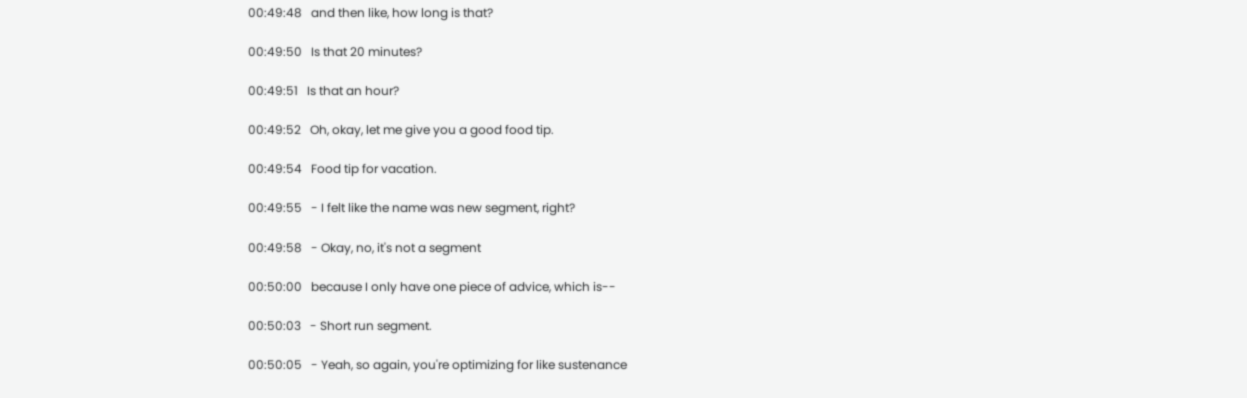00:49:48   and then like, how long is that?

00:49:50   Is that 20 minutes?

00:49:51   Is that an hour?

00:49:52   Oh, okay, let me give you a good food tip.

00:49:54   Food tip for vacation.

00:49:55   - I felt like the name was new segment, right?

00:49:58   - Okay, no, it's not a segment

00:50:00   because I only have one piece of advice, which is--

00:50:03   - Short run segment.

00:50:05   - Yeah, so again, you're optimizing for like sustenance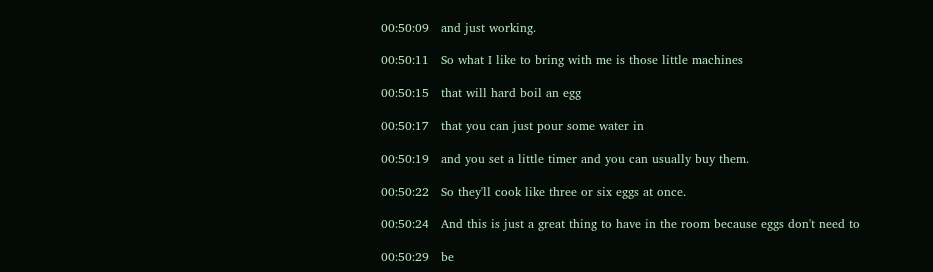00:50:09   and just working.

00:50:11   So what I like to bring with me is those little machines

00:50:15   that will hard boil an egg

00:50:17   that you can just pour some water in

00:50:19   and you set a little timer and you can usually buy them.

00:50:22   So they'll cook like three or six eggs at once.

00:50:24   And this is just a great thing to have in the room because eggs don't need to

00:50:29   be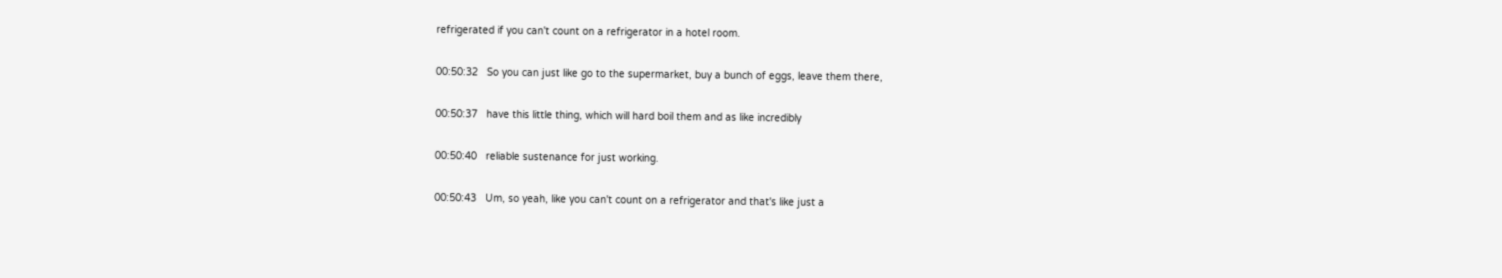refrigerated if you can't count on a refrigerator in a hotel room.

00:50:32   So you can just like go to the supermarket, buy a bunch of eggs, leave them there,

00:50:37   have this little thing, which will hard boil them and as like incredibly

00:50:40   reliable sustenance for just working.

00:50:43   Um, so yeah, like you can't count on a refrigerator and that's like just a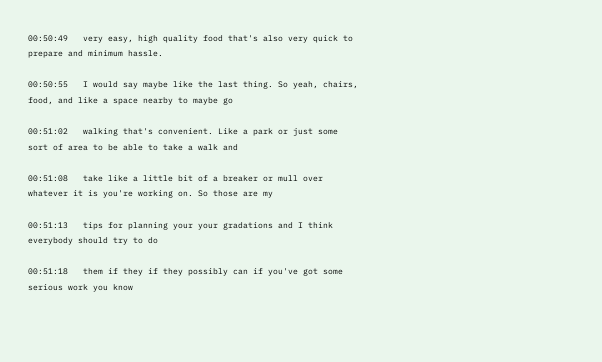00:50:49   very easy, high quality food that's also very quick to prepare and minimum hassle.

00:50:55   I would say maybe like the last thing. So yeah, chairs, food, and like a space nearby to maybe go

00:51:02   walking that's convenient. Like a park or just some sort of area to be able to take a walk and

00:51:08   take like a little bit of a breaker or mull over whatever it is you're working on. So those are my

00:51:13   tips for planning your your gradations and I think everybody should try to do

00:51:18   them if they if they possibly can if you've got some serious work you know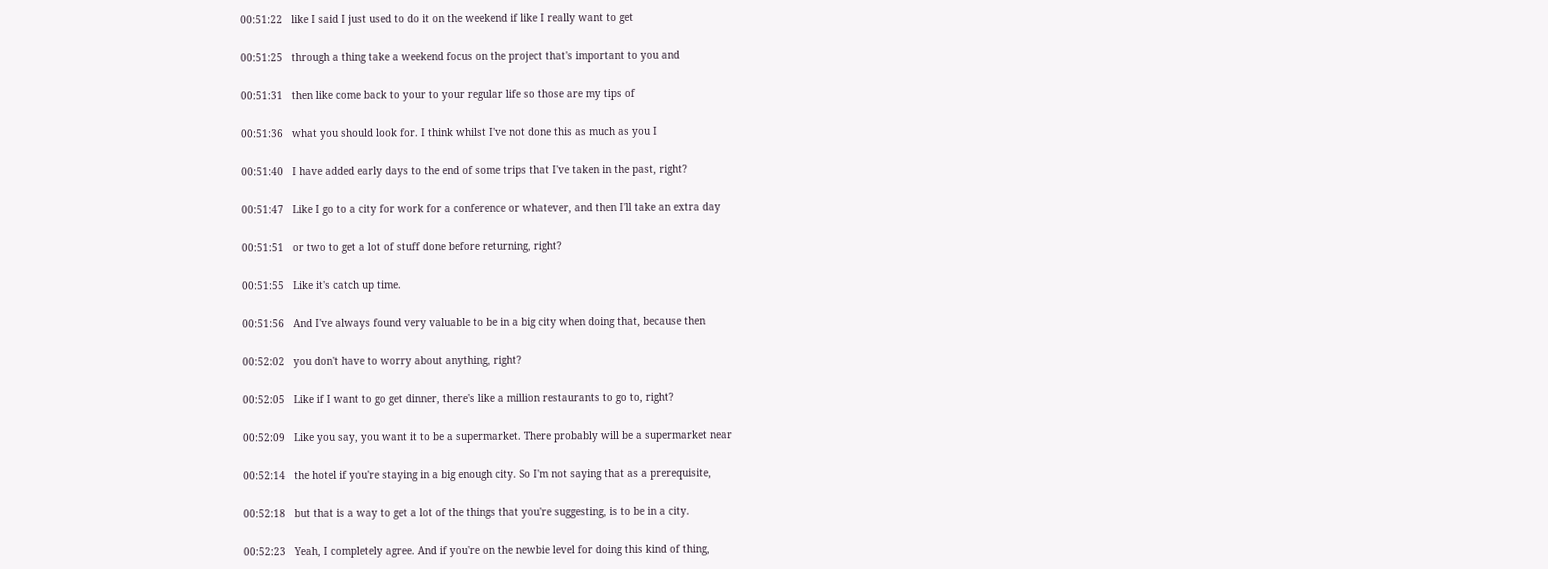00:51:22   like I said I just used to do it on the weekend if like I really want to get

00:51:25   through a thing take a weekend focus on the project that's important to you and

00:51:31   then like come back to your to your regular life so those are my tips of

00:51:36   what you should look for. I think whilst I've not done this as much as you I

00:51:40   I have added early days to the end of some trips that I've taken in the past, right?

00:51:47   Like I go to a city for work for a conference or whatever, and then I'll take an extra day

00:51:51   or two to get a lot of stuff done before returning, right?

00:51:55   Like it's catch up time.

00:51:56   And I've always found very valuable to be in a big city when doing that, because then

00:52:02   you don't have to worry about anything, right?

00:52:05   Like if I want to go get dinner, there's like a million restaurants to go to, right?

00:52:09   Like you say, you want it to be a supermarket. There probably will be a supermarket near

00:52:14   the hotel if you're staying in a big enough city. So I'm not saying that as a prerequisite,

00:52:18   but that is a way to get a lot of the things that you're suggesting, is to be in a city.

00:52:23   Yeah, I completely agree. And if you're on the newbie level for doing this kind of thing,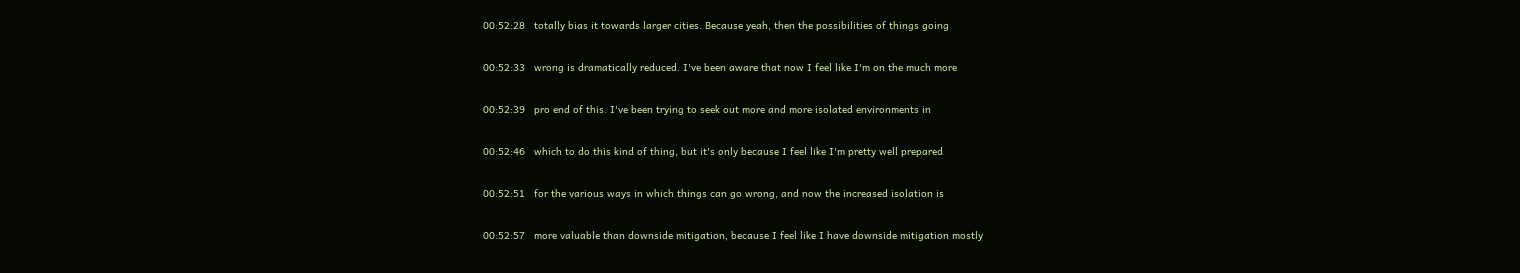00:52:28   totally bias it towards larger cities. Because yeah, then the possibilities of things going

00:52:33   wrong is dramatically reduced. I've been aware that now I feel like I'm on the much more

00:52:39   pro end of this. I've been trying to seek out more and more isolated environments in

00:52:46   which to do this kind of thing, but it's only because I feel like I'm pretty well prepared

00:52:51   for the various ways in which things can go wrong, and now the increased isolation is

00:52:57   more valuable than downside mitigation, because I feel like I have downside mitigation mostly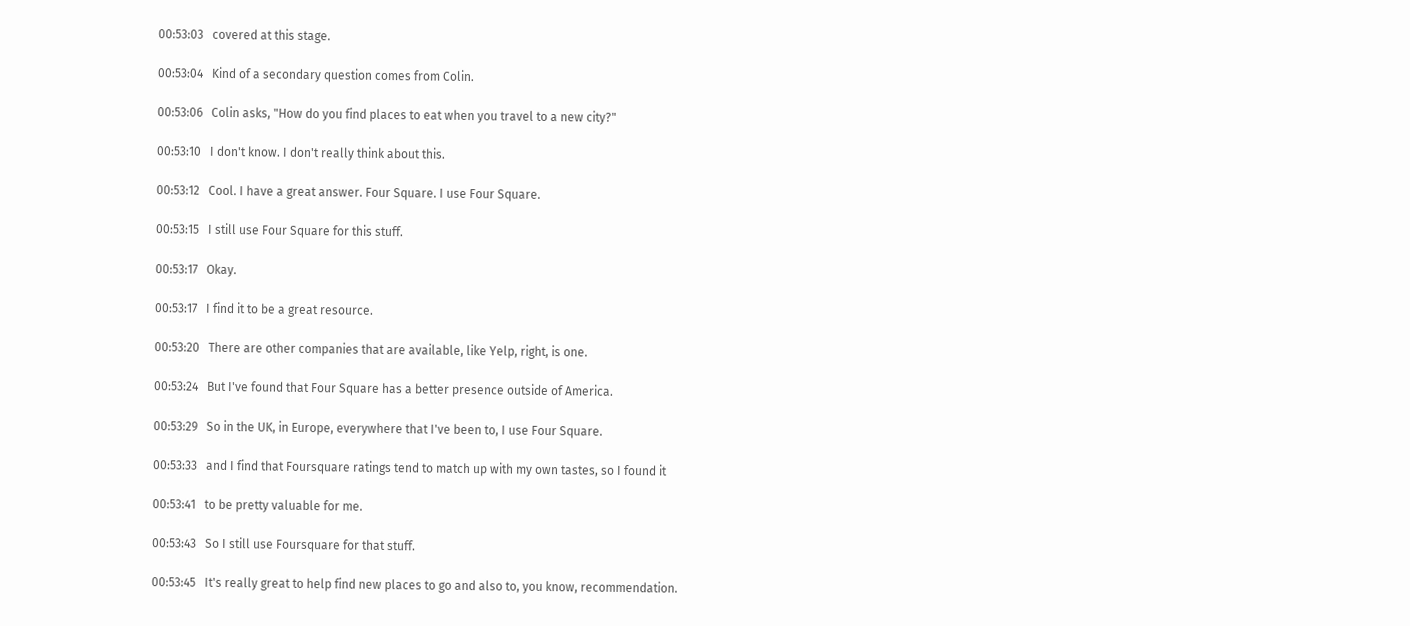00:53:03   covered at this stage.

00:53:04   Kind of a secondary question comes from Colin.

00:53:06   Colin asks, "How do you find places to eat when you travel to a new city?"

00:53:10   I don't know. I don't really think about this.

00:53:12   Cool. I have a great answer. Four Square. I use Four Square.

00:53:15   I still use Four Square for this stuff.

00:53:17   Okay.

00:53:17   I find it to be a great resource.

00:53:20   There are other companies that are available, like Yelp, right, is one.

00:53:24   But I've found that Four Square has a better presence outside of America.

00:53:29   So in the UK, in Europe, everywhere that I've been to, I use Four Square.

00:53:33   and I find that Foursquare ratings tend to match up with my own tastes, so I found it

00:53:41   to be pretty valuable for me.

00:53:43   So I still use Foursquare for that stuff.

00:53:45   It's really great to help find new places to go and also to, you know, recommendation.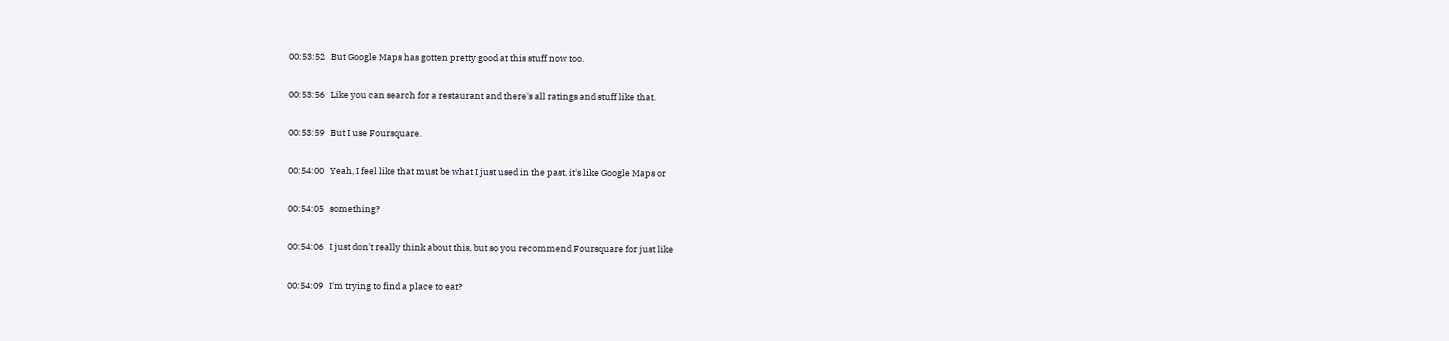00:53:52   But Google Maps has gotten pretty good at this stuff now too.

00:53:56   Like you can search for a restaurant and there's all ratings and stuff like that.

00:53:59   But I use Foursquare.

00:54:00   Yeah, I feel like that must be what I just used in the past, it's like Google Maps or

00:54:05   something?

00:54:06   I just don't really think about this, but so you recommend Foursquare for just like

00:54:09   I'm trying to find a place to eat?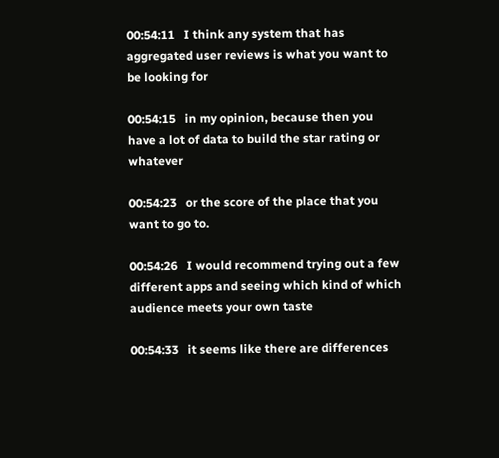00:54:11   I think any system that has aggregated user reviews is what you want to be looking for

00:54:15   in my opinion, because then you have a lot of data to build the star rating or whatever

00:54:23   or the score of the place that you want to go to.

00:54:26   I would recommend trying out a few different apps and seeing which kind of which audience meets your own taste

00:54:33   it seems like there are differences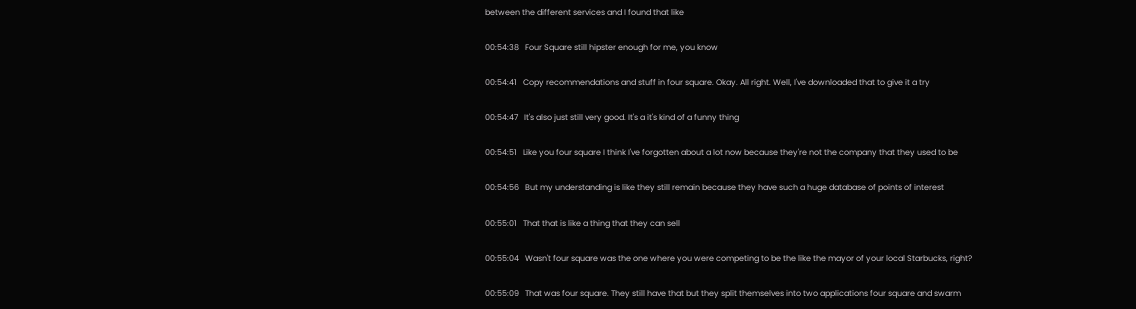between the different services and I found that like

00:54:38   Four Square still hipster enough for me, you know

00:54:41   Copy recommendations and stuff in four square. Okay. All right. Well, I've downloaded that to give it a try

00:54:47   It's also just still very good. It's a it's kind of a funny thing

00:54:51   Like you four square I think I've forgotten about a lot now because they're not the company that they used to be

00:54:56   But my understanding is like they still remain because they have such a huge database of points of interest

00:55:01   That that is like a thing that they can sell

00:55:04   Wasn't four square was the one where you were competing to be the like the mayor of your local Starbucks, right?

00:55:09   That was four square. They still have that but they split themselves into two applications four square and swarm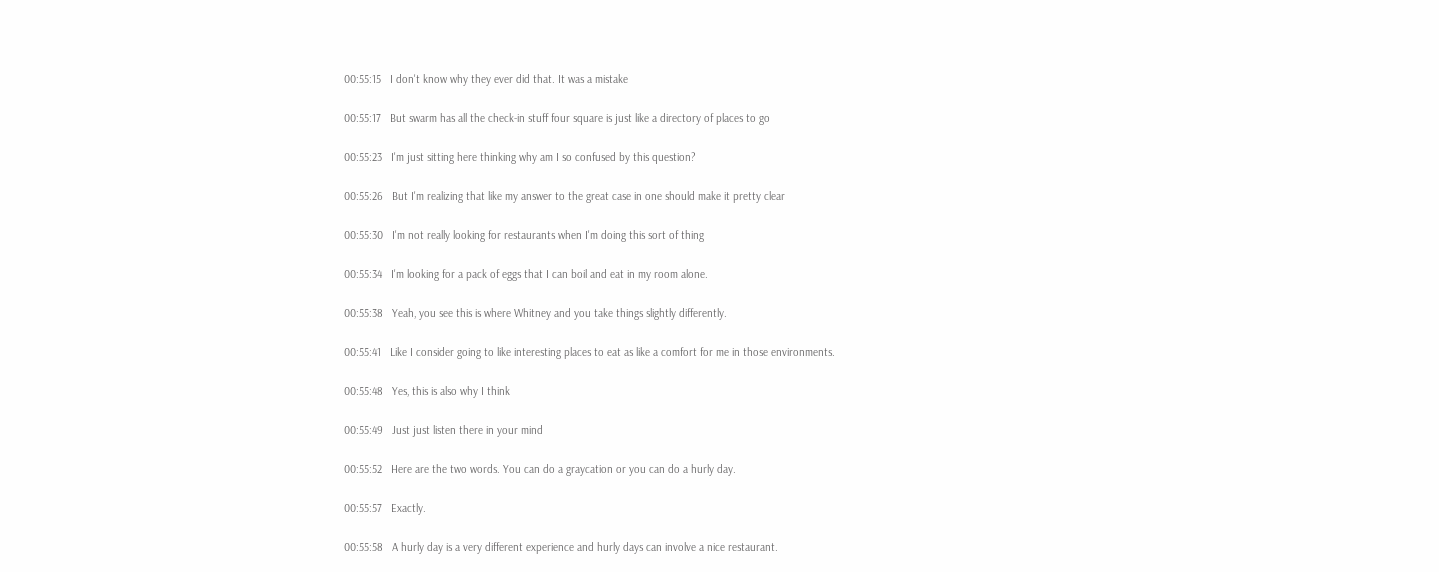00:55:15   I don't know why they ever did that. It was a mistake

00:55:17   But swarm has all the check-in stuff four square is just like a directory of places to go

00:55:23   I'm just sitting here thinking why am I so confused by this question?

00:55:26   But I'm realizing that like my answer to the great case in one should make it pretty clear

00:55:30   I'm not really looking for restaurants when I'm doing this sort of thing

00:55:34   I'm looking for a pack of eggs that I can boil and eat in my room alone.

00:55:38   Yeah, you see this is where Whitney and you take things slightly differently.

00:55:41   Like I consider going to like interesting places to eat as like a comfort for me in those environments.

00:55:48   Yes, this is also why I think

00:55:49   Just just listen there in your mind

00:55:52   Here are the two words. You can do a graycation or you can do a hurly day.

00:55:57   Exactly.

00:55:58   A hurly day is a very different experience and hurly days can involve a nice restaurant.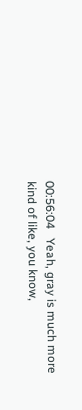00:56:04   Yeah, gray is much more kind of like, you know,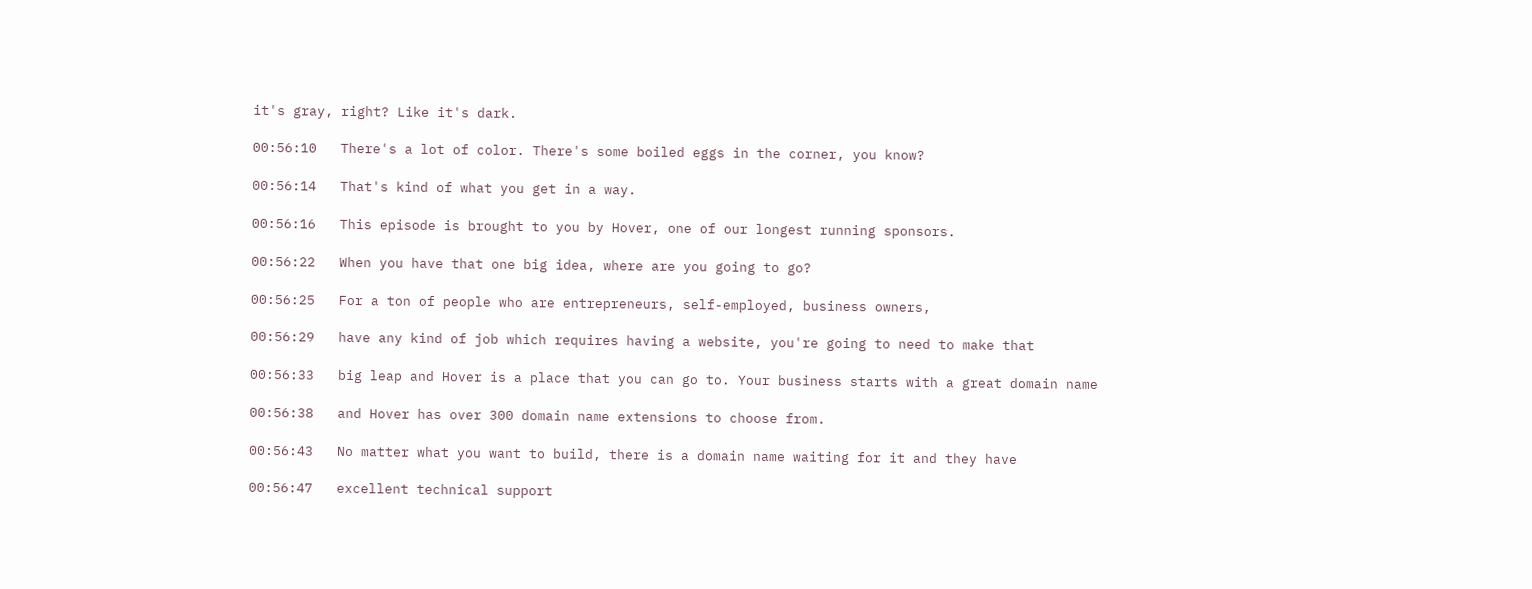it's gray, right? Like it's dark.

00:56:10   There's a lot of color. There's some boiled eggs in the corner, you know?

00:56:14   That's kind of what you get in a way.

00:56:16   This episode is brought to you by Hover, one of our longest running sponsors.

00:56:22   When you have that one big idea, where are you going to go?

00:56:25   For a ton of people who are entrepreneurs, self-employed, business owners,

00:56:29   have any kind of job which requires having a website, you're going to need to make that

00:56:33   big leap and Hover is a place that you can go to. Your business starts with a great domain name

00:56:38   and Hover has over 300 domain name extensions to choose from.

00:56:43   No matter what you want to build, there is a domain name waiting for it and they have

00:56:47   excellent technical support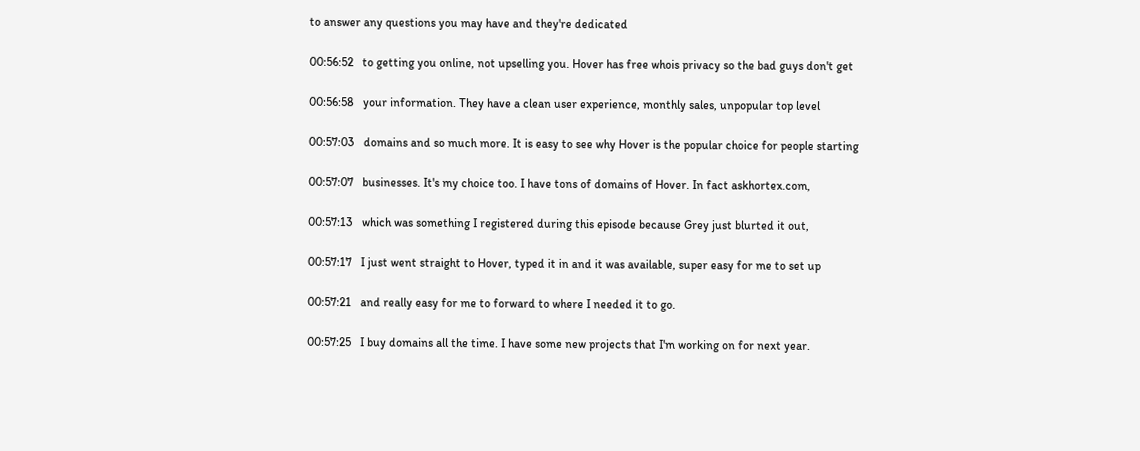to answer any questions you may have and they're dedicated

00:56:52   to getting you online, not upselling you. Hover has free whois privacy so the bad guys don't get

00:56:58   your information. They have a clean user experience, monthly sales, unpopular top level

00:57:03   domains and so much more. It is easy to see why Hover is the popular choice for people starting

00:57:07   businesses. It's my choice too. I have tons of domains of Hover. In fact askhortex.com,

00:57:13   which was something I registered during this episode because Grey just blurted it out,

00:57:17   I just went straight to Hover, typed it in and it was available, super easy for me to set up

00:57:21   and really easy for me to forward to where I needed it to go.

00:57:25   I buy domains all the time. I have some new projects that I'm working on for next year.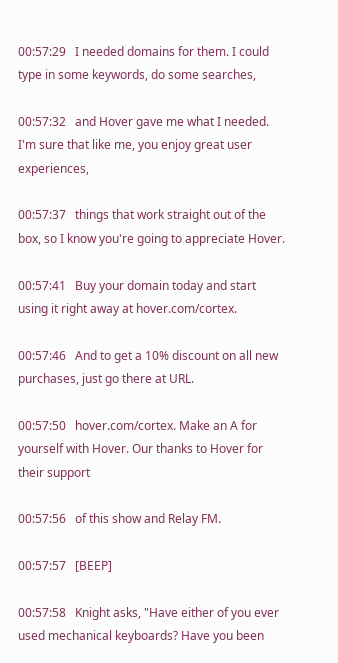00:57:29   I needed domains for them. I could type in some keywords, do some searches,

00:57:32   and Hover gave me what I needed. I'm sure that like me, you enjoy great user experiences,

00:57:37   things that work straight out of the box, so I know you're going to appreciate Hover.

00:57:41   Buy your domain today and start using it right away at hover.com/cortex.

00:57:46   And to get a 10% discount on all new purchases, just go there at URL.

00:57:50   hover.com/cortex. Make an A for yourself with Hover. Our thanks to Hover for their support

00:57:56   of this show and Relay FM.

00:57:57   [BEEP]

00:57:58   Knight asks, "Have either of you ever used mechanical keyboards? Have you been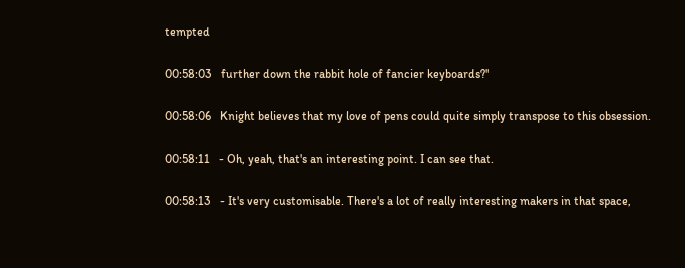tempted

00:58:03   further down the rabbit hole of fancier keyboards?"

00:58:06   Knight believes that my love of pens could quite simply transpose to this obsession.

00:58:11   - Oh, yeah, that's an interesting point. I can see that.

00:58:13   - It's very customisable. There's a lot of really interesting makers in that space,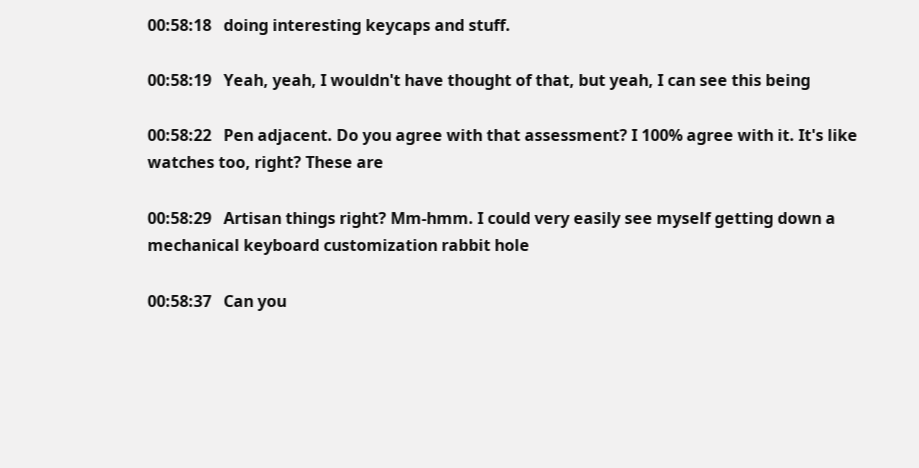00:58:18   doing interesting keycaps and stuff.

00:58:19   Yeah, yeah, I wouldn't have thought of that, but yeah, I can see this being

00:58:22   Pen adjacent. Do you agree with that assessment? I 100% agree with it. It's like watches too, right? These are

00:58:29   Artisan things right? Mm-hmm. I could very easily see myself getting down a mechanical keyboard customization rabbit hole

00:58:37   Can you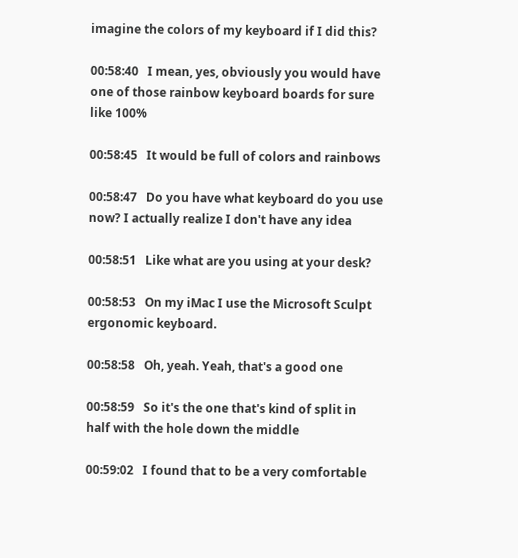imagine the colors of my keyboard if I did this?

00:58:40   I mean, yes, obviously you would have one of those rainbow keyboard boards for sure like 100%

00:58:45   It would be full of colors and rainbows

00:58:47   Do you have what keyboard do you use now? I actually realize I don't have any idea

00:58:51   Like what are you using at your desk?

00:58:53   On my iMac I use the Microsoft Sculpt ergonomic keyboard.

00:58:58   Oh, yeah. Yeah, that's a good one

00:58:59   So it's the one that's kind of split in half with the hole down the middle

00:59:02   I found that to be a very comfortable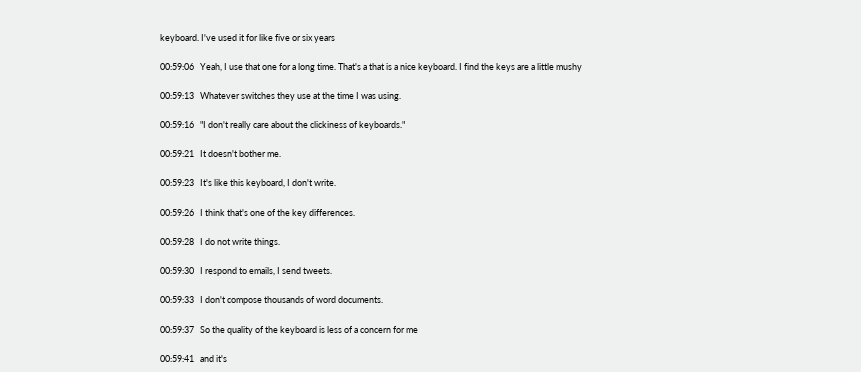keyboard. I've used it for like five or six years

00:59:06   Yeah, I use that one for a long time. That's a that is a nice keyboard. I find the keys are a little mushy

00:59:13   Whatever switches they use at the time I was using.

00:59:16   "I don't really care about the clickiness of keyboards."

00:59:21   It doesn't bother me.

00:59:23   It's like this keyboard, I don't write.

00:59:26   I think that's one of the key differences.

00:59:28   I do not write things.

00:59:30   I respond to emails, I send tweets.

00:59:33   I don't compose thousands of word documents.

00:59:37   So the quality of the keyboard is less of a concern for me

00:59:41   and it's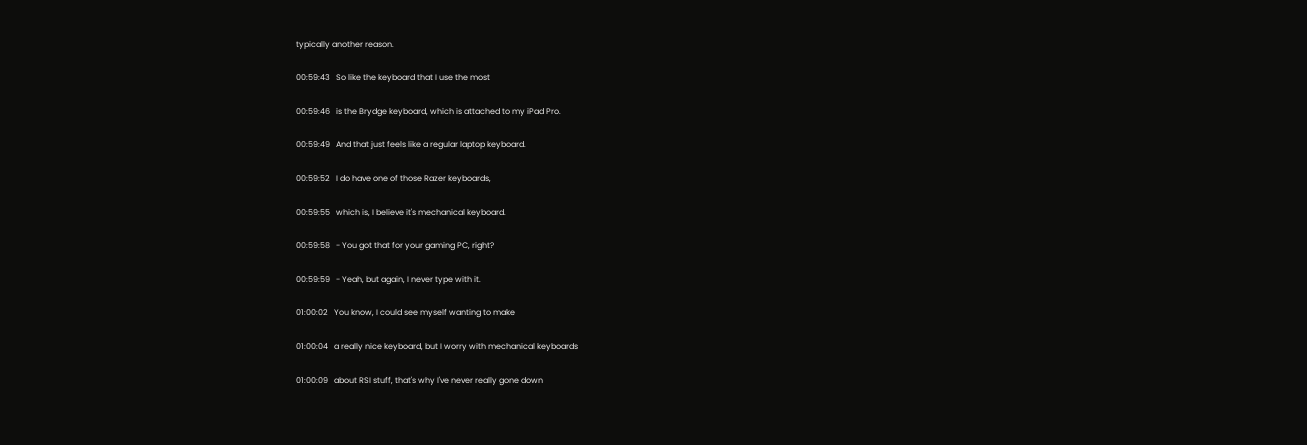typically another reason.

00:59:43   So like the keyboard that I use the most

00:59:46   is the Brydge keyboard, which is attached to my iPad Pro.

00:59:49   And that just feels like a regular laptop keyboard.

00:59:52   I do have one of those Razer keyboards,

00:59:55   which is, I believe it's mechanical keyboard.

00:59:58   - You got that for your gaming PC, right?

00:59:59   - Yeah, but again, I never type with it.

01:00:02   You know, I could see myself wanting to make

01:00:04   a really nice keyboard, but I worry with mechanical keyboards

01:00:09   about RSI stuff, that's why I've never really gone down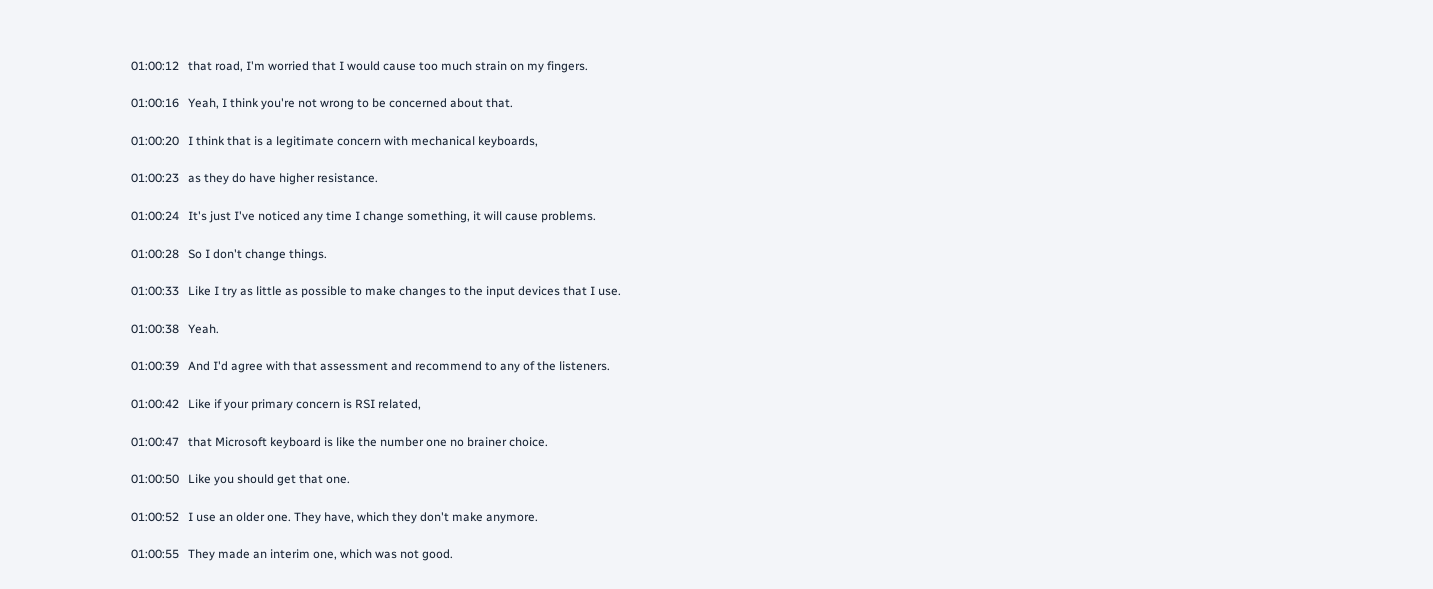01:00:12   that road, I'm worried that I would cause too much strain on my fingers.

01:00:16   Yeah, I think you're not wrong to be concerned about that.

01:00:20   I think that is a legitimate concern with mechanical keyboards,

01:00:23   as they do have higher resistance.

01:00:24   It's just I've noticed any time I change something, it will cause problems.

01:00:28   So I don't change things.

01:00:33   Like I try as little as possible to make changes to the input devices that I use.

01:00:38   Yeah.

01:00:39   And I'd agree with that assessment and recommend to any of the listeners.

01:00:42   Like if your primary concern is RSI related,

01:00:47   that Microsoft keyboard is like the number one no brainer choice.

01:00:50   Like you should get that one.

01:00:52   I use an older one. They have, which they don't make anymore.

01:00:55   They made an interim one, which was not good.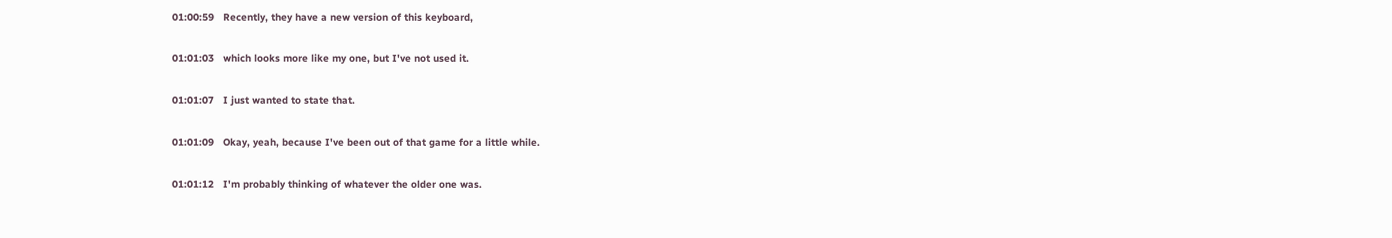01:00:59   Recently, they have a new version of this keyboard,

01:01:03   which looks more like my one, but I've not used it.

01:01:07   I just wanted to state that.

01:01:09   Okay, yeah, because I've been out of that game for a little while.

01:01:12   I'm probably thinking of whatever the older one was.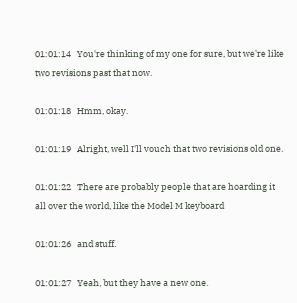01:01:14   You're thinking of my one for sure, but we're like two revisions past that now.

01:01:18   Hmm, okay.

01:01:19   Alright, well I'll vouch that two revisions old one.

01:01:22   There are probably people that are hoarding it all over the world, like the Model M keyboard

01:01:26   and stuff.

01:01:27   Yeah, but they have a new one.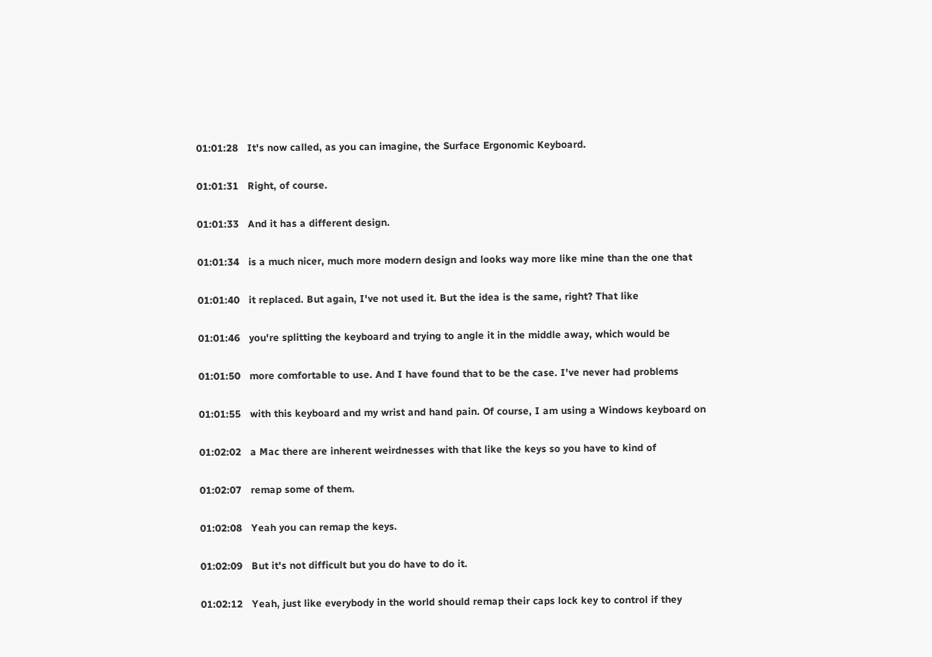01:01:28   It's now called, as you can imagine, the Surface Ergonomic Keyboard.

01:01:31   Right, of course.

01:01:33   And it has a different design.

01:01:34   is a much nicer, much more modern design and looks way more like mine than the one that

01:01:40   it replaced. But again, I've not used it. But the idea is the same, right? That like

01:01:46   you're splitting the keyboard and trying to angle it in the middle away, which would be

01:01:50   more comfortable to use. And I have found that to be the case. I've never had problems

01:01:55   with this keyboard and my wrist and hand pain. Of course, I am using a Windows keyboard on

01:02:02   a Mac there are inherent weirdnesses with that like the keys so you have to kind of

01:02:07   remap some of them.

01:02:08   Yeah you can remap the keys.

01:02:09   But it's not difficult but you do have to do it.

01:02:12   Yeah, just like everybody in the world should remap their caps lock key to control if they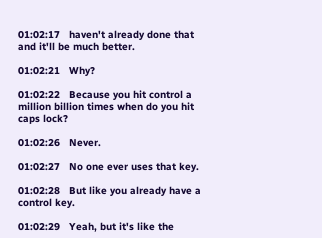01:02:17   haven't already done that and it'll be much better.

01:02:21   Why?

01:02:22   Because you hit control a million billion times when do you hit caps lock?

01:02:26   Never.

01:02:27   No one ever uses that key.

01:02:28   But like you already have a control key.

01:02:29   Yeah, but it's like the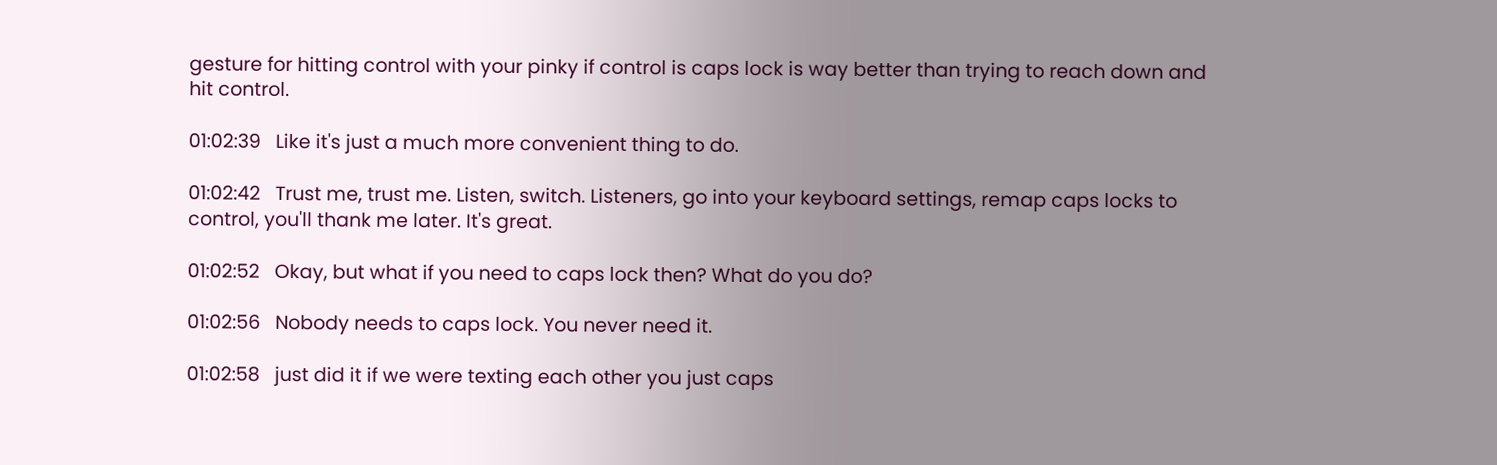gesture for hitting control with your pinky if control is caps lock is way better than trying to reach down and hit control.

01:02:39   Like it's just a much more convenient thing to do.

01:02:42   Trust me, trust me. Listen, switch. Listeners, go into your keyboard settings, remap caps locks to control, you'll thank me later. It's great.

01:02:52   Okay, but what if you need to caps lock then? What do you do?

01:02:56   Nobody needs to caps lock. You never need it.

01:02:58   just did it if we were texting each other you just caps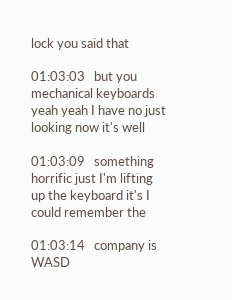lock you said that

01:03:03   but you mechanical keyboards yeah yeah I have no just looking now it's well

01:03:09   something horrific just I'm lifting up the keyboard it's I could remember the

01:03:14   company is WASD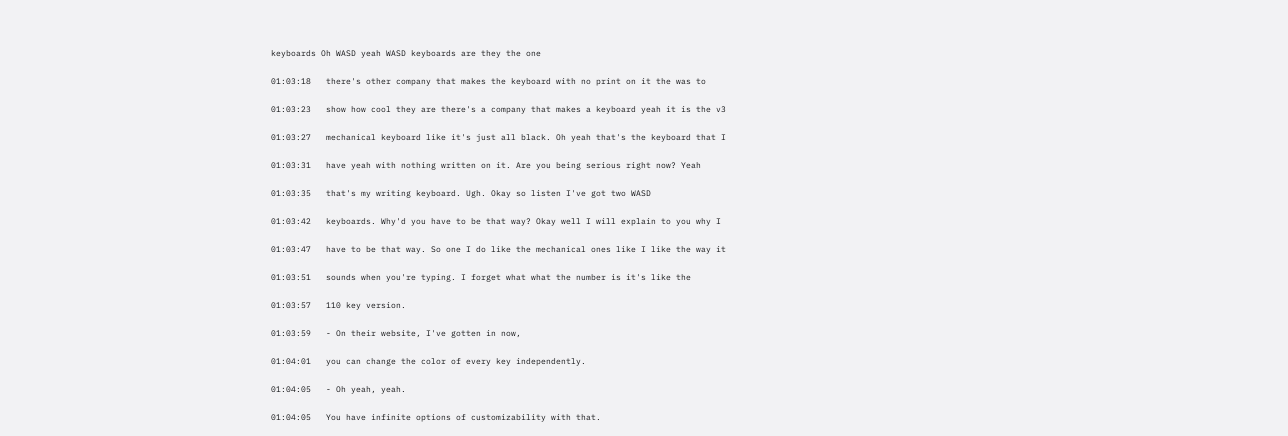keyboards Oh WASD yeah WASD keyboards are they the one

01:03:18   there's other company that makes the keyboard with no print on it the was to

01:03:23   show how cool they are there's a company that makes a keyboard yeah it is the v3

01:03:27   mechanical keyboard like it's just all black. Oh yeah that's the keyboard that I

01:03:31   have yeah with nothing written on it. Are you being serious right now? Yeah

01:03:35   that's my writing keyboard. Ugh. Okay so listen I've got two WASD

01:03:42   keyboards. Why'd you have to be that way? Okay well I will explain to you why I

01:03:47   have to be that way. So one I do like the mechanical ones like I like the way it

01:03:51   sounds when you're typing. I forget what what the number is it's like the

01:03:57   110 key version.

01:03:59   - On their website, I've gotten in now,

01:04:01   you can change the color of every key independently.

01:04:05   - Oh yeah, yeah.

01:04:05   You have infinite options of customizability with that.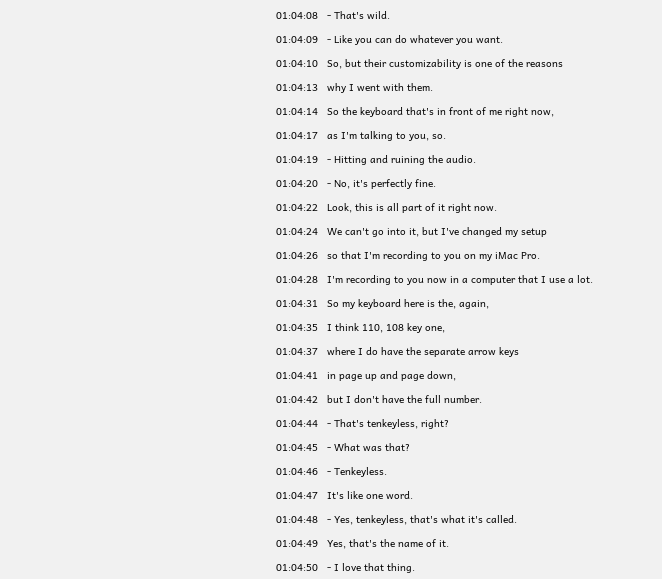01:04:08   - That's wild.

01:04:09   - Like you can do whatever you want.

01:04:10   So, but their customizability is one of the reasons

01:04:13   why I went with them.

01:04:14   So the keyboard that's in front of me right now,

01:04:17   as I'm talking to you, so.

01:04:19   - Hitting and ruining the audio.

01:04:20   - No, it's perfectly fine.

01:04:22   Look, this is all part of it right now.

01:04:24   We can't go into it, but I've changed my setup

01:04:26   so that I'm recording to you on my iMac Pro.

01:04:28   I'm recording to you now in a computer that I use a lot.

01:04:31   So my keyboard here is the, again,

01:04:35   I think 110, 108 key one,

01:04:37   where I do have the separate arrow keys

01:04:41   in page up and page down,

01:04:42   but I don't have the full number.

01:04:44   - That's tenkeyless, right?

01:04:45   - What was that?

01:04:46   - Tenkeyless.

01:04:47   It's like one word.

01:04:48   - Yes, tenkeyless, that's what it's called.

01:04:49   Yes, that's the name of it.

01:04:50   - I love that thing.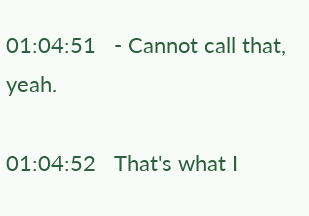01:04:51   - Cannot call that, yeah.

01:04:52   That's what I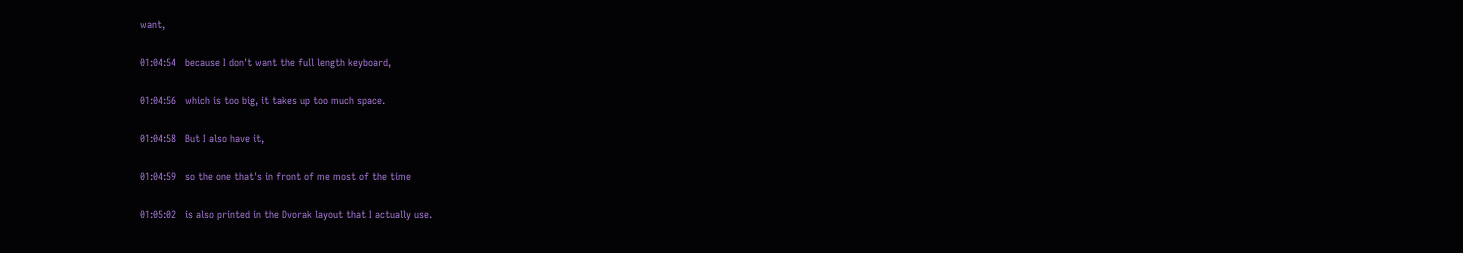want,

01:04:54   because I don't want the full length keyboard,

01:04:56   which is too big, it takes up too much space.

01:04:58   But I also have it,

01:04:59   so the one that's in front of me most of the time

01:05:02   is also printed in the Dvorak layout that I actually use.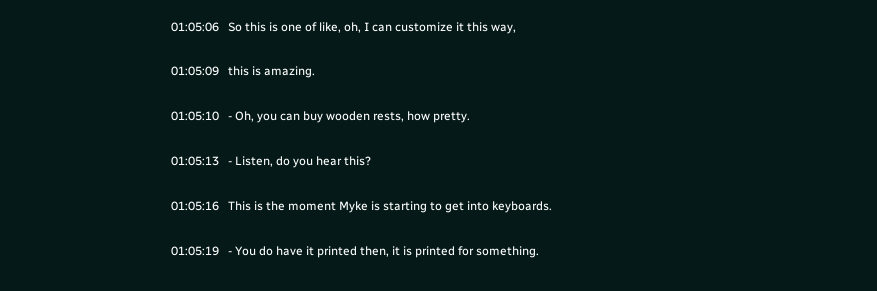01:05:06   So this is one of like, oh, I can customize it this way,

01:05:09   this is amazing.

01:05:10   - Oh, you can buy wooden rests, how pretty.

01:05:13   - Listen, do you hear this?

01:05:16   This is the moment Myke is starting to get into keyboards.

01:05:19   - You do have it printed then, it is printed for something.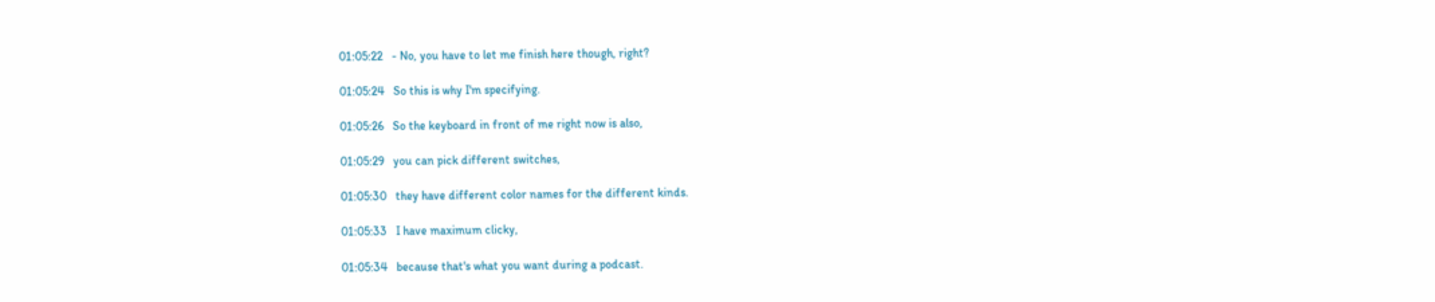01:05:22   - No, you have to let me finish here though, right?

01:05:24   So this is why I'm specifying.

01:05:26   So the keyboard in front of me right now is also,

01:05:29   you can pick different switches,

01:05:30   they have different color names for the different kinds.

01:05:33   I have maximum clicky,

01:05:34   because that's what you want during a podcast.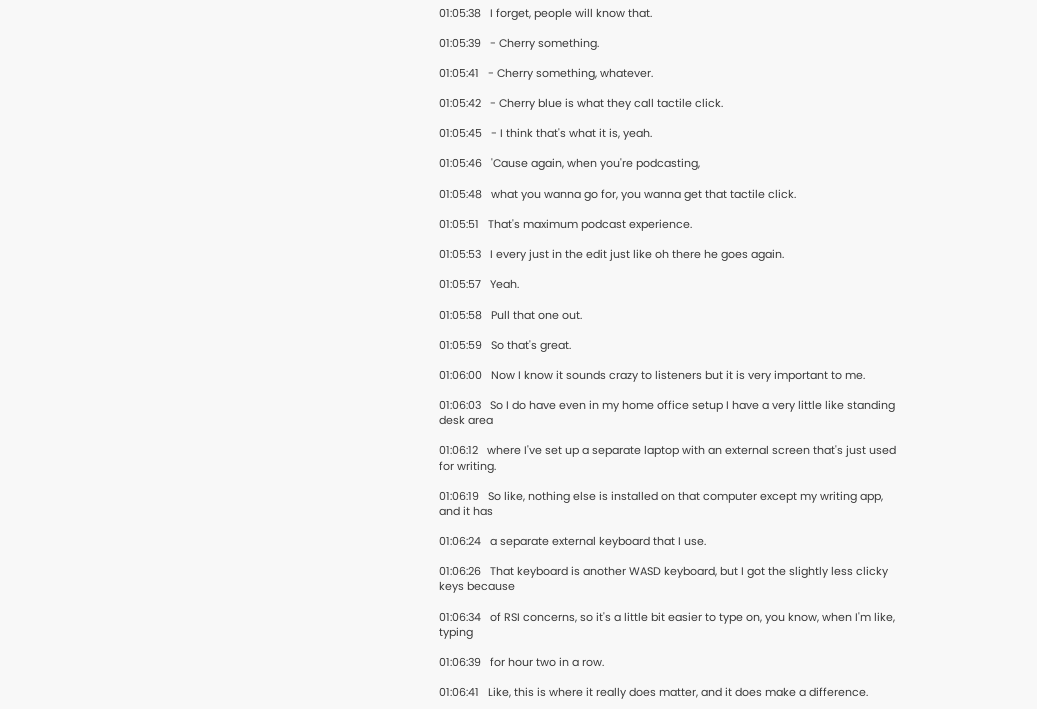01:05:38   I forget, people will know that.

01:05:39   - Cherry something.

01:05:41   - Cherry something, whatever.

01:05:42   - Cherry blue is what they call tactile click.

01:05:45   - I think that's what it is, yeah.

01:05:46   'Cause again, when you're podcasting,

01:05:48   what you wanna go for, you wanna get that tactile click.

01:05:51   That's maximum podcast experience.

01:05:53   I every just in the edit just like oh there he goes again.

01:05:57   Yeah.

01:05:58   Pull that one out.

01:05:59   So that's great.

01:06:00   Now I know it sounds crazy to listeners but it is very important to me.

01:06:03   So I do have even in my home office setup I have a very little like standing desk area

01:06:12   where I've set up a separate laptop with an external screen that's just used for writing.

01:06:19   So like, nothing else is installed on that computer except my writing app, and it has

01:06:24   a separate external keyboard that I use.

01:06:26   That keyboard is another WASD keyboard, but I got the slightly less clicky keys because

01:06:34   of RSI concerns, so it's a little bit easier to type on, you know, when I'm like, typing

01:06:39   for hour two in a row.

01:06:41   Like, this is where it really does matter, and it does make a difference.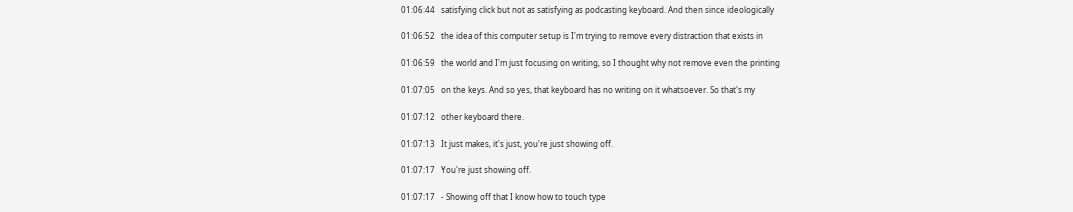01:06:44   satisfying click but not as satisfying as podcasting keyboard. And then since ideologically

01:06:52   the idea of this computer setup is I'm trying to remove every distraction that exists in

01:06:59   the world and I'm just focusing on writing, so I thought why not remove even the printing

01:07:05   on the keys. And so yes, that keyboard has no writing on it whatsoever. So that's my

01:07:12   other keyboard there.

01:07:13   It just makes, it's just, you're just showing off.

01:07:17   You're just showing off.

01:07:17   - Showing off that I know how to touch type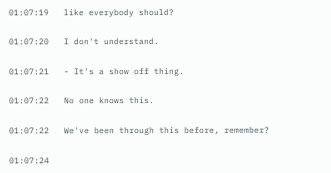01:07:19   like everybody should?

01:07:20   I don't understand.

01:07:21   - It's a show off thing.

01:07:22   No one knows this.

01:07:22   We've been through this before, remember?

01:07:24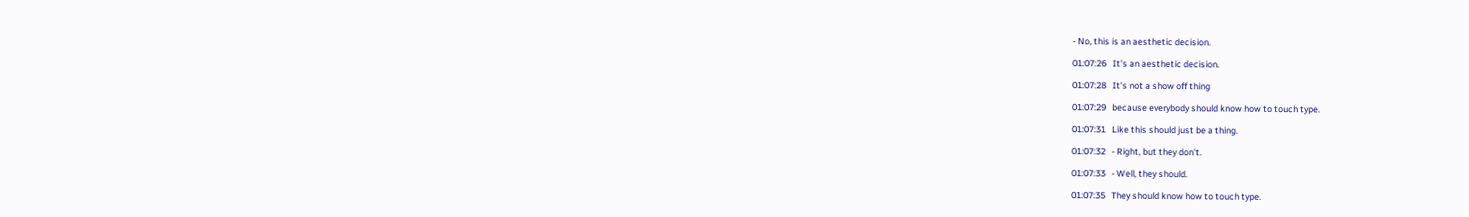- No, this is an aesthetic decision.

01:07:26   It's an aesthetic decision.

01:07:28   It's not a show off thing

01:07:29   because everybody should know how to touch type.

01:07:31   Like this should just be a thing.

01:07:32   - Right, but they don't.

01:07:33   - Well, they should.

01:07:35   They should know how to touch type.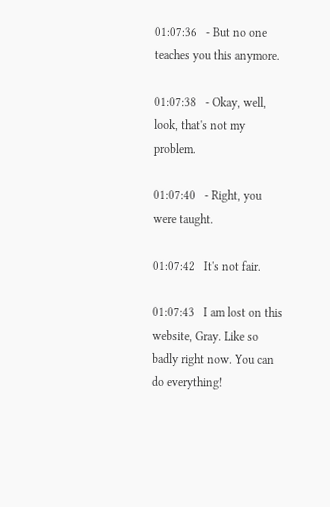01:07:36   - But no one teaches you this anymore.

01:07:38   - Okay, well, look, that's not my problem.

01:07:40   - Right, you were taught.

01:07:42   It's not fair.

01:07:43   I am lost on this website, Gray. Like so badly right now. You can do everything!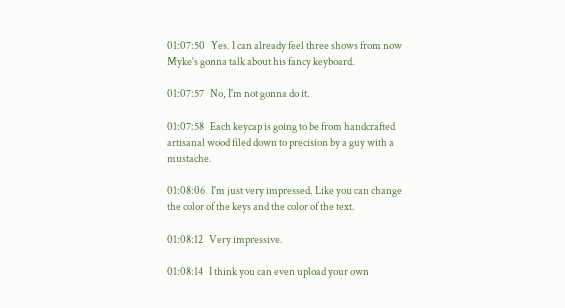01:07:50   Yes. I can already feel three shows from now Myke's gonna talk about his fancy keyboard.

01:07:57   No, I'm not gonna do it.

01:07:58   Each keycap is going to be from handcrafted artisanal wood filed down to precision by a guy with a mustache.

01:08:06   I'm just very impressed. Like you can change the color of the keys and the color of the text.

01:08:12   Very impressive.

01:08:14   I think you can even upload your own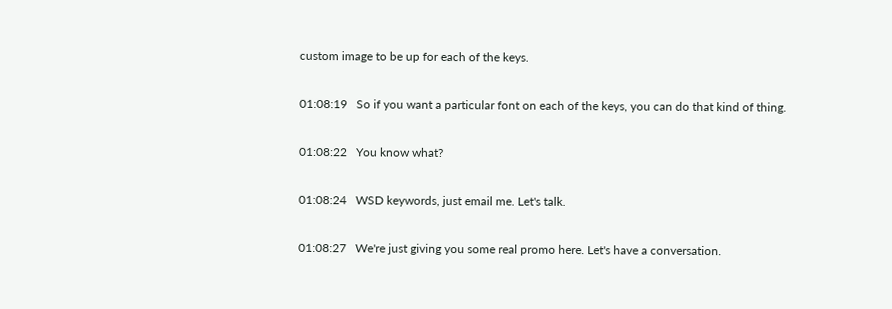custom image to be up for each of the keys.

01:08:19   So if you want a particular font on each of the keys, you can do that kind of thing.

01:08:22   You know what?

01:08:24   WSD keywords, just email me. Let's talk.

01:08:27   We're just giving you some real promo here. Let's have a conversation.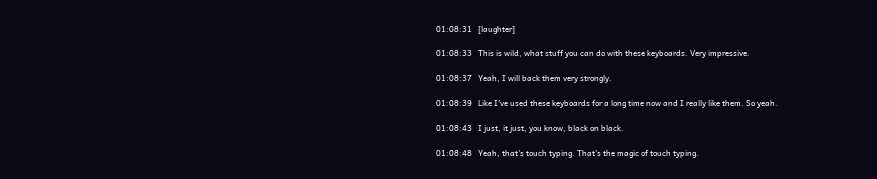01:08:31   [laughter]

01:08:33   This is wild, what stuff you can do with these keyboards. Very impressive.

01:08:37   Yeah, I will back them very strongly.

01:08:39   Like I've used these keyboards for a long time now and I really like them. So yeah.

01:08:43   I just, it just, you know, black on black.

01:08:48   Yeah, that's touch typing. That's the magic of touch typing.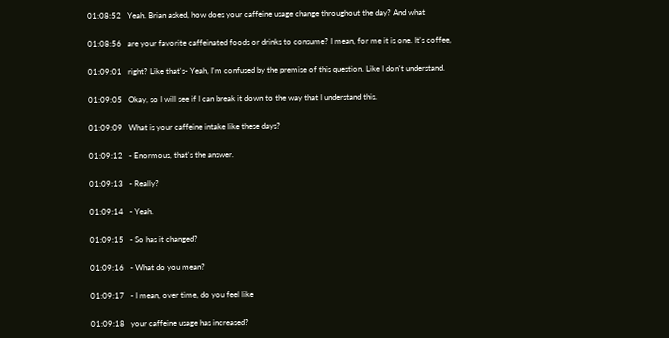01:08:52   Yeah. Brian asked, how does your caffeine usage change throughout the day? And what

01:08:56   are your favorite caffeinated foods or drinks to consume? I mean, for me it is one. It's coffee,

01:09:01   right? Like that's- Yeah, I'm confused by the premise of this question. Like I don't understand.

01:09:05   Okay, so I will see if I can break it down to the way that I understand this.

01:09:09   What is your caffeine intake like these days?

01:09:12   - Enormous, that's the answer.

01:09:13   - Really?

01:09:14   - Yeah.

01:09:15   - So has it changed?

01:09:16   - What do you mean?

01:09:17   - I mean, over time, do you feel like

01:09:18   your caffeine usage has increased?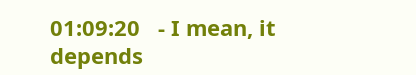01:09:20   - I mean, it depends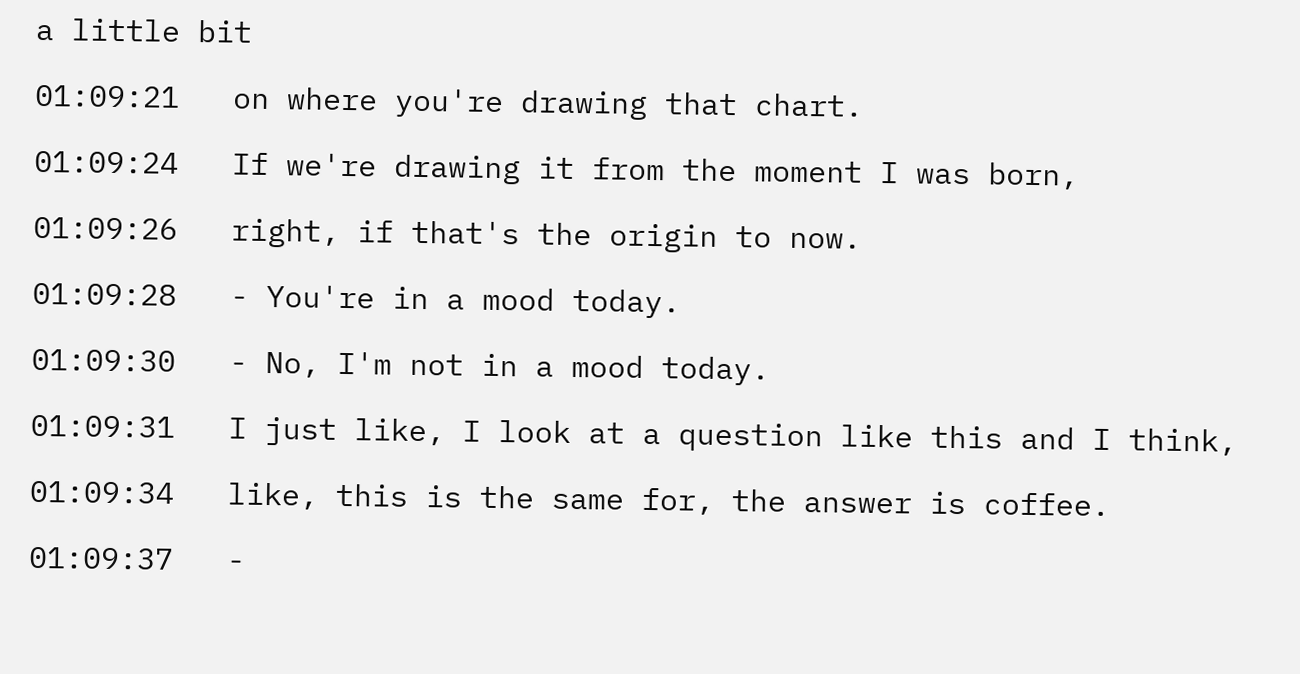a little bit

01:09:21   on where you're drawing that chart.

01:09:24   If we're drawing it from the moment I was born,

01:09:26   right, if that's the origin to now.

01:09:28   - You're in a mood today.

01:09:30   - No, I'm not in a mood today.

01:09:31   I just like, I look at a question like this and I think,

01:09:34   like, this is the same for, the answer is coffee.

01:09:37   -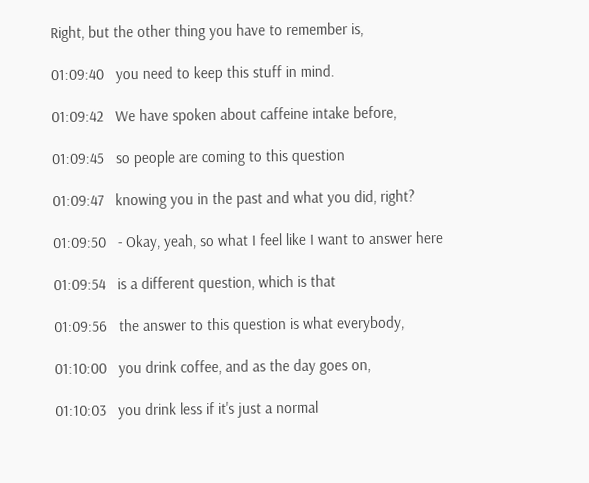Right, but the other thing you have to remember is,

01:09:40   you need to keep this stuff in mind.

01:09:42   We have spoken about caffeine intake before,

01:09:45   so people are coming to this question

01:09:47   knowing you in the past and what you did, right?

01:09:50   - Okay, yeah, so what I feel like I want to answer here

01:09:54   is a different question, which is that

01:09:56   the answer to this question is what everybody,

01:10:00   you drink coffee, and as the day goes on,

01:10:03   you drink less if it's just a normal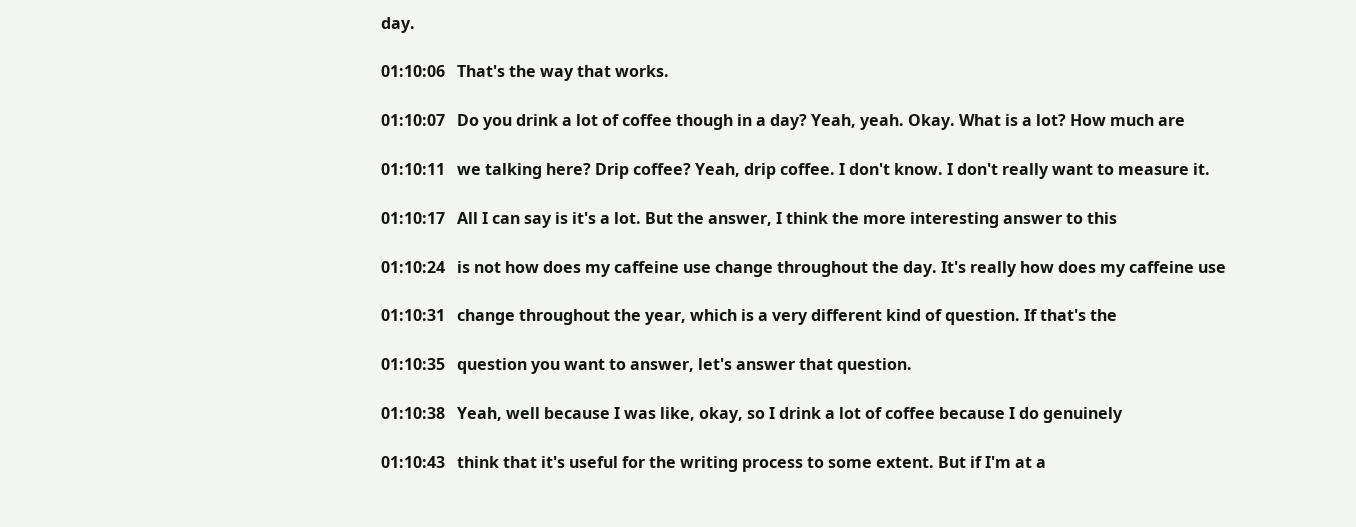day.

01:10:06   That's the way that works.

01:10:07   Do you drink a lot of coffee though in a day? Yeah, yeah. Okay. What is a lot? How much are

01:10:11   we talking here? Drip coffee? Yeah, drip coffee. I don't know. I don't really want to measure it.

01:10:17   All I can say is it's a lot. But the answer, I think the more interesting answer to this

01:10:24   is not how does my caffeine use change throughout the day. It's really how does my caffeine use

01:10:31   change throughout the year, which is a very different kind of question. If that's the

01:10:35   question you want to answer, let's answer that question.

01:10:38   Yeah, well because I was like, okay, so I drink a lot of coffee because I do genuinely

01:10:43   think that it's useful for the writing process to some extent. But if I'm at a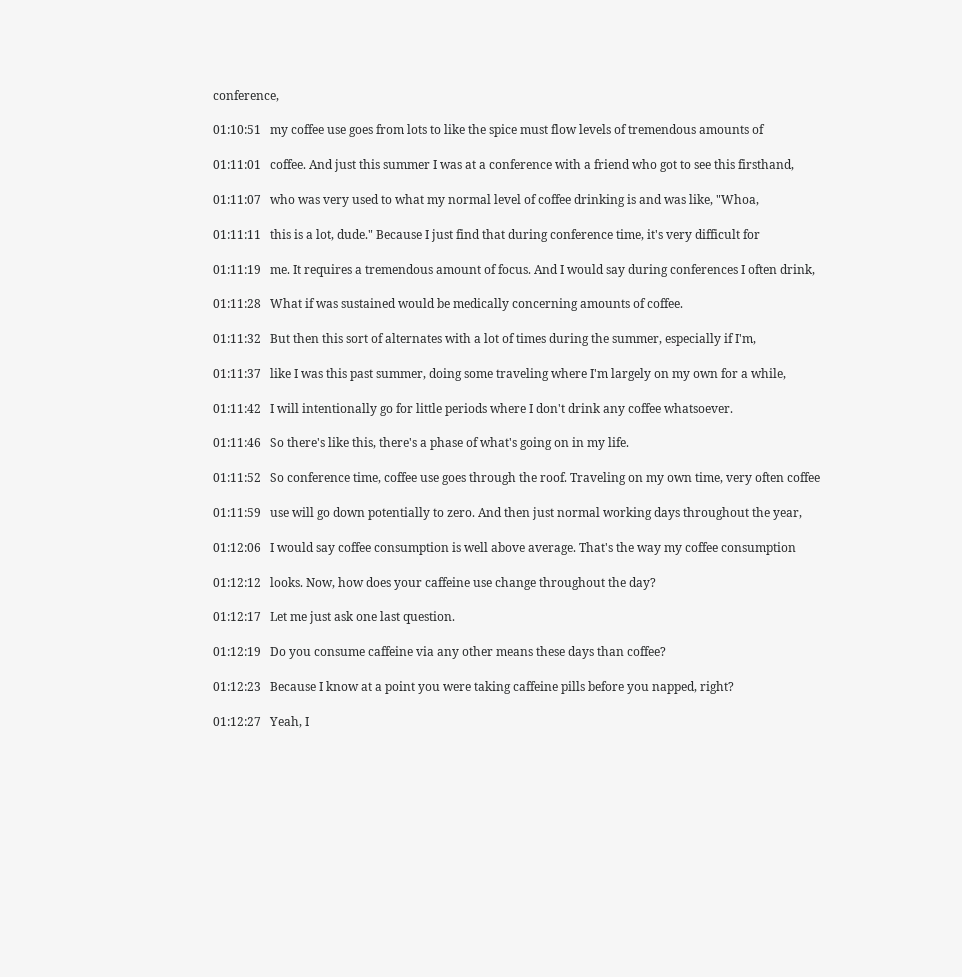conference,

01:10:51   my coffee use goes from lots to like the spice must flow levels of tremendous amounts of

01:11:01   coffee. And just this summer I was at a conference with a friend who got to see this firsthand,

01:11:07   who was very used to what my normal level of coffee drinking is and was like, "Whoa,

01:11:11   this is a lot, dude." Because I just find that during conference time, it's very difficult for

01:11:19   me. It requires a tremendous amount of focus. And I would say during conferences I often drink,

01:11:28   What if was sustained would be medically concerning amounts of coffee.

01:11:32   But then this sort of alternates with a lot of times during the summer, especially if I'm,

01:11:37   like I was this past summer, doing some traveling where I'm largely on my own for a while,

01:11:42   I will intentionally go for little periods where I don't drink any coffee whatsoever.

01:11:46   So there's like this, there's a phase of what's going on in my life.

01:11:52   So conference time, coffee use goes through the roof. Traveling on my own time, very often coffee

01:11:59   use will go down potentially to zero. And then just normal working days throughout the year,

01:12:06   I would say coffee consumption is well above average. That's the way my coffee consumption

01:12:12   looks. Now, how does your caffeine use change throughout the day?

01:12:17   Let me just ask one last question.

01:12:19   Do you consume caffeine via any other means these days than coffee?

01:12:23   Because I know at a point you were taking caffeine pills before you napped, right?

01:12:27   Yeah, I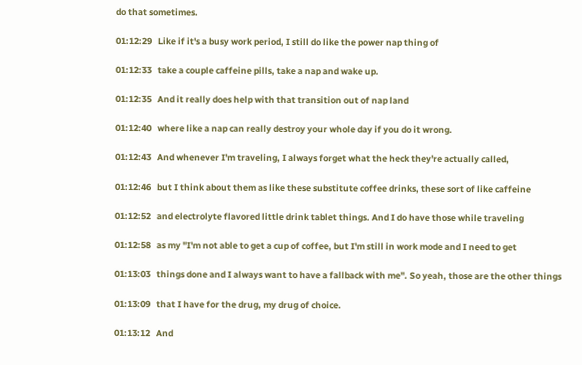do that sometimes.

01:12:29   Like if it's a busy work period, I still do like the power nap thing of

01:12:33   take a couple caffeine pills, take a nap and wake up.

01:12:35   And it really does help with that transition out of nap land

01:12:40   where like a nap can really destroy your whole day if you do it wrong.

01:12:43   And whenever I'm traveling, I always forget what the heck they're actually called,

01:12:46   but I think about them as like these substitute coffee drinks, these sort of like caffeine

01:12:52   and electrolyte flavored little drink tablet things. And I do have those while traveling

01:12:58   as my "I'm not able to get a cup of coffee, but I'm still in work mode and I need to get

01:13:03   things done and I always want to have a fallback with me". So yeah, those are the other things

01:13:09   that I have for the drug, my drug of choice.

01:13:12   And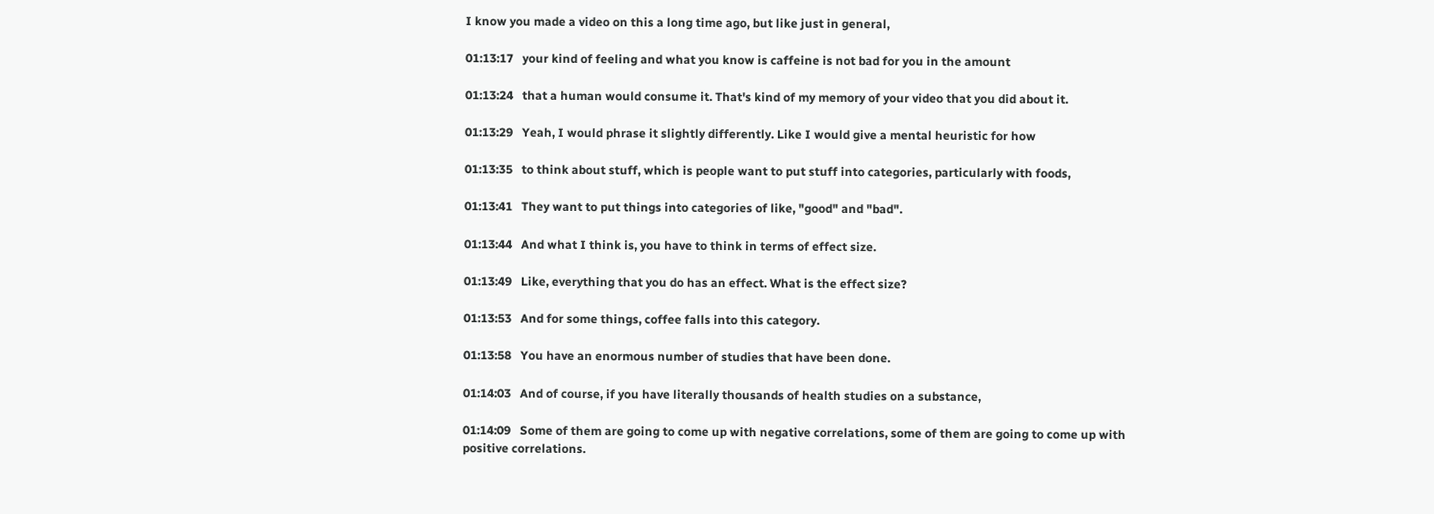I know you made a video on this a long time ago, but like just in general,

01:13:17   your kind of feeling and what you know is caffeine is not bad for you in the amount

01:13:24   that a human would consume it. That's kind of my memory of your video that you did about it.

01:13:29   Yeah, I would phrase it slightly differently. Like I would give a mental heuristic for how

01:13:35   to think about stuff, which is people want to put stuff into categories, particularly with foods,

01:13:41   They want to put things into categories of like, "good" and "bad".

01:13:44   And what I think is, you have to think in terms of effect size.

01:13:49   Like, everything that you do has an effect. What is the effect size?

01:13:53   And for some things, coffee falls into this category.

01:13:58   You have an enormous number of studies that have been done.

01:14:03   And of course, if you have literally thousands of health studies on a substance,

01:14:09   Some of them are going to come up with negative correlations, some of them are going to come up with positive correlations.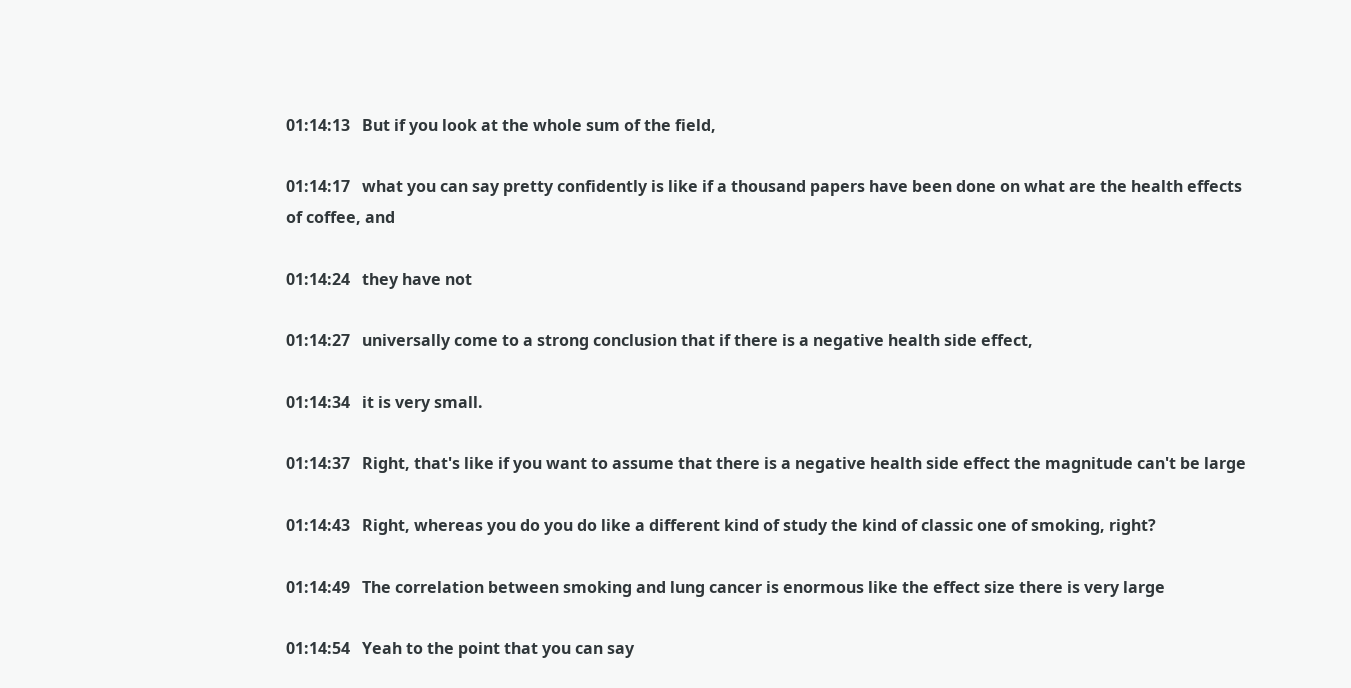01:14:13   But if you look at the whole sum of the field,

01:14:17   what you can say pretty confidently is like if a thousand papers have been done on what are the health effects of coffee, and

01:14:24   they have not

01:14:27   universally come to a strong conclusion that if there is a negative health side effect,

01:14:34   it is very small.

01:14:37   Right, that's like if you want to assume that there is a negative health side effect the magnitude can't be large

01:14:43   Right, whereas you do you do like a different kind of study the kind of classic one of smoking, right?

01:14:49   The correlation between smoking and lung cancer is enormous like the effect size there is very large

01:14:54   Yeah to the point that you can say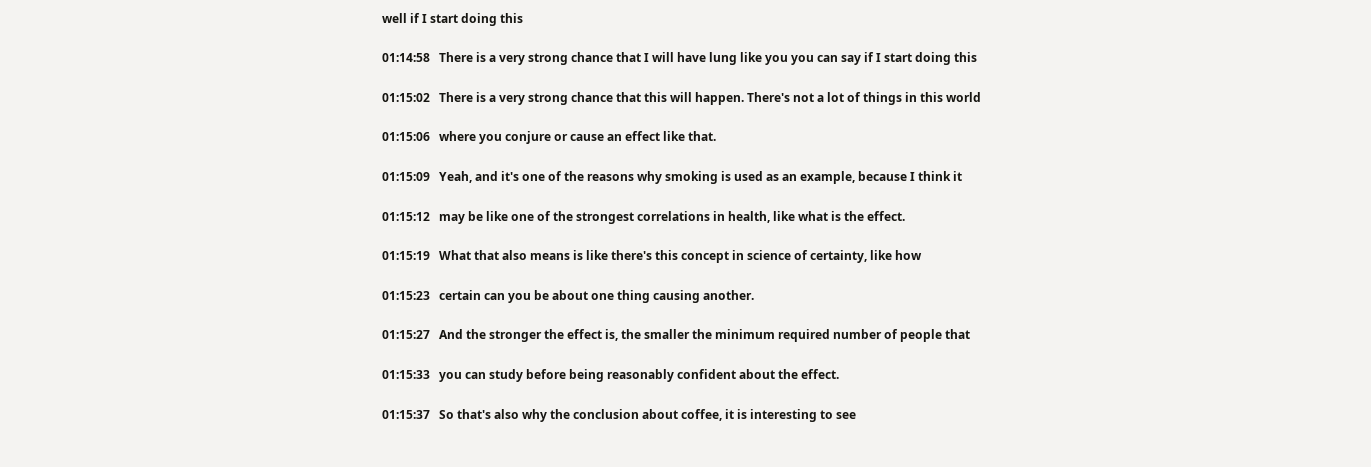well if I start doing this

01:14:58   There is a very strong chance that I will have lung like you you can say if I start doing this

01:15:02   There is a very strong chance that this will happen. There's not a lot of things in this world

01:15:06   where you conjure or cause an effect like that.

01:15:09   Yeah, and it's one of the reasons why smoking is used as an example, because I think it

01:15:12   may be like one of the strongest correlations in health, like what is the effect.

01:15:19   What that also means is like there's this concept in science of certainty, like how

01:15:23   certain can you be about one thing causing another.

01:15:27   And the stronger the effect is, the smaller the minimum required number of people that

01:15:33   you can study before being reasonably confident about the effect.

01:15:37   So that's also why the conclusion about coffee, it is interesting to see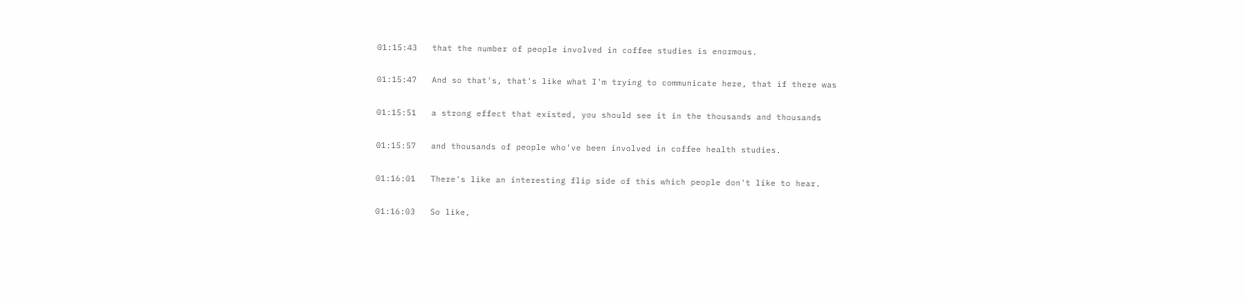01:15:43   that the number of people involved in coffee studies is enormous.

01:15:47   And so that's, that's like what I'm trying to communicate here, that if there was

01:15:51   a strong effect that existed, you should see it in the thousands and thousands

01:15:57   and thousands of people who've been involved in coffee health studies.

01:16:01   There's like an interesting flip side of this which people don't like to hear.

01:16:03   So like,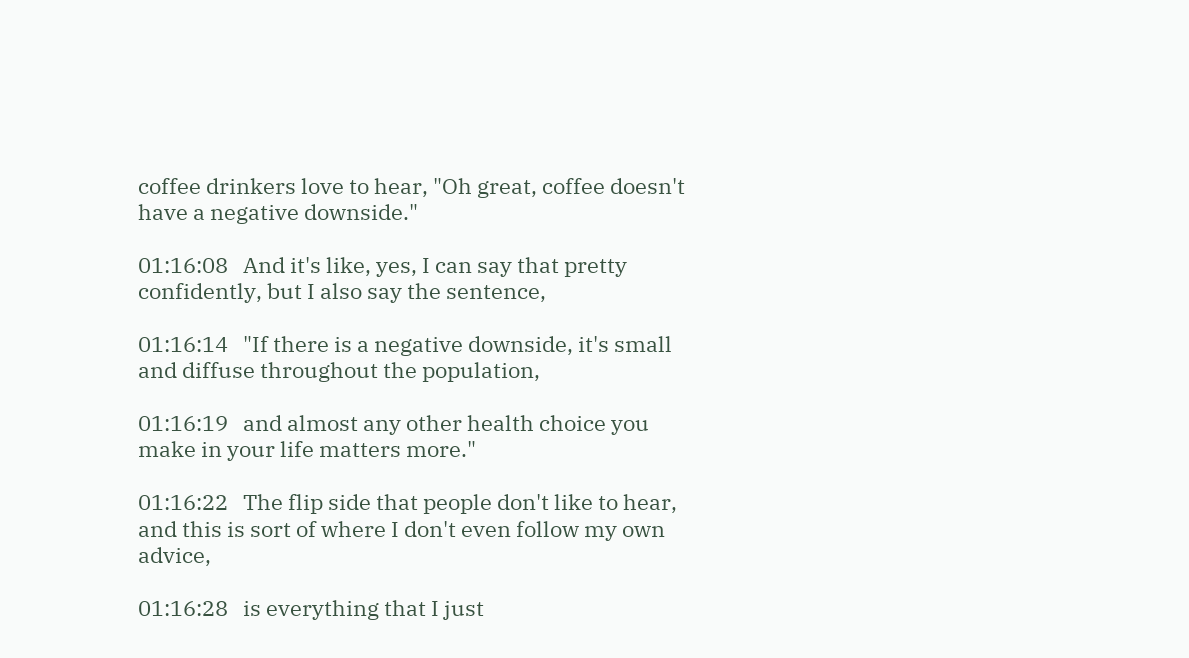coffee drinkers love to hear, "Oh great, coffee doesn't have a negative downside."

01:16:08   And it's like, yes, I can say that pretty confidently, but I also say the sentence,

01:16:14   "If there is a negative downside, it's small and diffuse throughout the population,

01:16:19   and almost any other health choice you make in your life matters more."

01:16:22   The flip side that people don't like to hear, and this is sort of where I don't even follow my own advice,

01:16:28   is everything that I just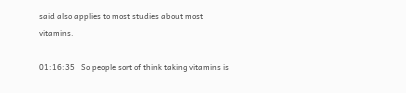said also applies to most studies about most vitamins.

01:16:35   So people sort of think taking vitamins is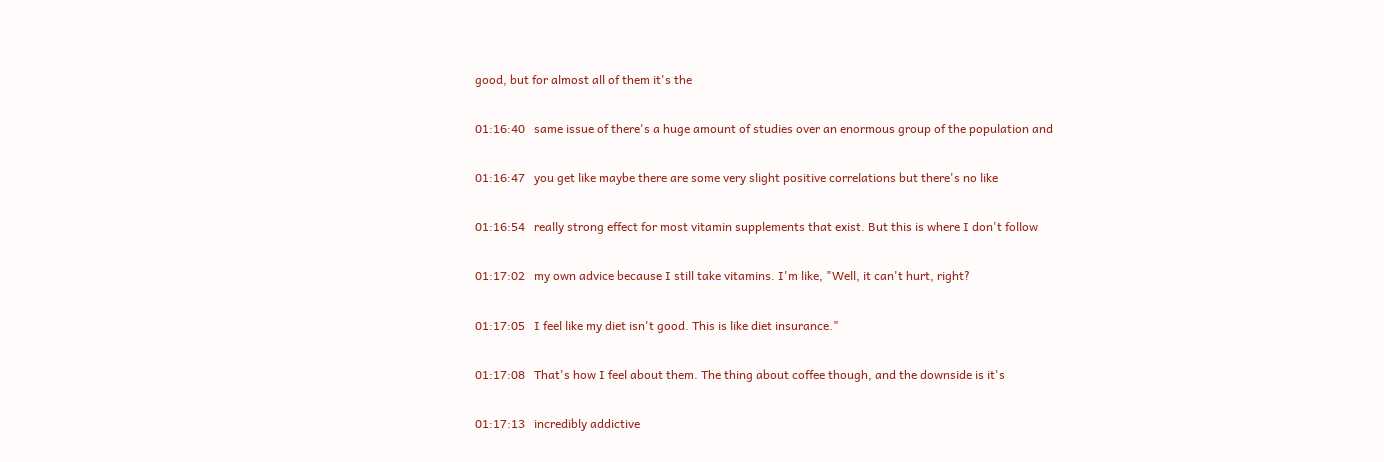good, but for almost all of them it's the

01:16:40   same issue of there's a huge amount of studies over an enormous group of the population and

01:16:47   you get like maybe there are some very slight positive correlations but there's no like

01:16:54   really strong effect for most vitamin supplements that exist. But this is where I don't follow

01:17:02   my own advice because I still take vitamins. I'm like, "Well, it can't hurt, right?

01:17:05   I feel like my diet isn't good. This is like diet insurance."

01:17:08   That's how I feel about them. The thing about coffee though, and the downside is it's

01:17:13   incredibly addictive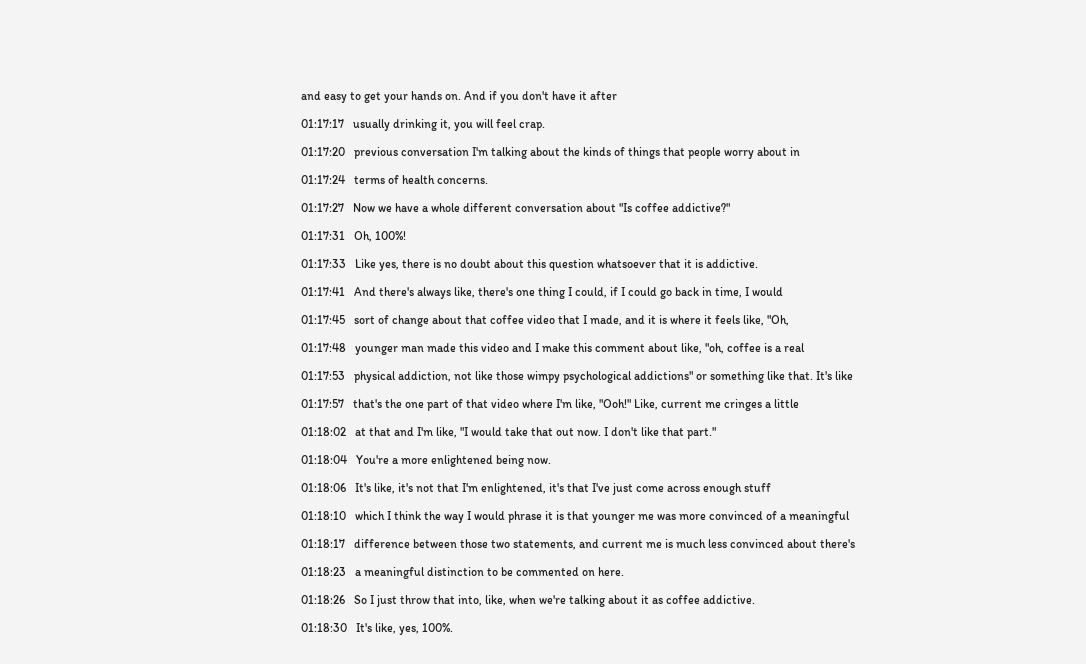and easy to get your hands on. And if you don't have it after

01:17:17   usually drinking it, you will feel crap.

01:17:20   previous conversation I'm talking about the kinds of things that people worry about in

01:17:24   terms of health concerns.

01:17:27   Now we have a whole different conversation about "Is coffee addictive?"

01:17:31   Oh, 100%!

01:17:33   Like yes, there is no doubt about this question whatsoever that it is addictive.

01:17:41   And there's always like, there's one thing I could, if I could go back in time, I would

01:17:45   sort of change about that coffee video that I made, and it is where it feels like, "Oh,

01:17:48   younger man made this video and I make this comment about like, "oh, coffee is a real

01:17:53   physical addiction, not like those wimpy psychological addictions" or something like that. It's like

01:17:57   that's the one part of that video where I'm like, "Ooh!" Like, current me cringes a little

01:18:02   at that and I'm like, "I would take that out now. I don't like that part."

01:18:04   You're a more enlightened being now.

01:18:06   It's like, it's not that I'm enlightened, it's that I've just come across enough stuff

01:18:10   which I think the way I would phrase it is that younger me was more convinced of a meaningful

01:18:17   difference between those two statements, and current me is much less convinced about there's

01:18:23   a meaningful distinction to be commented on here.

01:18:26   So I just throw that into, like, when we're talking about it as coffee addictive.

01:18:30   It's like, yes, 100%.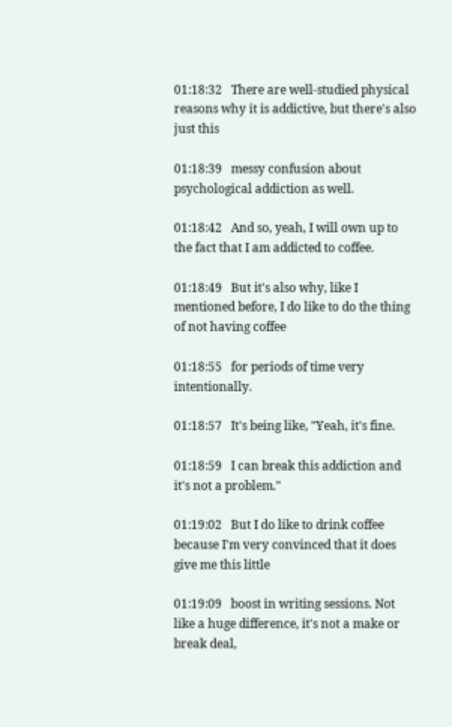01:18:32   There are well-studied physical reasons why it is addictive, but there's also just this

01:18:39   messy confusion about psychological addiction as well.

01:18:42   And so, yeah, I will own up to the fact that I am addicted to coffee.

01:18:49   But it's also why, like I mentioned before, I do like to do the thing of not having coffee

01:18:55   for periods of time very intentionally.

01:18:57   It's being like, "Yeah, it's fine.

01:18:59   I can break this addiction and it's not a problem."

01:19:02   But I do like to drink coffee because I'm very convinced that it does give me this little

01:19:09   boost in writing sessions. Not like a huge difference, it's not a make or break deal,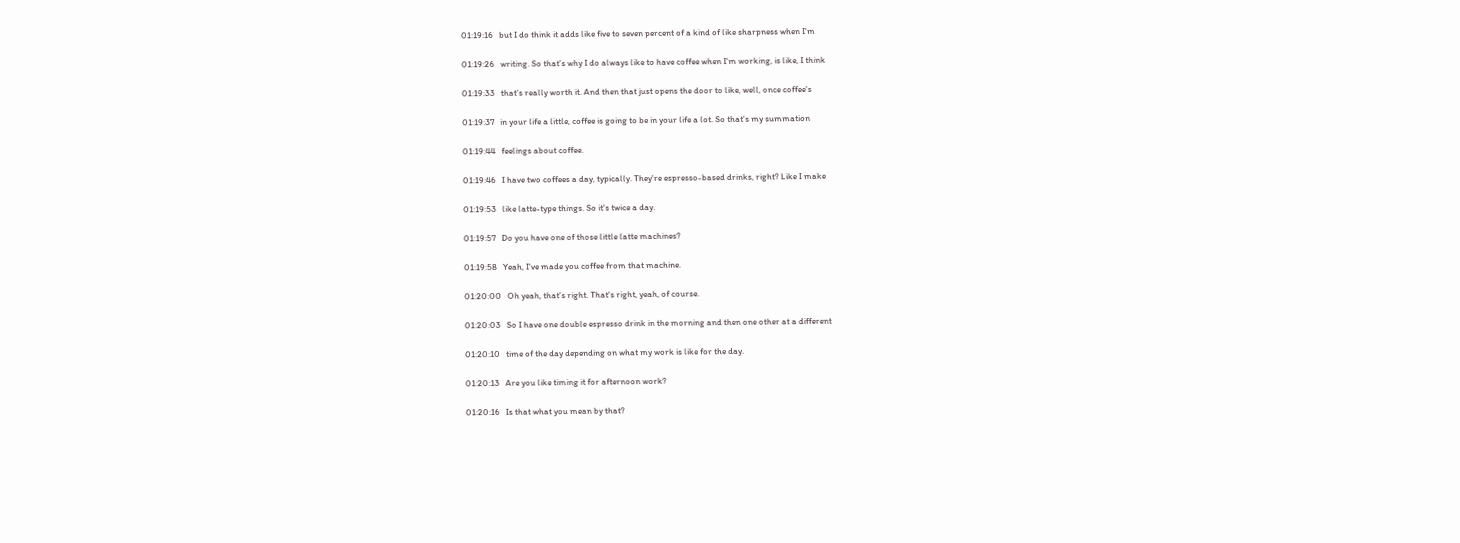01:19:16   but I do think it adds like five to seven percent of a kind of like sharpness when I'm

01:19:26   writing. So that's why I do always like to have coffee when I'm working, is like, I think

01:19:33   that's really worth it. And then that just opens the door to like, well, once coffee's

01:19:37   in your life a little, coffee is going to be in your life a lot. So that's my summation

01:19:44   feelings about coffee.

01:19:46   I have two coffees a day, typically. They're espresso-based drinks, right? Like I make

01:19:53   like latte-type things. So it's twice a day.

01:19:57   Do you have one of those little latte machines?

01:19:58   Yeah, I've made you coffee from that machine.

01:20:00   Oh yeah, that's right. That's right, yeah, of course.

01:20:03   So I have one double espresso drink in the morning and then one other at a different

01:20:10   time of the day depending on what my work is like for the day.

01:20:13   Are you like timing it for afternoon work?

01:20:16   Is that what you mean by that?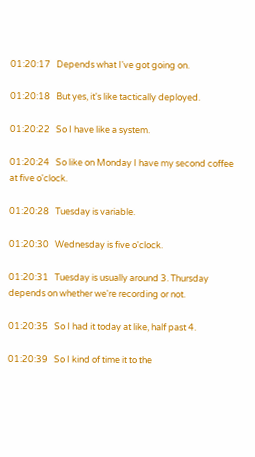01:20:17   Depends what I've got going on.

01:20:18   But yes, it's like tactically deployed.

01:20:22   So I have like a system.

01:20:24   So like on Monday I have my second coffee at five o'clock.

01:20:28   Tuesday is variable.

01:20:30   Wednesday is five o'clock.

01:20:31   Tuesday is usually around 3. Thursday depends on whether we're recording or not.

01:20:35   So I had it today at like, half past 4.

01:20:39   So I kind of time it to the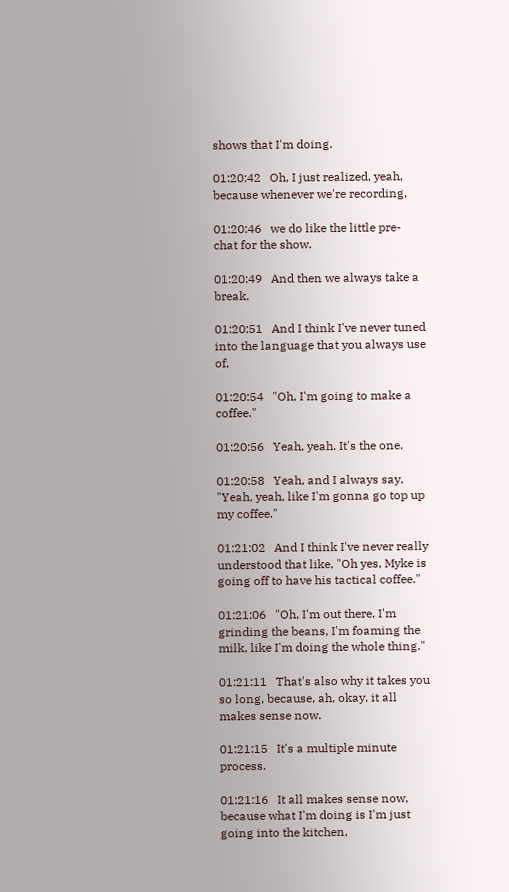shows that I'm doing.

01:20:42   Oh, I just realized, yeah, because whenever we're recording,

01:20:46   we do like the little pre-chat for the show.

01:20:49   And then we always take a break.

01:20:51   And I think I've never tuned into the language that you always use of,

01:20:54   "Oh, I'm going to make a coffee."

01:20:56   Yeah, yeah. It's the one.

01:20:58   Yeah, and I always say, "Yeah, yeah, like I'm gonna go top up my coffee."

01:21:02   And I think I've never really understood that like, "Oh yes, Myke is going off to have his tactical coffee."

01:21:06   "Oh, I'm out there, I'm grinding the beans, I'm foaming the milk, like I'm doing the whole thing."

01:21:11   That's also why it takes you so long, because, ah, okay, it all makes sense now.

01:21:15   It's a multiple minute process.

01:21:16   It all makes sense now, because what I'm doing is I'm just going into the kitchen,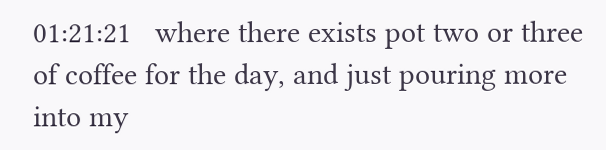01:21:21   where there exists pot two or three of coffee for the day, and just pouring more into my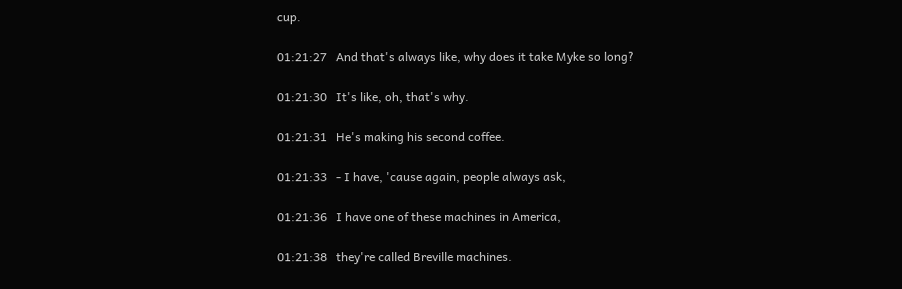cup.

01:21:27   And that's always like, why does it take Myke so long?

01:21:30   It's like, oh, that's why.

01:21:31   He's making his second coffee.

01:21:33   - I have, 'cause again, people always ask,

01:21:36   I have one of these machines in America,

01:21:38   they're called Breville machines.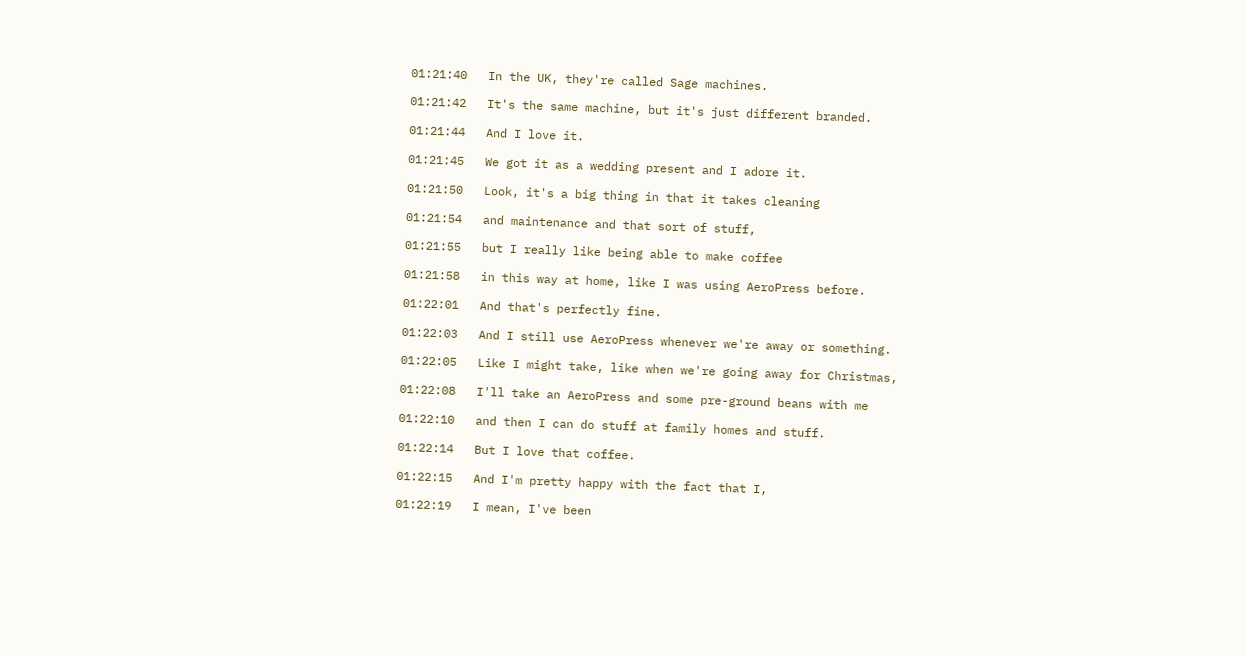01:21:40   In the UK, they're called Sage machines.

01:21:42   It's the same machine, but it's just different branded.

01:21:44   And I love it.

01:21:45   We got it as a wedding present and I adore it.

01:21:50   Look, it's a big thing in that it takes cleaning

01:21:54   and maintenance and that sort of stuff,

01:21:55   but I really like being able to make coffee

01:21:58   in this way at home, like I was using AeroPress before.

01:22:01   And that's perfectly fine.

01:22:03   And I still use AeroPress whenever we're away or something.

01:22:05   Like I might take, like when we're going away for Christmas,

01:22:08   I'll take an AeroPress and some pre-ground beans with me

01:22:10   and then I can do stuff at family homes and stuff.

01:22:14   But I love that coffee.

01:22:15   And I'm pretty happy with the fact that I,

01:22:19   I mean, I've been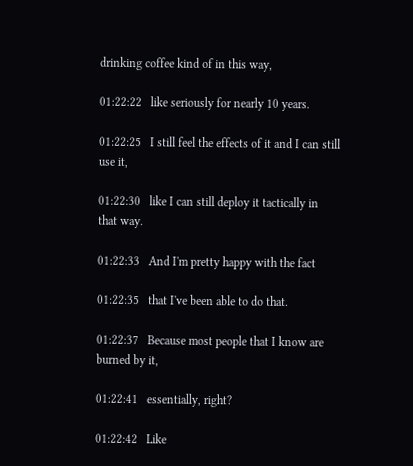drinking coffee kind of in this way,

01:22:22   like seriously for nearly 10 years.

01:22:25   I still feel the effects of it and I can still use it,

01:22:30   like I can still deploy it tactically in that way.

01:22:33   And I'm pretty happy with the fact

01:22:35   that I've been able to do that.

01:22:37   Because most people that I know are burned by it,

01:22:41   essentially, right?

01:22:42   Like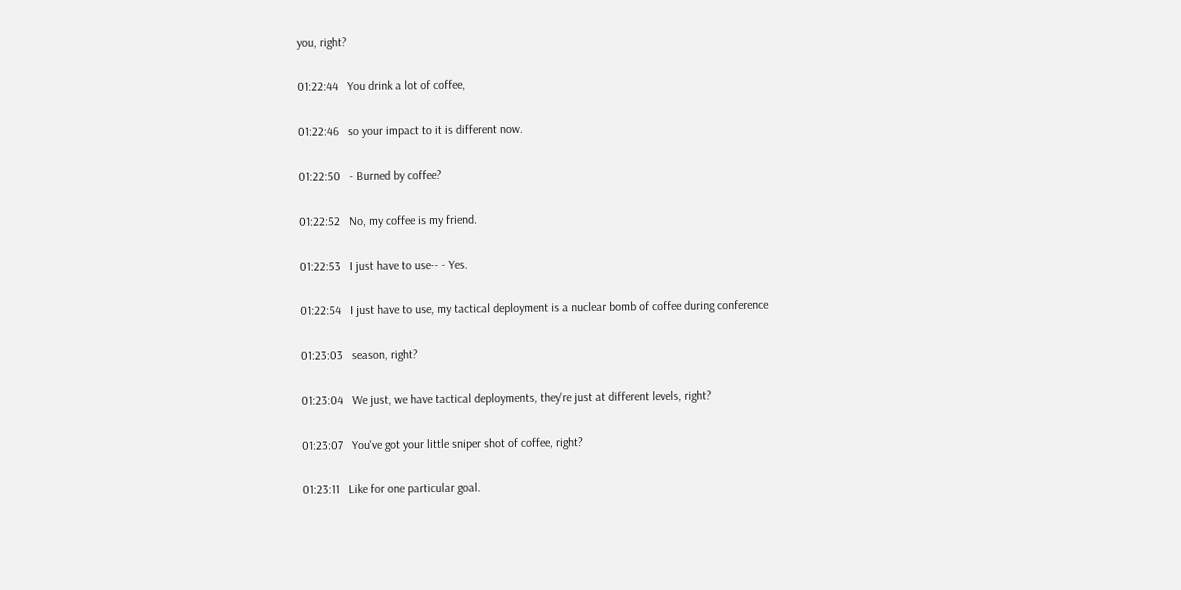you, right?

01:22:44   You drink a lot of coffee,

01:22:46   so your impact to it is different now.

01:22:50   - Burned by coffee?

01:22:52   No, my coffee is my friend.

01:22:53   I just have to use-- - Yes.

01:22:54   I just have to use, my tactical deployment is a nuclear bomb of coffee during conference

01:23:03   season, right?

01:23:04   We just, we have tactical deployments, they're just at different levels, right?

01:23:07   You've got your little sniper shot of coffee, right?

01:23:11   Like for one particular goal.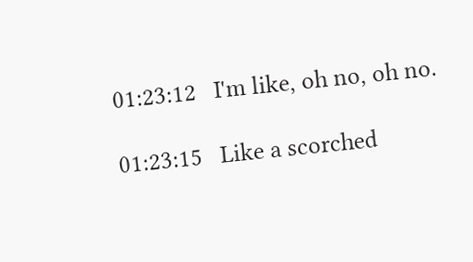01:23:12   I'm like, oh no, oh no.

01:23:15   Like a scorched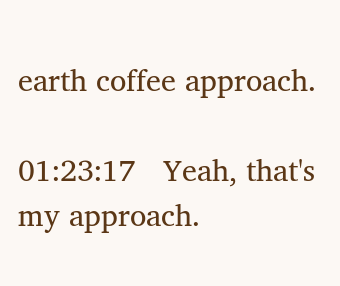earth coffee approach.

01:23:17   Yeah, that's my approach.